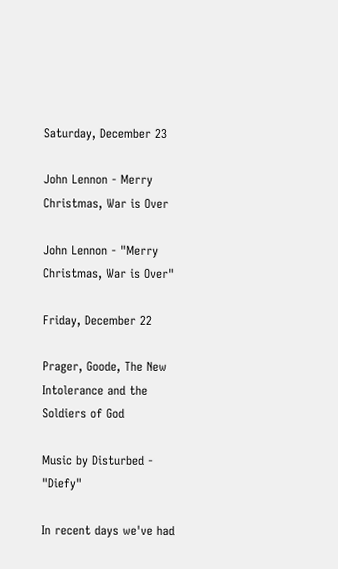Saturday, December 23

John Lennon - Merry Christmas, War is Over

John Lennon - "Merry Christmas, War is Over"

Friday, December 22

Prager, Goode, The New Intolerance and the Soldiers of God

Music by Disturbed - "Diefy"

In recent days we've had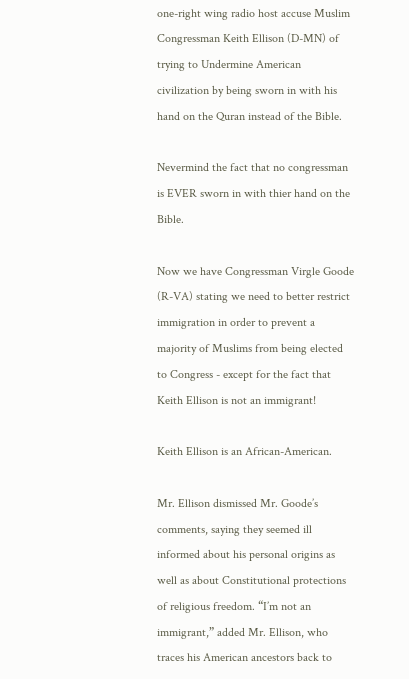one-right wing radio host accuse Muslim Congressman Keith Ellison (D-MN) of trying to Undermine American civilization by being sworn in with his hand on the Quran instead of the Bible.

Nevermind the fact that no congressman is EVER sworn in with thier hand on the Bible.

Now we have Congressman Virgle Goode (R-VA) stating we need to better restrict immigration in order to prevent a majority of Muslims from being elected to Congress - except for the fact that Keith Ellison is not an immigrant!

Keith Ellison is an African-American.

Mr. Ellison dismissed Mr. Goode’s comments, saying they seemed ill informed about his personal origins as well as about Constitutional protections of religious freedom. “I’m not an immigrant,” added Mr. Ellison, who traces his American ancestors back to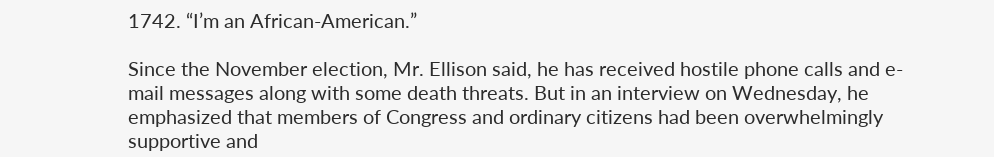1742. “I’m an African-American.”

Since the November election, Mr. Ellison said, he has received hostile phone calls and e-mail messages along with some death threats. But in an interview on Wednesday, he emphasized that members of Congress and ordinary citizens had been overwhelmingly supportive and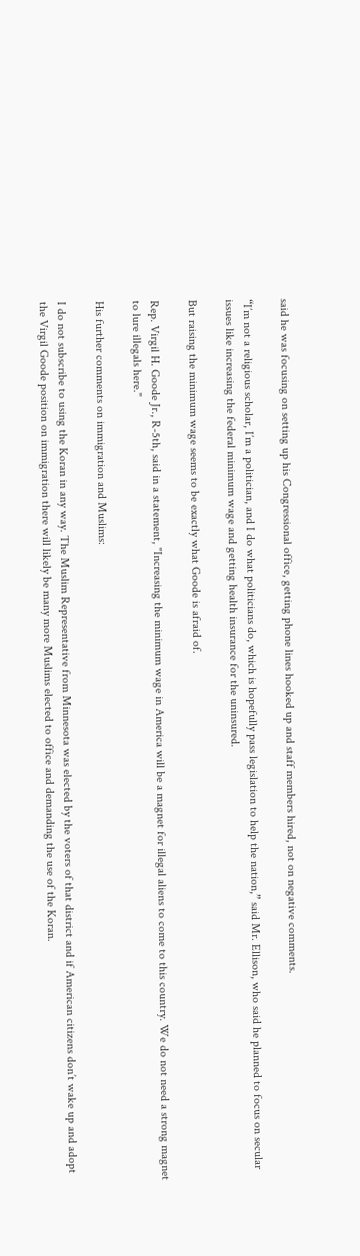said he was focusing on setting up his Congressional office, getting phone lines hooked up and staff members hired, not on negative comments.

“I’m not a religious scholar, I’m a politician, and I do what politicians do, which is hopefully pass legislation to help the nation,” said Mr. Ellison, who said he planned to focus on secular issues like increasing the federal minimum wage and getting health insurance for the uninsured.

But raising the minimum wage seems to be exactly what Goode is afraid of.

Rep. Virgil H. Goode Jr., R-5th, said in a statement, "Increasing the minimum wage in America will be a magnet for illegal aliens to come to this country. We do not need a strong magnet to lure illegals here."

His further comments on immigration and Muslims:

I do not subscribe to using the Koran in any way. The Muslim Representative from Minnesota was elected by the voters of that district and if American citizens don’t wake up and adopt the Virgil Goode position on immigration there will likely be many more Muslims elected to office and demanding the use of the Koran.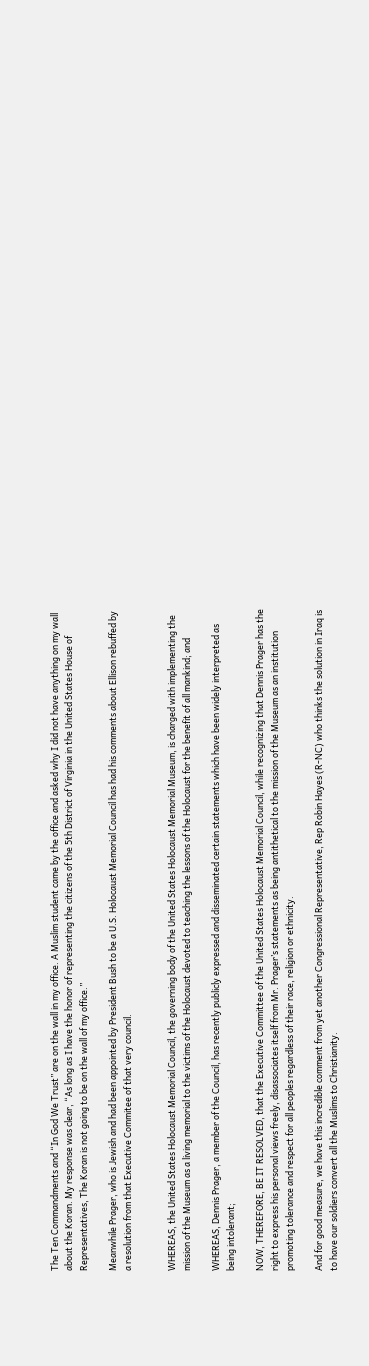The Ten Commandments and “In God We Trust” are on the wall in my office. A Muslim student came by the office and asked why I did not have anything on my wall about the Koran. My response was clear, “As long as I have the honor of representing the citizens of the 5th District of Virginia in the United States House of Representatives, The Koran is not going to be on the wall of my office.”

Meanwhile Prager, who is Jewish and had been appointed by President Bush to be a U.S. Holocaust Memorial Council has had his comments about Ellison rebuffed by a resolution from that Executive Commitee of that very council.


WHEREAS, the United States Holocaust Memorial Council, the governing body of the United States Holocaust Memorial Museum, is charged with implementing the mission of the Museum as a living memorial to the victims of the Holocaust devoted to teaching the lessons of the Holocaust for the benefit of all mankind; and

WHEREAS, Dennis Prager, a member of the Council, has recently publicly expressed and disseminated certain statements which have been widely interpreted as being intolerant;

NOW, THEREFORE, BE IT RESOLVED, that the Executive Committee of the United States Holocaust Memorial Council, while recognizing that Dennis Prager has the right to express his personal views freely, disassociates itself from Mr. Prager’s statements as being antithetical to the mission of the Museum as an institution promoting tolerance and respect for all peoples regardless of their race, religion or ethnicity.

And for good measure, we have this incredible comment from yet another Congressional Representative, Rep Robin Hayes (R-NC) who thinks the solution in Iraq is to have our soldiers convert all the Muslims to Christianity.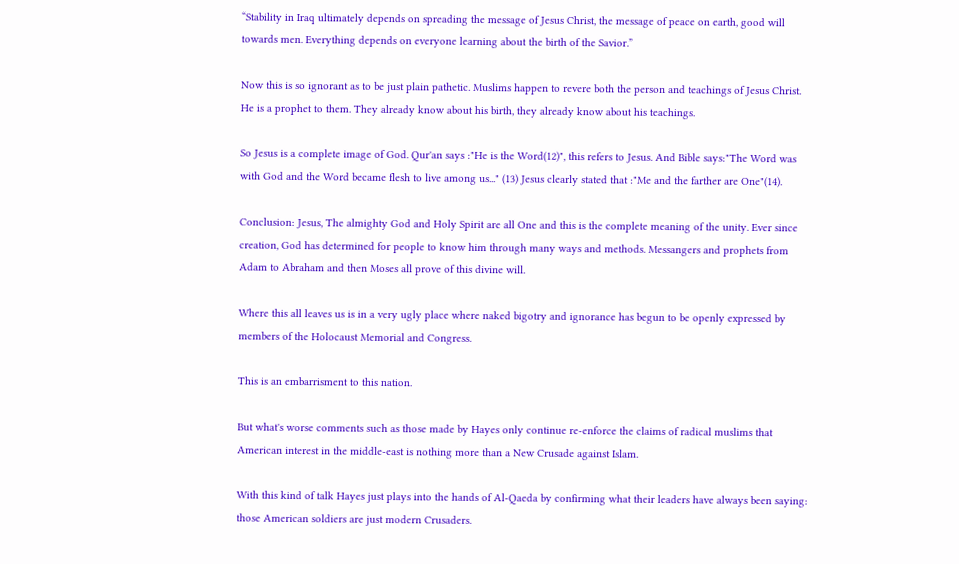“Stability in Iraq ultimately depends on spreading the message of Jesus Christ, the message of peace on earth, good will towards men. Everything depends on everyone learning about the birth of the Savior.”

Now this is so ignorant as to be just plain pathetic. Muslims happen to revere both the person and teachings of Jesus Christ. He is a prophet to them. They already know about his birth, they already know about his teachings.

So Jesus is a complete image of God. Qur'an says :"He is the Word(12)", this refers to Jesus. And Bible says:"The Word was with God and the Word became flesh to live among us..." (13) Jesus clearly stated that :"Me and the farther are One"(14).

Conclusion: Jesus, The almighty God and Holy Spirit are all One and this is the complete meaning of the unity. Ever since creation, God has determined for people to know him through many ways and methods. Messangers and prophets from Adam to Abraham and then Moses all prove of this divine will.

Where this all leaves us is in a very ugly place where naked bigotry and ignorance has begun to be openly expressed by members of the Holocaust Memorial and Congress.

This is an embarrisment to this nation.

But what's worse comments such as those made by Hayes only continue re-enforce the claims of radical muslims that American interest in the middle-east is nothing more than a New Crusade against Islam.

With this kind of talk Hayes just plays into the hands of Al-Qaeda by confirming what their leaders have always been saying: those American soldiers are just modern Crusaders.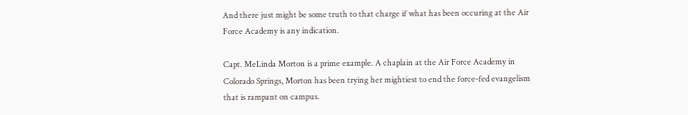And there just might be some truth to that charge if what has been occuring at the Air Force Academy is any indication.

Capt. MeLinda Morton is a prime example. A chaplain at the Air Force Academy in Colorado Springs, Morton has been trying her mightiest to end the force-fed evangelism that is rampant on campus.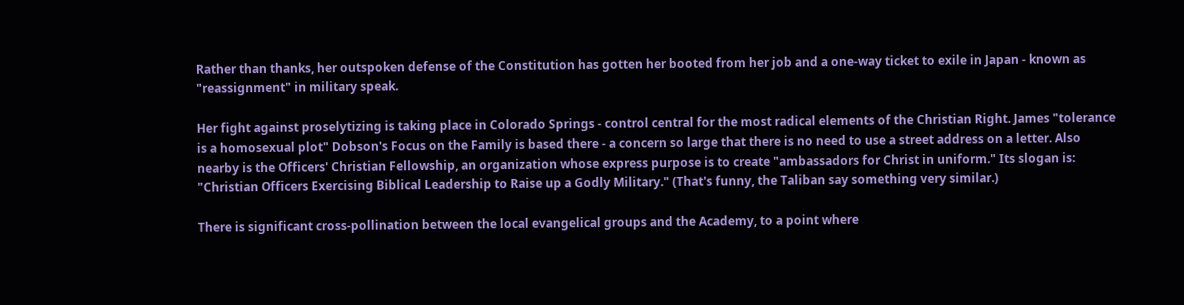Rather than thanks, her outspoken defense of the Constitution has gotten her booted from her job and a one-way ticket to exile in Japan - known as "reassignment" in military speak.

Her fight against proselytizing is taking place in Colorado Springs - control central for the most radical elements of the Christian Right. James "tolerance is a homosexual plot" Dobson's Focus on the Family is based there - a concern so large that there is no need to use a street address on a letter. Also nearby is the Officers' Christian Fellowship, an organization whose express purpose is to create "ambassadors for Christ in uniform." Its slogan is: "Christian Officers Exercising Biblical Leadership to Raise up a Godly Military." (That's funny, the Taliban say something very similar.)

There is significant cross-pollination between the local evangelical groups and the Academy, to a point where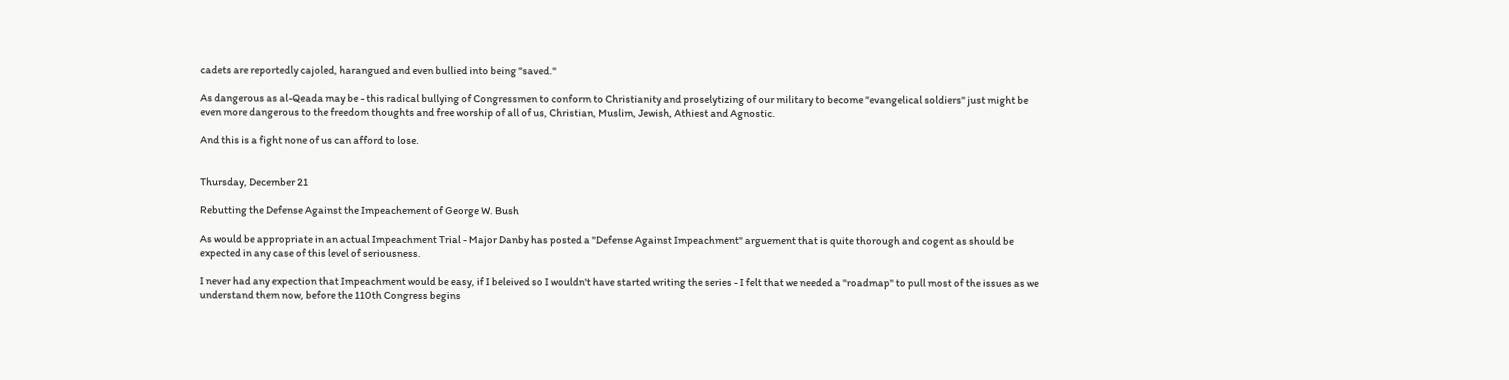cadets are reportedly cajoled, harangued and even bullied into being "saved."

As dangerous as al-Qeada may be - this radical bullying of Congressmen to conform to Christianity and proselytizing of our military to become "evangelical soldiers" just might be even more dangerous to the freedom thoughts and free worship of all of us, Christian, Muslim, Jewish, Athiest and Agnostic.

And this is a fight none of us can afford to lose.


Thursday, December 21

Rebutting the Defense Against the Impeachement of George W. Bush

As would be appropriate in an actual Impeachment Trial - Major Danby has posted a "Defense Against Impeachment" arguement that is quite thorough and cogent as should be expected in any case of this level of seriousness.

I never had any expection that Impeachment would be easy, if I beleived so I wouldn't have started writing the series - I felt that we needed a "roadmap" to pull most of the issues as we understand them now, before the 110th Congress begins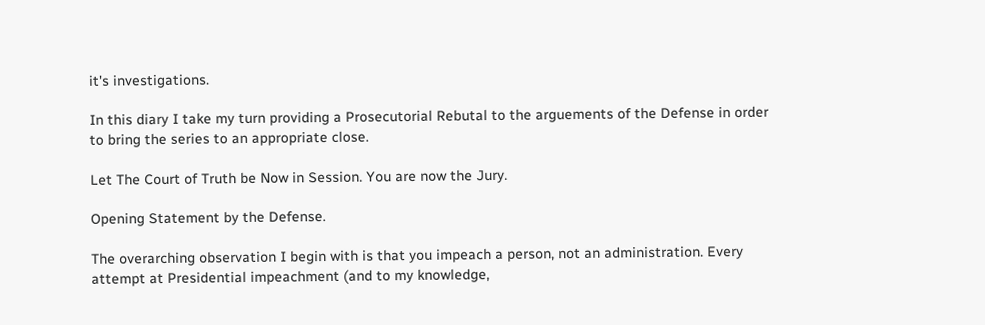it's investigations.

In this diary I take my turn providing a Prosecutorial Rebutal to the arguements of the Defense in order to bring the series to an appropriate close.

Let The Court of Truth be Now in Session. You are now the Jury.

Opening Statement by the Defense.

The overarching observation I begin with is that you impeach a person, not an administration. Every attempt at Presidential impeachment (and to my knowledge,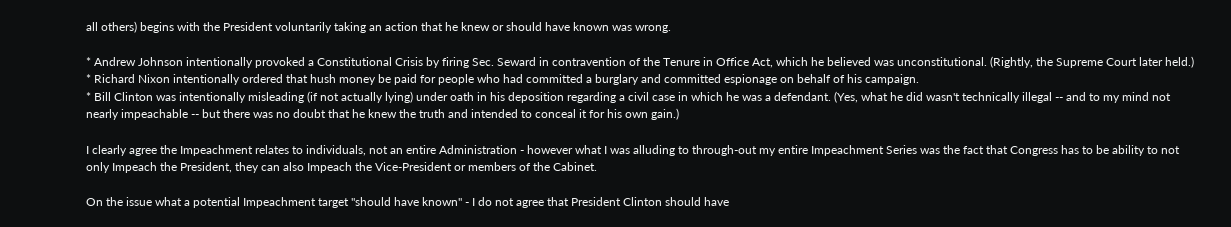all others) begins with the President voluntarily taking an action that he knew or should have known was wrong.

* Andrew Johnson intentionally provoked a Constitutional Crisis by firing Sec. Seward in contravention of the Tenure in Office Act, which he believed was unconstitutional. (Rightly, the Supreme Court later held.)
* Richard Nixon intentionally ordered that hush money be paid for people who had committed a burglary and committed espionage on behalf of his campaign.
* Bill Clinton was intentionally misleading (if not actually lying) under oath in his deposition regarding a civil case in which he was a defendant. (Yes, what he did wasn't technically illegal -- and to my mind not nearly impeachable -- but there was no doubt that he knew the truth and intended to conceal it for his own gain.)

I clearly agree the Impeachment relates to individuals, not an entire Administration - however what I was alluding to through-out my entire Impeachment Series was the fact that Congress has to be ability to not only Impeach the President, they can also Impeach the Vice-President or members of the Cabinet.

On the issue what a potential Impeachment target "should have known" - I do not agree that President Clinton should have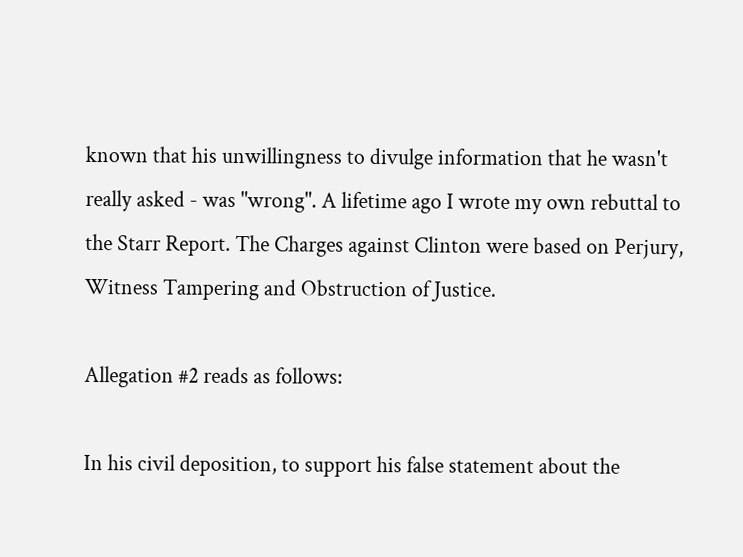known that his unwillingness to divulge information that he wasn't really asked - was "wrong". A lifetime ago I wrote my own rebuttal to the Starr Report. The Charges against Clinton were based on Perjury, Witness Tampering and Obstruction of Justice.

Allegation #2 reads as follows:

In his civil deposition, to support his false statement about the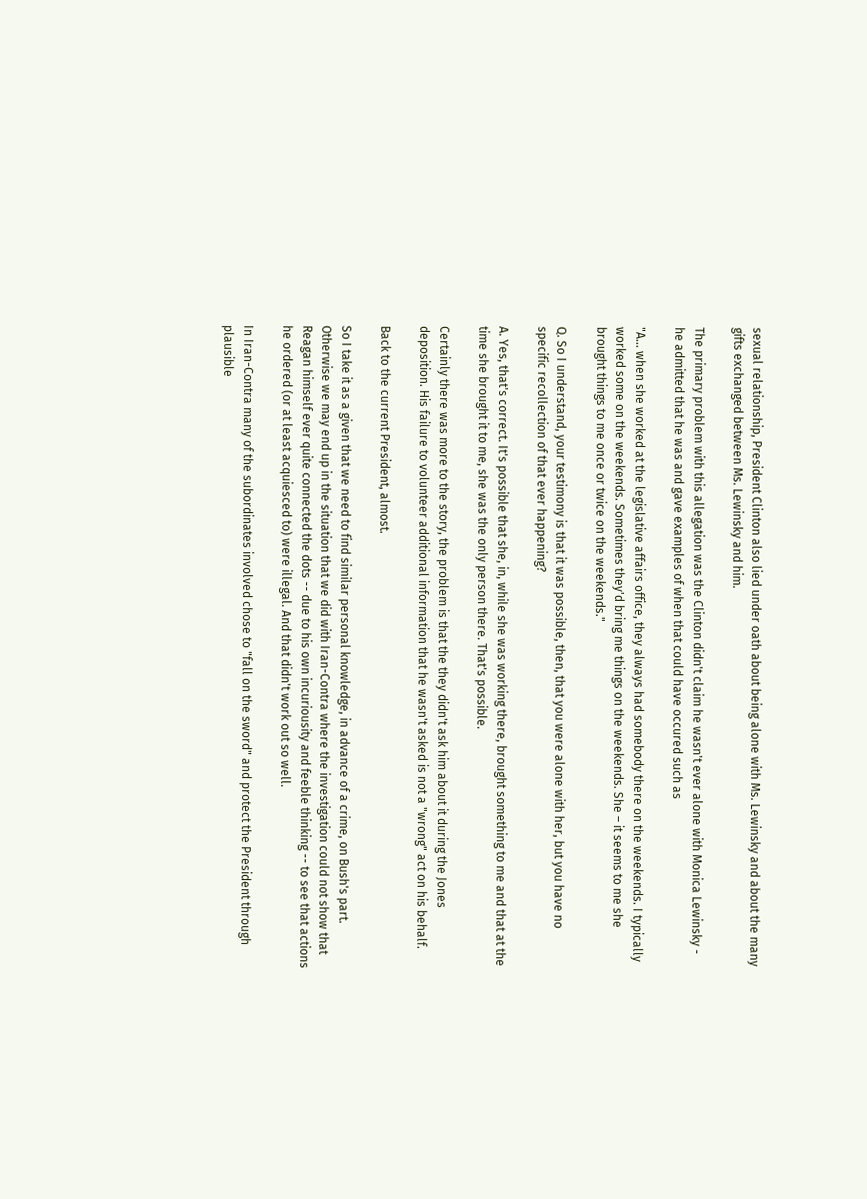sexual relationship, President Clinton also lied under oath about being alone with Ms. Lewinsky and about the many gifts exchanged between Ms. Lewinsky and him.

The primary problem with this allegation was the Clinton didn't claim he wasn't ever alone with Monica Lewinsky - he admitted that he was and gave examples of when that could have occured such as

"A... when she worked at the legislative affairs office, they always had somebody there on the weekends. I typically worked some on the weekends. Sometimes they'd bring me things on the weekends. She – it seems to me she brought things to me once or twice on the weekends."

Q. So I understand, your testimony is that it was possible, then, that you were alone with her, but you have no specific recollection of that ever happening?

A. Yes, that's correct. It's possible that she, in, while she was working there, brought something to me and that at the time she brought it to me, she was the only person there. That's possible.

Certainly there was more to the story, the problem is that the they didn't ask him about it during the Jones deposition. His failure to volunteer additional information that he wasn't asked is not a "wrong" act on his behalf.

Back to the current President, almost.

So I take it as a given that we need to find similar personal knowledge, in advance of a crime, on Bush's part. Otherwise we may end up in the situation that we did with Iran-Contra where the investigation could not show that Reagan himself ever quite connected the dots -- due to his own incuriousity and feeble thinking -- to see that actions he ordered (or at least acquiesced to) were illegal. And that didn't work out so well.

In Iran-Contra many of the subordinates involved chose to "fall on the sword" and protect the President through plausible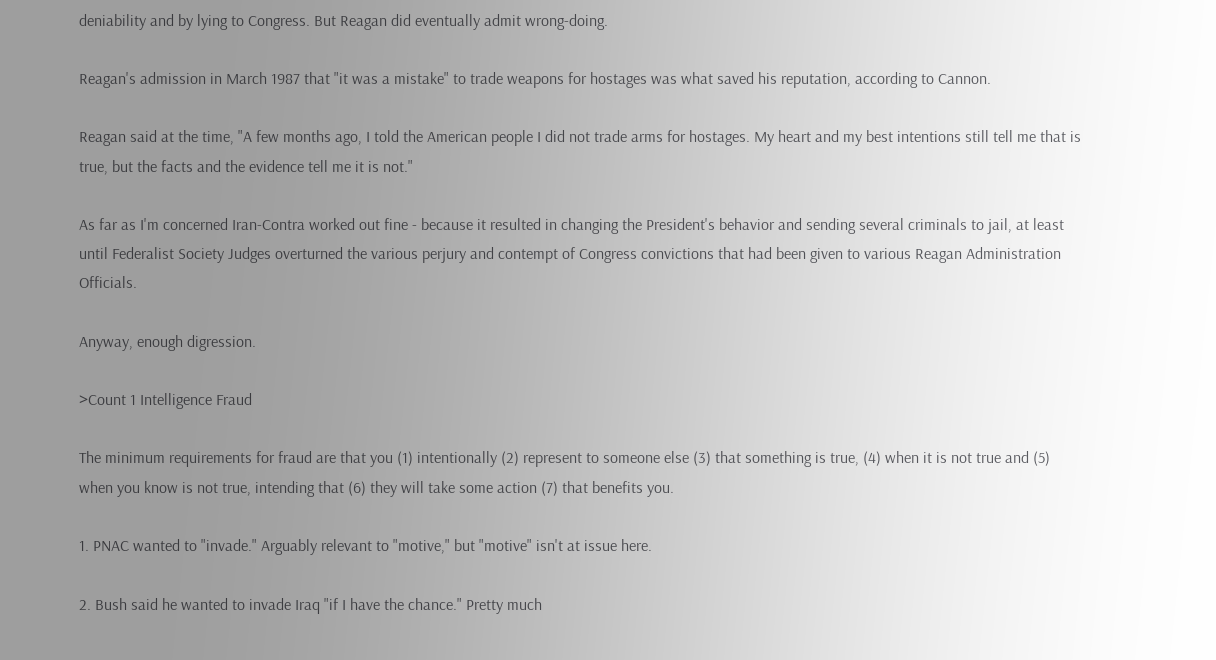deniability and by lying to Congress. But Reagan did eventually admit wrong-doing.

Reagan's admission in March 1987 that "it was a mistake" to trade weapons for hostages was what saved his reputation, according to Cannon.

Reagan said at the time, "A few months ago, I told the American people I did not trade arms for hostages. My heart and my best intentions still tell me that is true, but the facts and the evidence tell me it is not."

As far as I'm concerned Iran-Contra worked out fine - because it resulted in changing the President's behavior and sending several criminals to jail, at least until Federalist Society Judges overturned the various perjury and contempt of Congress convictions that had been given to various Reagan Administration Officials.

Anyway, enough digression.

>Count 1 Intelligence Fraud

The minimum requirements for fraud are that you (1) intentionally (2) represent to someone else (3) that something is true, (4) when it is not true and (5) when you know is not true, intending that (6) they will take some action (7) that benefits you.

1. PNAC wanted to "invade." Arguably relevant to "motive," but "motive" isn't at issue here.

2. Bush said he wanted to invade Iraq "if I have the chance." Pretty much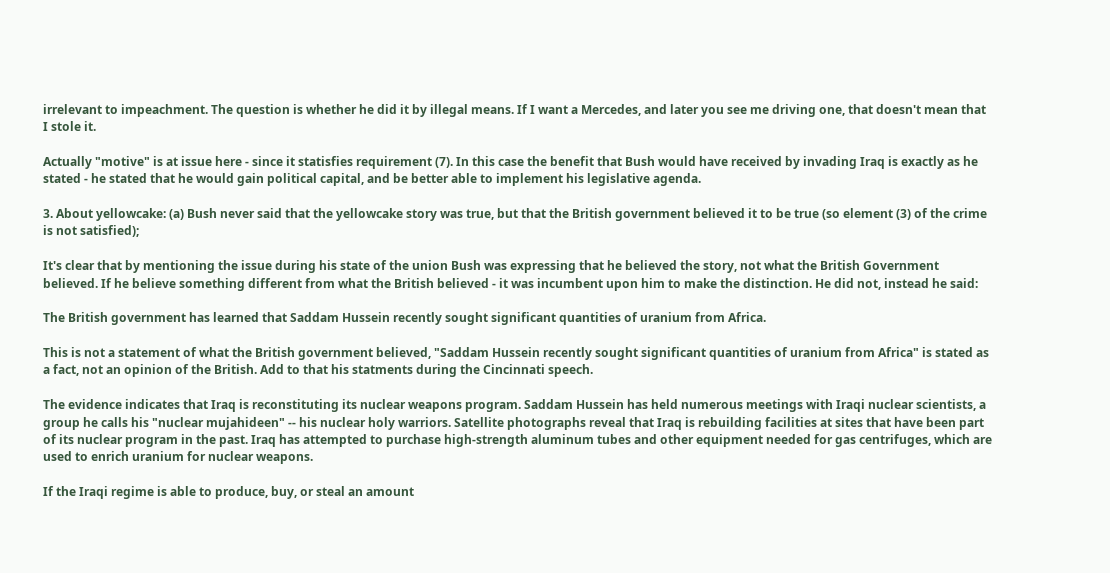irrelevant to impeachment. The question is whether he did it by illegal means. If I want a Mercedes, and later you see me driving one, that doesn't mean that I stole it.

Actually "motive" is at issue here - since it statisfies requirement (7). In this case the benefit that Bush would have received by invading Iraq is exactly as he stated - he stated that he would gain political capital, and be better able to implement his legislative agenda.

3. About yellowcake: (a) Bush never said that the yellowcake story was true, but that the British government believed it to be true (so element (3) of the crime is not satisfied);

It's clear that by mentioning the issue during his state of the union Bush was expressing that he believed the story, not what the British Government believed. If he believe something different from what the British believed - it was incumbent upon him to make the distinction. He did not, instead he said:

The British government has learned that Saddam Hussein recently sought significant quantities of uranium from Africa.

This is not a statement of what the British government believed, "Saddam Hussein recently sought significant quantities of uranium from Africa" is stated as a fact, not an opinion of the British. Add to that his statments during the Cincinnati speech.

The evidence indicates that Iraq is reconstituting its nuclear weapons program. Saddam Hussein has held numerous meetings with Iraqi nuclear scientists, a group he calls his "nuclear mujahideen" -- his nuclear holy warriors. Satellite photographs reveal that Iraq is rebuilding facilities at sites that have been part of its nuclear program in the past. Iraq has attempted to purchase high-strength aluminum tubes and other equipment needed for gas centrifuges, which are used to enrich uranium for nuclear weapons.

If the Iraqi regime is able to produce, buy, or steal an amount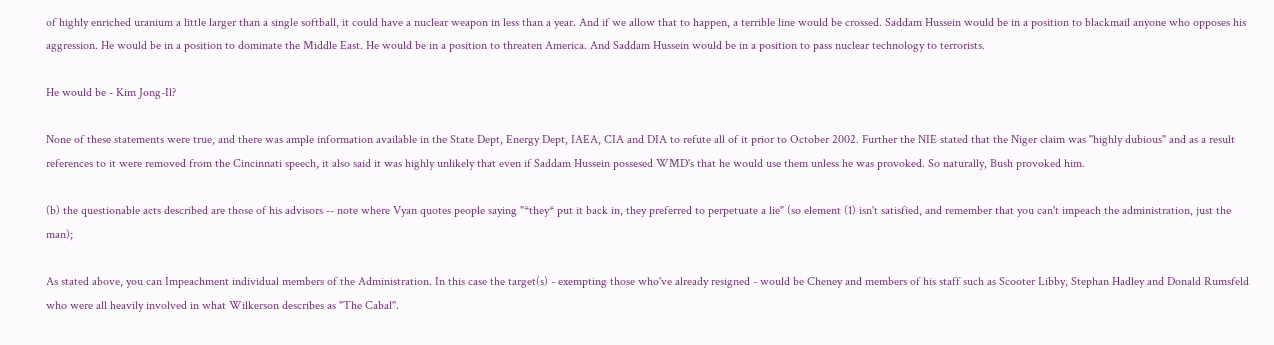of highly enriched uranium a little larger than a single softball, it could have a nuclear weapon in less than a year. And if we allow that to happen, a terrible line would be crossed. Saddam Hussein would be in a position to blackmail anyone who opposes his aggression. He would be in a position to dominate the Middle East. He would be in a position to threaten America. And Saddam Hussein would be in a position to pass nuclear technology to terrorists.

He would be - Kim Jong-Il?

None of these statements were true, and there was ample information available in the State Dept, Energy Dept, IAEA, CIA and DIA to refute all of it prior to October 2002. Further the NIE stated that the Niger claim was "highly dubious" and as a result references to it were removed from the Cincinnati speech, it also said it was highly unlikely that even if Saddam Hussein possesed WMD's that he would use them unless he was provoked. So naturally, Bush provoked him.

(b) the questionable acts described are those of his advisors -- note where Vyan quotes people saying "*they* put it back in, they preferred to perpetuate a lie" (so element (1) isn't satisfied, and remember that you can't impeach the administration, just the man);

As stated above, you can Impeachment individual members of the Administration. In this case the target(s) - exempting those who've already resigned - would be Cheney and members of his staff such as Scooter Libby, Stephan Hadley and Donald Rumsfeld who were all heavily involved in what Wilkerson describes as "The Cabal".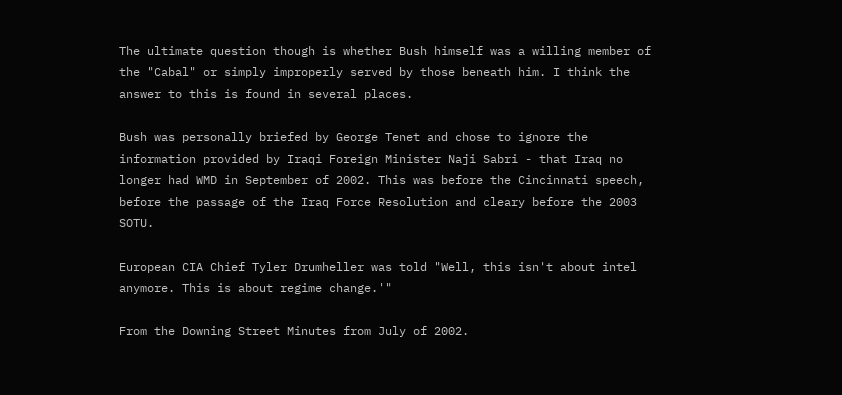The ultimate question though is whether Bush himself was a willing member of the "Cabal" or simply improperly served by those beneath him. I think the answer to this is found in several places.

Bush was personally briefed by George Tenet and chose to ignore the information provided by Iraqi Foreign Minister Naji Sabri - that Iraq no longer had WMD in September of 2002. This was before the Cincinnati speech, before the passage of the Iraq Force Resolution and cleary before the 2003 SOTU.

European CIA Chief Tyler Drumheller was told "Well, this isn't about intel anymore. This is about regime change.'"

From the Downing Street Minutes from July of 2002.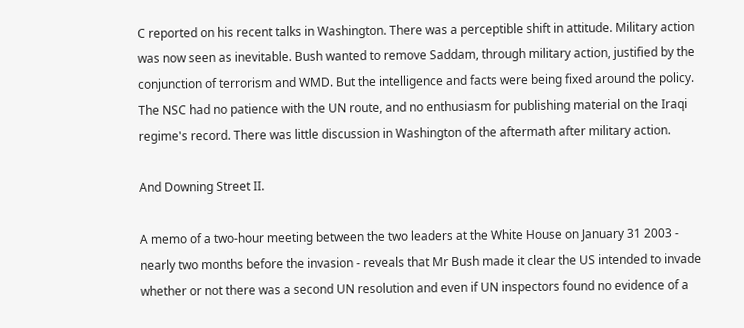C reported on his recent talks in Washington. There was a perceptible shift in attitude. Military action was now seen as inevitable. Bush wanted to remove Saddam, through military action, justified by the conjunction of terrorism and WMD. But the intelligence and facts were being fixed around the policy. The NSC had no patience with the UN route, and no enthusiasm for publishing material on the Iraqi regime's record. There was little discussion in Washington of the aftermath after military action.

And Downing Street II.

A memo of a two-hour meeting between the two leaders at the White House on January 31 2003 - nearly two months before the invasion - reveals that Mr Bush made it clear the US intended to invade whether or not there was a second UN resolution and even if UN inspectors found no evidence of a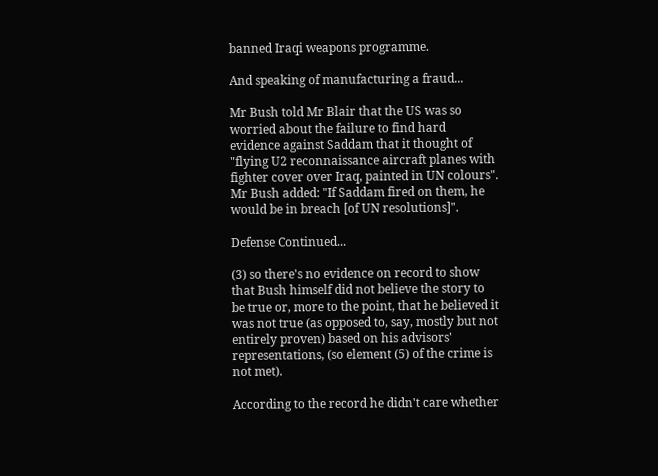banned Iraqi weapons programme.

And speaking of manufacturing a fraud...

Mr Bush told Mr Blair that the US was so worried about the failure to find hard evidence against Saddam that it thought of "flying U2 reconnaissance aircraft planes with fighter cover over Iraq, painted in UN colours". Mr Bush added: "If Saddam fired on them, he would be in breach [of UN resolutions]".

Defense Continued...

(3) so there's no evidence on record to show that Bush himself did not believe the story to be true or, more to the point, that he believed it was not true (as opposed to, say, mostly but not entirely proven) based on his advisors' representations, (so element (5) of the crime is not met).

According to the record he didn't care whether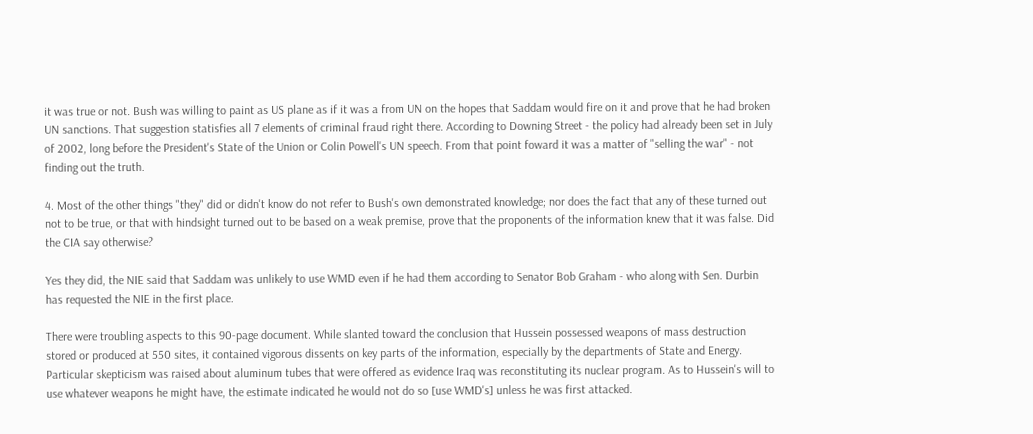it was true or not. Bush was willing to paint as US plane as if it was a from UN on the hopes that Saddam would fire on it and prove that he had broken UN sanctions. That suggestion statisfies all 7 elements of criminal fraud right there. According to Downing Street - the policy had already been set in July of 2002, long before the President's State of the Union or Colin Powell's UN speech. From that point foward it was a matter of "selling the war" - not finding out the truth.

4. Most of the other things "they" did or didn't know do not refer to Bush's own demonstrated knowledge; nor does the fact that any of these turned out not to be true, or that with hindsight turned out to be based on a weak premise, prove that the proponents of the information knew that it was false. Did the CIA say otherwise?

Yes they did, the NIE said that Saddam was unlikely to use WMD even if he had them according to Senator Bob Graham - who along with Sen. Durbin has requested the NIE in the first place.

There were troubling aspects to this 90-page document. While slanted toward the conclusion that Hussein possessed weapons of mass destruction stored or produced at 550 sites, it contained vigorous dissents on key parts of the information, especially by the departments of State and Energy. Particular skepticism was raised about aluminum tubes that were offered as evidence Iraq was reconstituting its nuclear program. As to Hussein's will to use whatever weapons he might have, the estimate indicated he would not do so [use WMD's] unless he was first attacked.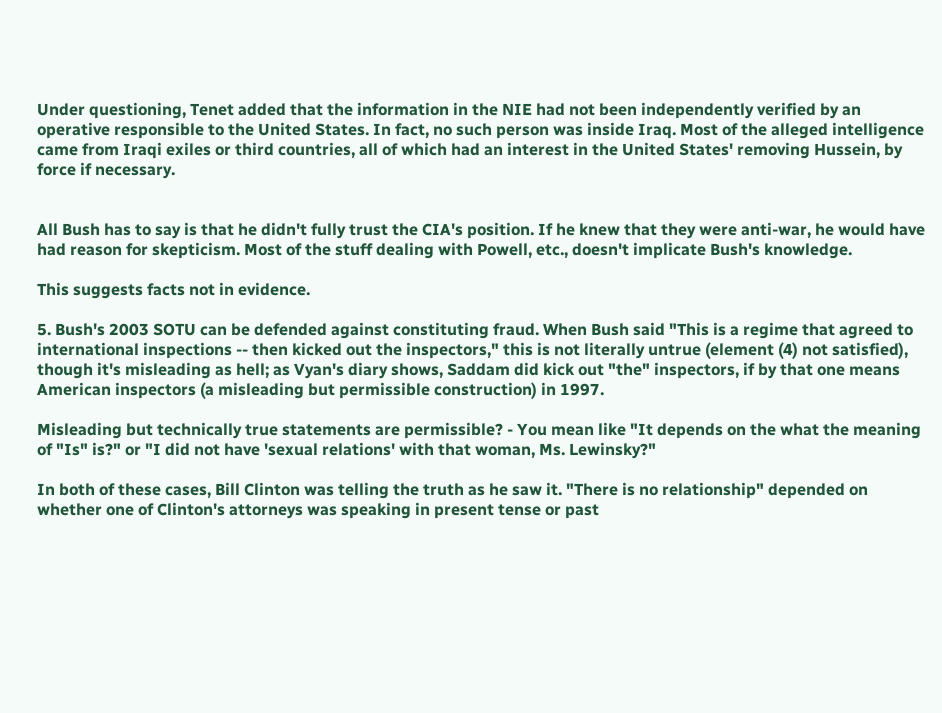Under questioning, Tenet added that the information in the NIE had not been independently verified by an operative responsible to the United States. In fact, no such person was inside Iraq. Most of the alleged intelligence came from Iraqi exiles or third countries, all of which had an interest in the United States' removing Hussein, by force if necessary.


All Bush has to say is that he didn't fully trust the CIA's position. If he knew that they were anti-war, he would have had reason for skepticism. Most of the stuff dealing with Powell, etc., doesn't implicate Bush's knowledge.

This suggests facts not in evidence.

5. Bush's 2003 SOTU can be defended against constituting fraud. When Bush said "This is a regime that agreed to international inspections -- then kicked out the inspectors," this is not literally untrue (element (4) not satisfied), though it's misleading as hell; as Vyan's diary shows, Saddam did kick out "the" inspectors, if by that one means American inspectors (a misleading but permissible construction) in 1997.

Misleading but technically true statements are permissible? - You mean like "It depends on the what the meaning of "Is" is?" or "I did not have 'sexual relations' with that woman, Ms. Lewinsky?"

In both of these cases, Bill Clinton was telling the truth as he saw it. "There is no relationship" depended on whether one of Clinton's attorneys was speaking in present tense or past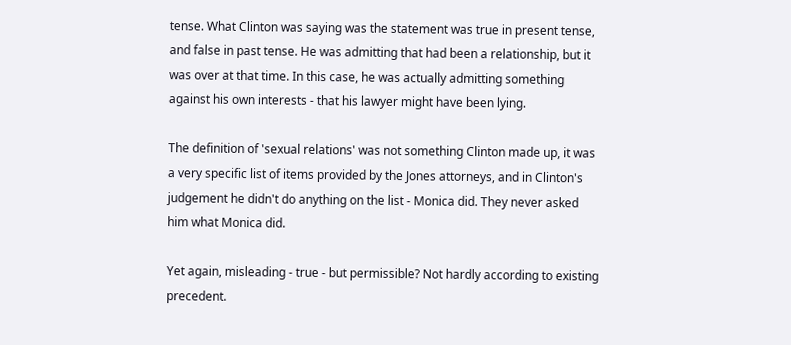tense. What Clinton was saying was the statement was true in present tense, and false in past tense. He was admitting that had been a relationship, but it was over at that time. In this case, he was actually admitting something against his own interests - that his lawyer might have been lying.

The definition of 'sexual relations' was not something Clinton made up, it was a very specific list of items provided by the Jones attorneys, and in Clinton's judgement he didn't do anything on the list - Monica did. They never asked him what Monica did.

Yet again, misleading - true - but permissible? Not hardly according to existing precedent.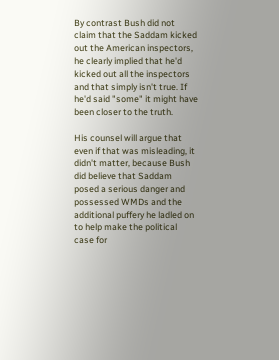By contrast Bush did not claim that the Saddam kicked out the American inspectors, he clearly implied that he'd kicked out all the inspectors and that simply isn't true. If he'd said "some" it might have been closer to the truth.

His counsel will argue that even if that was misleading, it didn't matter, because Bush did believe that Saddam posed a serious danger and possessed WMDs and the additional puffery he ladled on to help make the political case for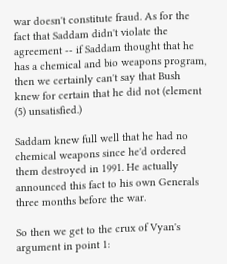war doesn't constitute fraud. As for the fact that Saddam didn't violate the agreement -- if Saddam thought that he has a chemical and bio weapons program, then we certainly can't say that Bush knew for certain that he did not (element (5) unsatisfied.)

Saddam knew full well that he had no chemical weapons since he'd ordered them destroyed in 1991. He actually announced this fact to his own Generals three months before the war.

So then we get to the crux of Vyan's argument in point 1: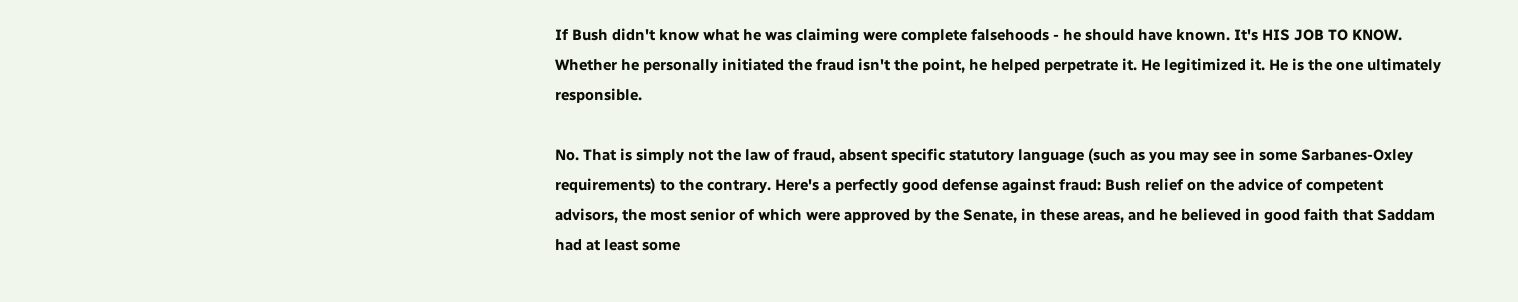If Bush didn't know what he was claiming were complete falsehoods - he should have known. It's HIS JOB TO KNOW. Whether he personally initiated the fraud isn't the point, he helped perpetrate it. He legitimized it. He is the one ultimately responsible.

No. That is simply not the law of fraud, absent specific statutory language (such as you may see in some Sarbanes-Oxley requirements) to the contrary. Here's a perfectly good defense against fraud: Bush relief on the advice of competent advisors, the most senior of which were approved by the Senate, in these areas, and he believed in good faith that Saddam had at least some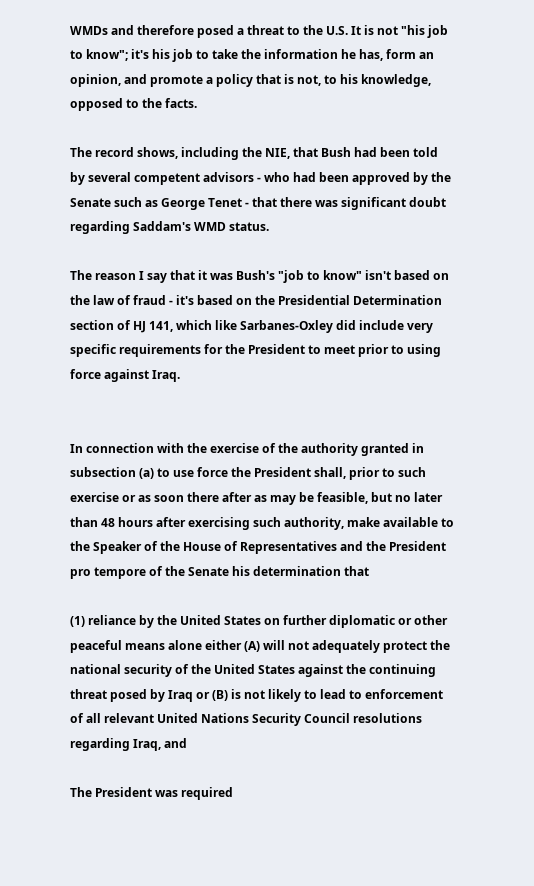WMDs and therefore posed a threat to the U.S. It is not "his job to know"; it's his job to take the information he has, form an opinion, and promote a policy that is not, to his knowledge, opposed to the facts.

The record shows, including the NIE, that Bush had been told by several competent advisors - who had been approved by the Senate such as George Tenet - that there was significant doubt regarding Saddam's WMD status.

The reason I say that it was Bush's "job to know" isn't based on the law of fraud - it's based on the Presidential Determination section of HJ 141, which like Sarbanes-Oxley did include very specific requirements for the President to meet prior to using force against Iraq.


In connection with the exercise of the authority granted in subsection (a) to use force the President shall, prior to such exercise or as soon there after as may be feasible, but no later than 48 hours after exercising such authority, make available to the Speaker of the House of Representatives and the President pro tempore of the Senate his determination that

(1) reliance by the United States on further diplomatic or other peaceful means alone either (A) will not adequately protect the national security of the United States against the continuing threat posed by Iraq or (B) is not likely to lead to enforcement of all relevant United Nations Security Council resolutions regarding Iraq, and

The President was required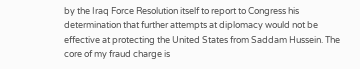by the Iraq Force Resolution itself to report to Congress his determination that further attempts at diplomacy would not be effective at protecting the United States from Saddam Hussein. The core of my fraud charge is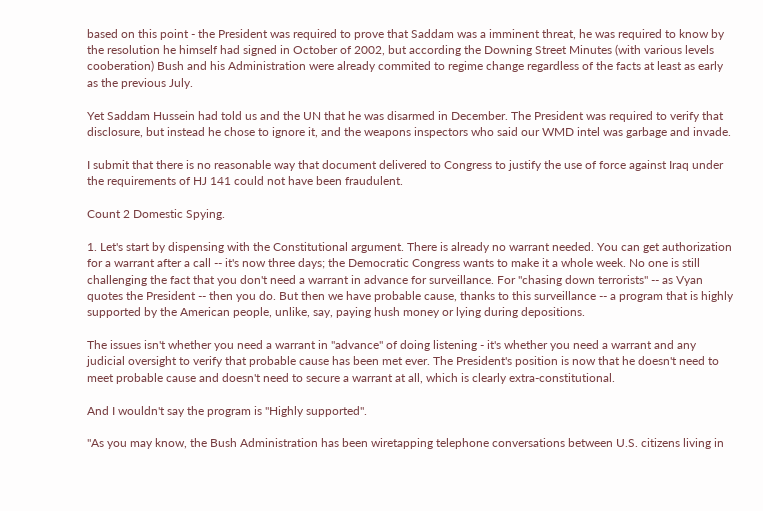based on this point - the President was required to prove that Saddam was a imminent threat, he was required to know by the resolution he himself had signed in October of 2002, but according the Downing Street Minutes (with various levels cooberation) Bush and his Administration were already commited to regime change regardless of the facts at least as early as the previous July.

Yet Saddam Hussein had told us and the UN that he was disarmed in December. The President was required to verify that disclosure, but instead he chose to ignore it, and the weapons inspectors who said our WMD intel was garbage and invade.

I submit that there is no reasonable way that document delivered to Congress to justify the use of force against Iraq under the requirements of HJ 141 could not have been fraudulent.

Count 2 Domestic Spying.

1. Let's start by dispensing with the Constitutional argument. There is already no warrant needed. You can get authorization for a warrant after a call -- it's now three days; the Democratic Congress wants to make it a whole week. No one is still challenging the fact that you don't need a warrant in advance for surveillance. For "chasing down terrorists" -- as Vyan quotes the President -- then you do. But then we have probable cause, thanks to this surveillance -- a program that is highly supported by the American people, unlike, say, paying hush money or lying during depositions.

The issues isn't whether you need a warrant in "advance" of doing listening - it's whether you need a warrant and any judicial oversight to verify that probable cause has been met ever. The President's position is now that he doesn't need to meet probable cause and doesn't need to secure a warrant at all, which is clearly extra-constitutional.

And I wouldn't say the program is "Highly supported".

"As you may know, the Bush Administration has been wiretapping telephone conversations between U.S. citizens living in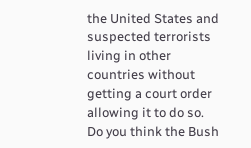the United States and suspected terrorists living in other countries without getting a court order allowing it to do so. Do you think the Bush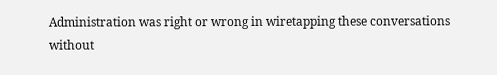Administration was right or wrong in wiretapping these conversations without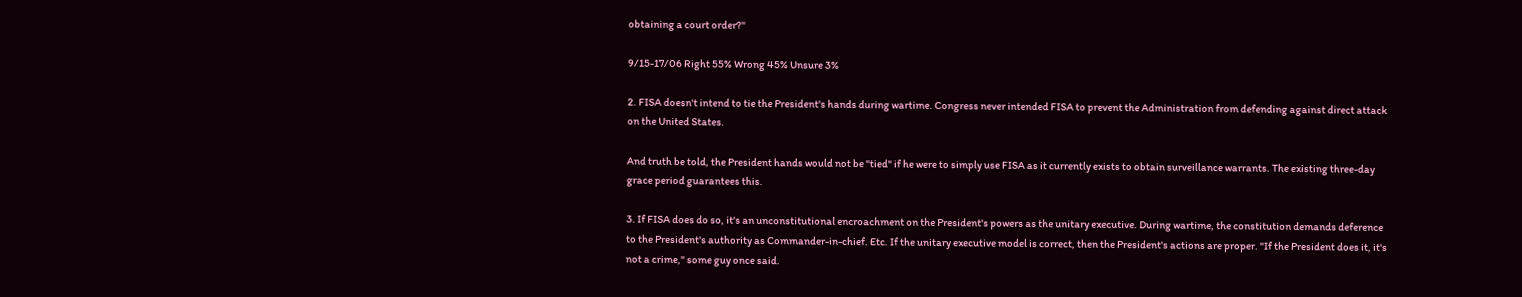obtaining a court order?"

9/15-17/06 Right 55% Wrong 45% Unsure 3%

2. FISA doesn't intend to tie the President's hands during wartime. Congress never intended FISA to prevent the Administration from defending against direct attack on the United States.

And truth be told, the President hands would not be "tied" if he were to simply use FISA as it currently exists to obtain surveillance warrants. The existing three-day grace period guarantees this.

3. If FISA does do so, it's an unconstitutional encroachment on the President's powers as the unitary executive. During wartime, the constitution demands deference to the President's authority as Commander-in-chief. Etc. If the unitary executive model is correct, then the President's actions are proper. "If the President does it, it's not a crime," some guy once said.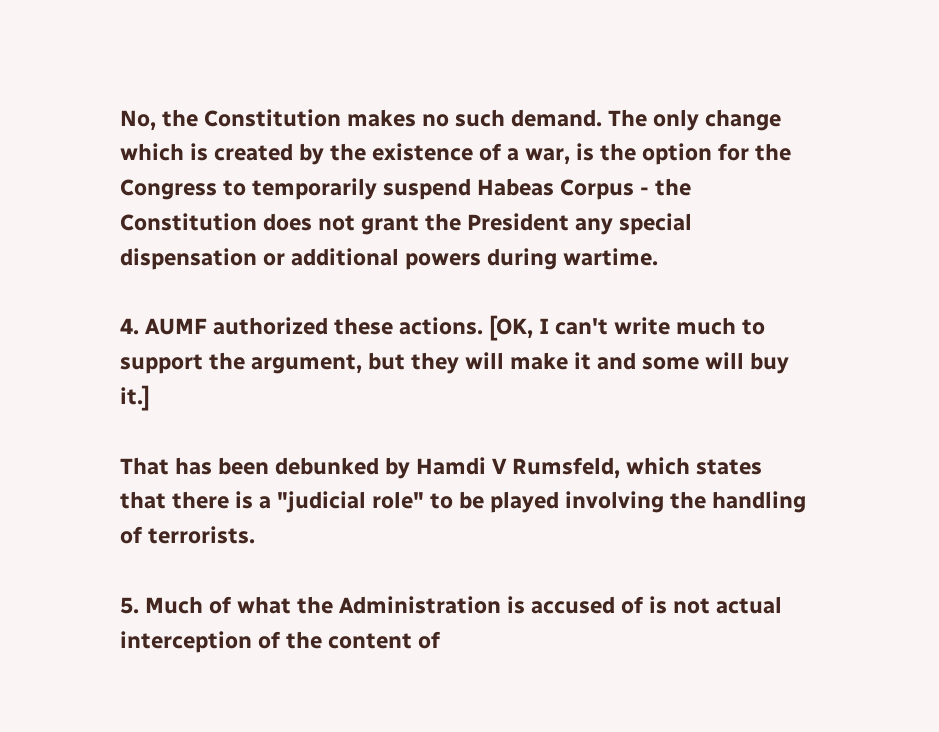No, the Constitution makes no such demand. The only change which is created by the existence of a war, is the option for the Congress to temporarily suspend Habeas Corpus - the Constitution does not grant the President any special dispensation or additional powers during wartime.

4. AUMF authorized these actions. [OK, I can't write much to support the argument, but they will make it and some will buy it.]

That has been debunked by Hamdi V Rumsfeld, which states that there is a "judicial role" to be played involving the handling of terrorists.

5. Much of what the Administration is accused of is not actual interception of the content of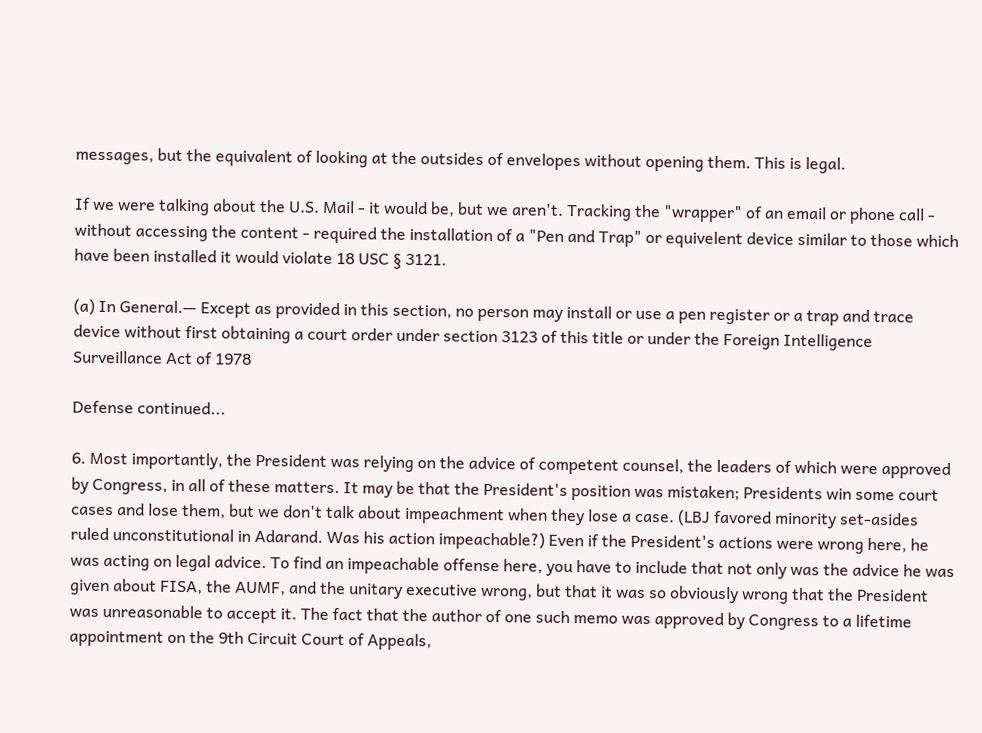messages, but the equivalent of looking at the outsides of envelopes without opening them. This is legal.

If we were talking about the U.S. Mail - it would be, but we aren't. Tracking the "wrapper" of an email or phone call - without accessing the content - required the installation of a "Pen and Trap" or equivelent device similar to those which have been installed it would violate 18 USC § 3121.

(a) In General.— Except as provided in this section, no person may install or use a pen register or a trap and trace device without first obtaining a court order under section 3123 of this title or under the Foreign Intelligence Surveillance Act of 1978

Defense continued...

6. Most importantly, the President was relying on the advice of competent counsel, the leaders of which were approved by Congress, in all of these matters. It may be that the President's position was mistaken; Presidents win some court cases and lose them, but we don't talk about impeachment when they lose a case. (LBJ favored minority set-asides ruled unconstitutional in Adarand. Was his action impeachable?) Even if the President's actions were wrong here, he was acting on legal advice. To find an impeachable offense here, you have to include that not only was the advice he was given about FISA, the AUMF, and the unitary executive wrong, but that it was so obviously wrong that the President was unreasonable to accept it. The fact that the author of one such memo was approved by Congress to a lifetime appointment on the 9th Circuit Court of Appeals,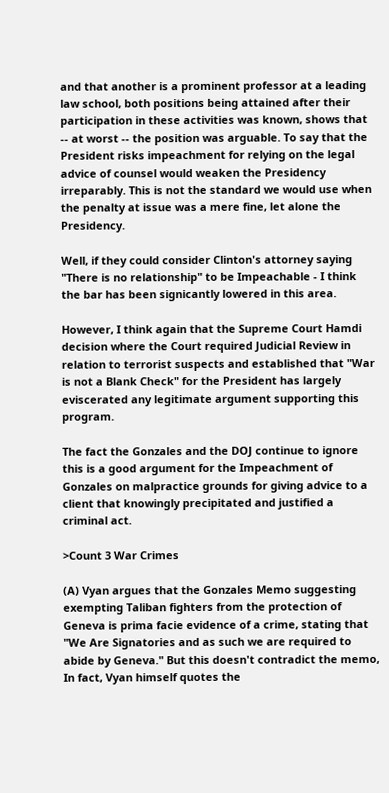and that another is a prominent professor at a leading law school, both positions being attained after their participation in these activities was known, shows that -- at worst -- the position was arguable. To say that the President risks impeachment for relying on the legal advice of counsel would weaken the Presidency irreparably. This is not the standard we would use when the penalty at issue was a mere fine, let alone the Presidency.

Well, if they could consider Clinton's attorney saying "There is no relationship" to be Impeachable - I think the bar has been signicantly lowered in this area.

However, I think again that the Supreme Court Hamdi decision where the Court required Judicial Review in relation to terrorist suspects and established that "War is not a Blank Check" for the President has largely eviscerated any legitimate argument supporting this program.

The fact the Gonzales and the DOJ continue to ignore this is a good argument for the Impeachment of Gonzales on malpractice grounds for giving advice to a client that knowingly precipitated and justified a criminal act.

>Count 3 War Crimes

(A) Vyan argues that the Gonzales Memo suggesting exempting Taliban fighters from the protection of Geneva is prima facie evidence of a crime, stating that "We Are Signatories and as such we are required to abide by Geneva." But this doesn't contradict the memo, In fact, Vyan himself quotes the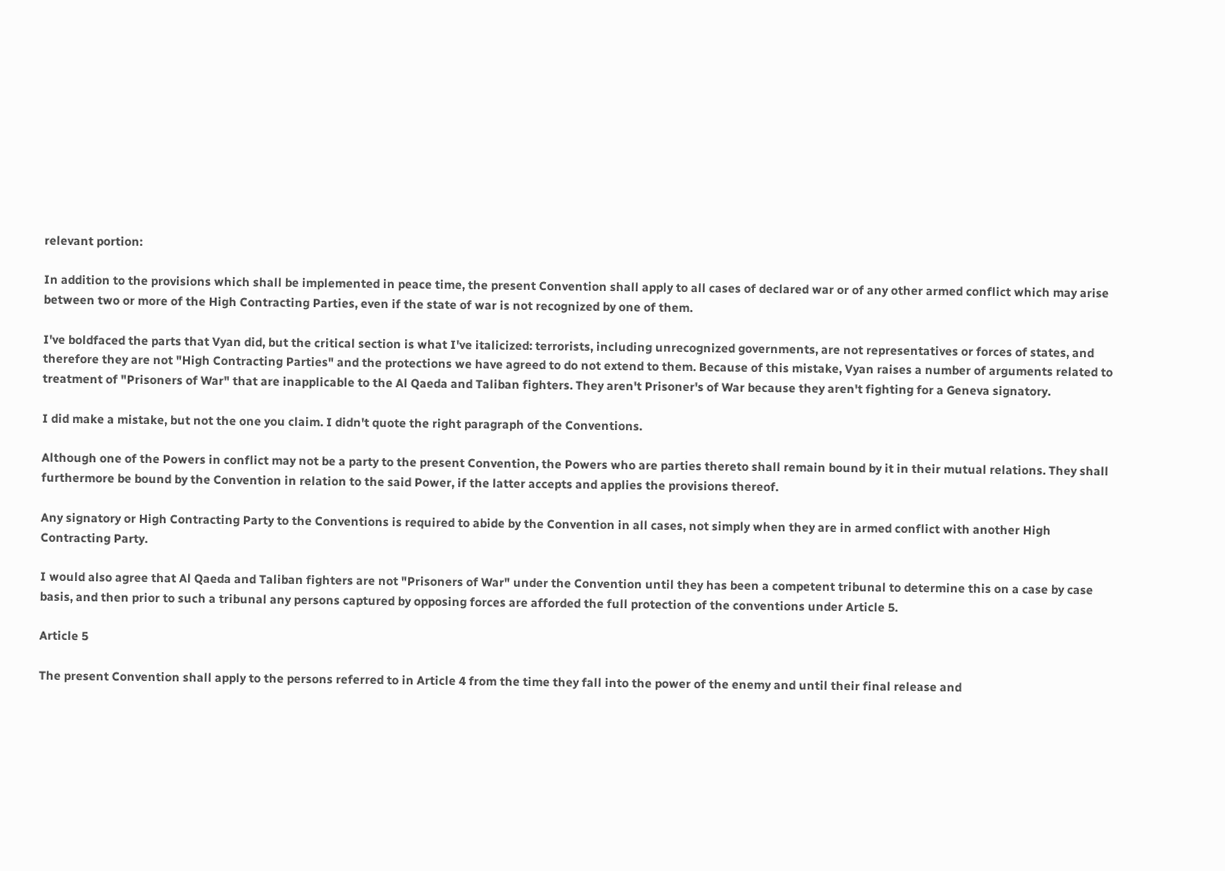relevant portion:

In addition to the provisions which shall be implemented in peace time, the present Convention shall apply to all cases of declared war or of any other armed conflict which may arise between two or more of the High Contracting Parties, even if the state of war is not recognized by one of them.

I've boldfaced the parts that Vyan did, but the critical section is what I've italicized: terrorists, including unrecognized governments, are not representatives or forces of states, and therefore they are not "High Contracting Parties" and the protections we have agreed to do not extend to them. Because of this mistake, Vyan raises a number of arguments related to treatment of "Prisoners of War" that are inapplicable to the Al Qaeda and Taliban fighters. They aren't Prisoner's of War because they aren't fighting for a Geneva signatory.

I did make a mistake, but not the one you claim. I didn't quote the right paragraph of the Conventions.

Although one of the Powers in conflict may not be a party to the present Convention, the Powers who are parties thereto shall remain bound by it in their mutual relations. They shall furthermore be bound by the Convention in relation to the said Power, if the latter accepts and applies the provisions thereof.

Any signatory or High Contracting Party to the Conventions is required to abide by the Convention in all cases, not simply when they are in armed conflict with another High Contracting Party.

I would also agree that Al Qaeda and Taliban fighters are not "Prisoners of War" under the Convention until they has been a competent tribunal to determine this on a case by case basis, and then prior to such a tribunal any persons captured by opposing forces are afforded the full protection of the conventions under Article 5.

Article 5

The present Convention shall apply to the persons referred to in Article 4 from the time they fall into the power of the enemy and until their final release and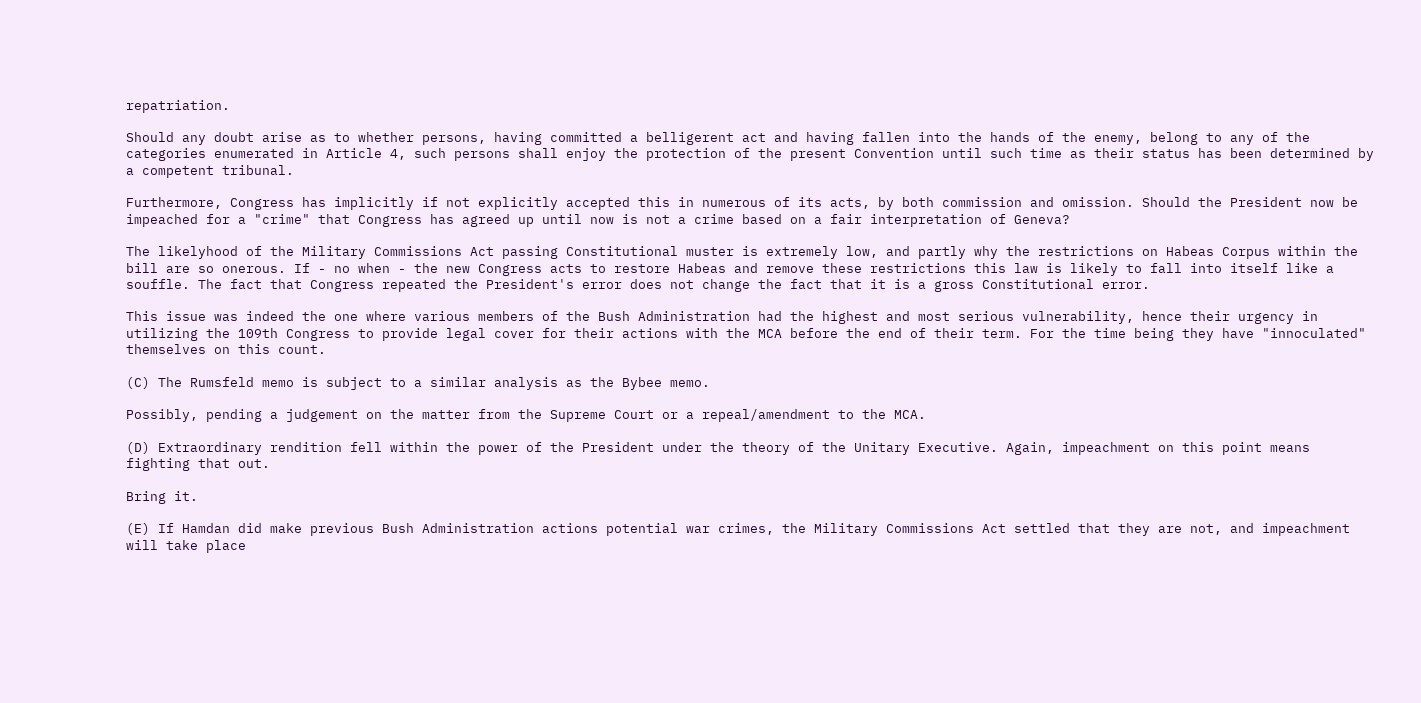repatriation.

Should any doubt arise as to whether persons, having committed a belligerent act and having fallen into the hands of the enemy, belong to any of the categories enumerated in Article 4, such persons shall enjoy the protection of the present Convention until such time as their status has been determined by a competent tribunal.

Furthermore, Congress has implicitly if not explicitly accepted this in numerous of its acts, by both commission and omission. Should the President now be impeached for a "crime" that Congress has agreed up until now is not a crime based on a fair interpretation of Geneva?

The likelyhood of the Military Commissions Act passing Constitutional muster is extremely low, and partly why the restrictions on Habeas Corpus within the bill are so onerous. If - no when - the new Congress acts to restore Habeas and remove these restrictions this law is likely to fall into itself like a souffle. The fact that Congress repeated the President's error does not change the fact that it is a gross Constitutional error.

This issue was indeed the one where various members of the Bush Administration had the highest and most serious vulnerability, hence their urgency in utilizing the 109th Congress to provide legal cover for their actions with the MCA before the end of their term. For the time being they have "innoculated" themselves on this count.

(C) The Rumsfeld memo is subject to a similar analysis as the Bybee memo.

Possibly, pending a judgement on the matter from the Supreme Court or a repeal/amendment to the MCA.

(D) Extraordinary rendition fell within the power of the President under the theory of the Unitary Executive. Again, impeachment on this point means fighting that out.

Bring it.

(E) If Hamdan did make previous Bush Administration actions potential war crimes, the Military Commissions Act settled that they are not, and impeachment will take place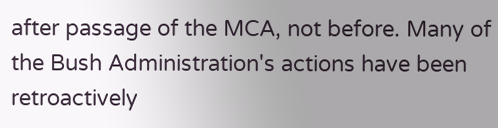after passage of the MCA, not before. Many of the Bush Administration's actions have been retroactively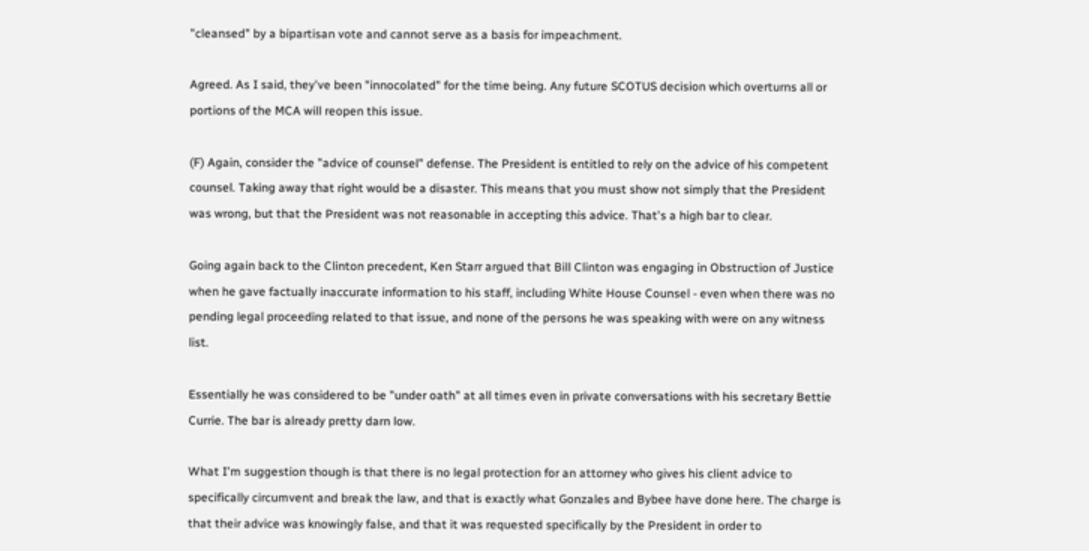"cleansed" by a bipartisan vote and cannot serve as a basis for impeachment.

Agreed. As I said, they've been "innocolated" for the time being. Any future SCOTUS decision which overturns all or portions of the MCA will reopen this issue.

(F) Again, consider the "advice of counsel" defense. The President is entitled to rely on the advice of his competent counsel. Taking away that right would be a disaster. This means that you must show not simply that the President was wrong, but that the President was not reasonable in accepting this advice. That's a high bar to clear.

Going again back to the Clinton precedent, Ken Starr argued that Bill Clinton was engaging in Obstruction of Justice when he gave factually inaccurate information to his staff, including White House Counsel - even when there was no pending legal proceeding related to that issue, and none of the persons he was speaking with were on any witness list.

Essentially he was considered to be "under oath" at all times even in private conversations with his secretary Bettie Currie. The bar is already pretty darn low.

What I'm suggestion though is that there is no legal protection for an attorney who gives his client advice to specifically circumvent and break the law, and that is exactly what Gonzales and Bybee have done here. The charge is that their advice was knowingly false, and that it was requested specifically by the President in order to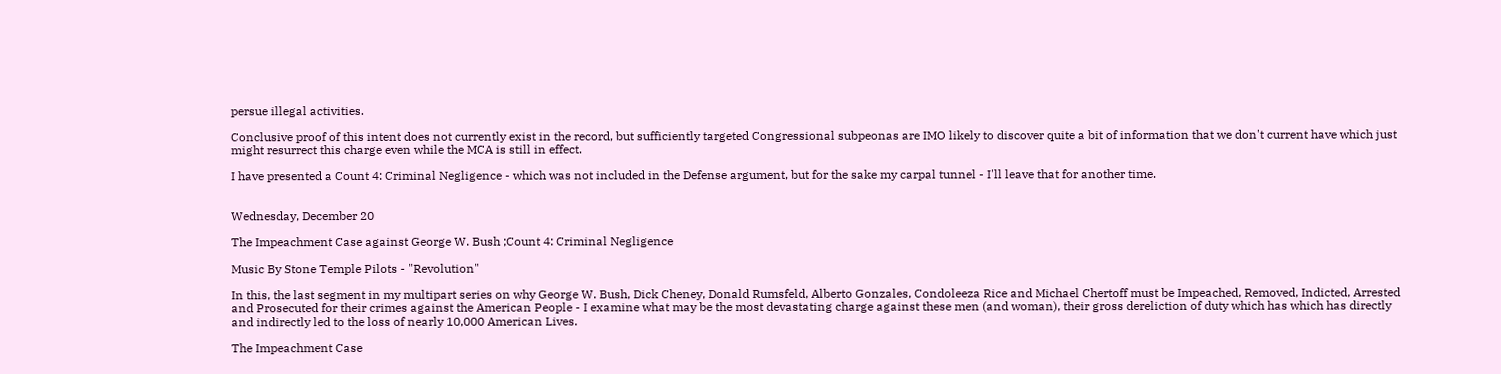persue illegal activities.

Conclusive proof of this intent does not currently exist in the record, but sufficiently targeted Congressional subpeonas are IMO likely to discover quite a bit of information that we don't current have which just might resurrect this charge even while the MCA is still in effect.

I have presented a Count 4: Criminal Negligence - which was not included in the Defense argument, but for the sake my carpal tunnel - I'll leave that for another time.


Wednesday, December 20

The Impeachment Case against George W. Bush ;Count 4: Criminal Negligence

Music By Stone Temple Pilots - "Revolution"

In this, the last segment in my multipart series on why George W. Bush, Dick Cheney, Donald Rumsfeld, Alberto Gonzales, Condoleeza Rice and Michael Chertoff must be Impeached, Removed, Indicted, Arrested and Prosecuted for their crimes against the American People - I examine what may be the most devastating charge against these men (and woman), their gross dereliction of duty which has which has directly and indirectly led to the loss of nearly 10,000 American Lives.

The Impeachment Case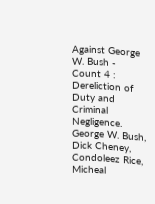Against George W. Bush - Count 4 : Dereliction of Duty and Criminal Negligence. George W. Bush, Dick Cheney, Condoleez Rice, Micheal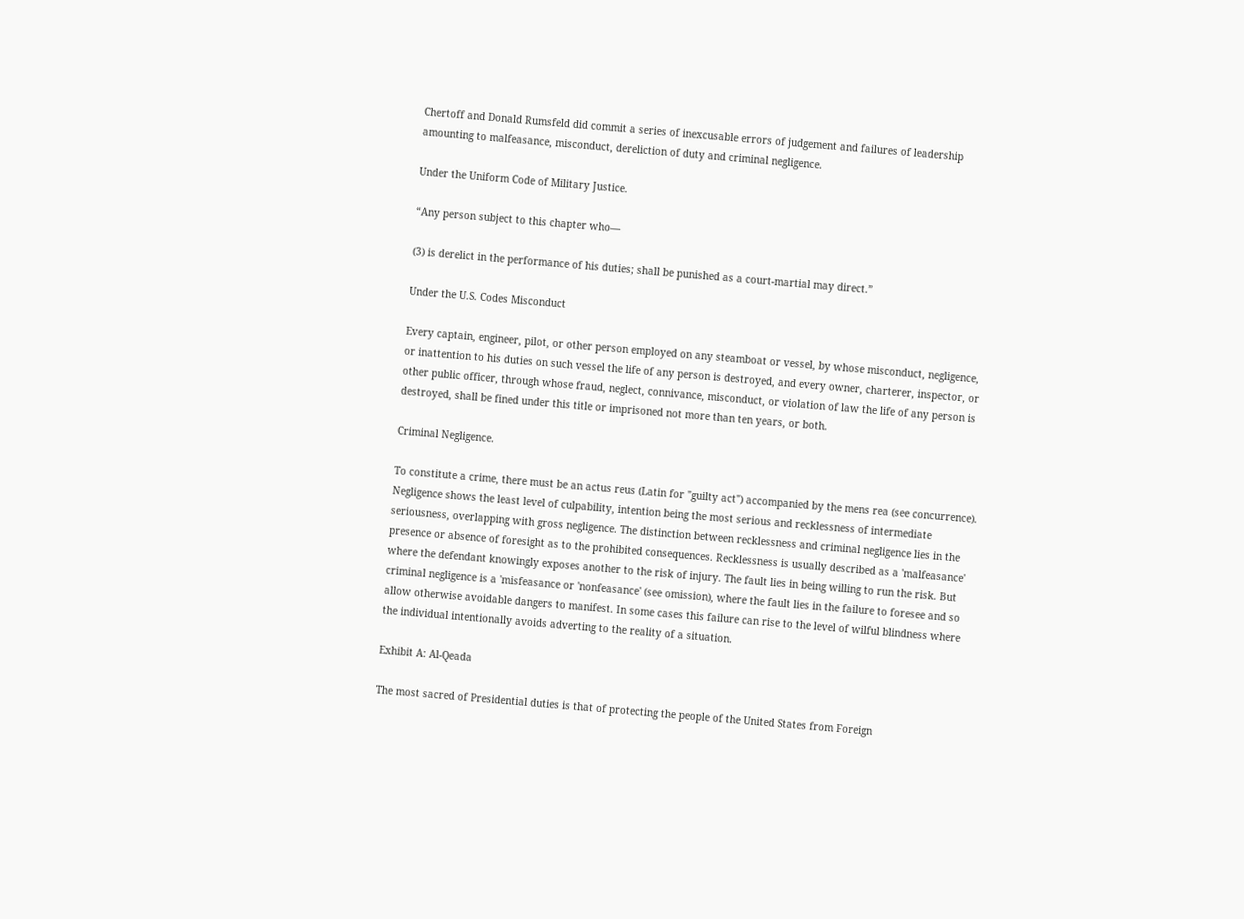Chertoff and Donald Rumsfeld did commit a series of inexcusable errors of judgement and failures of leadership amounting to malfeasance, misconduct, dereliction of duty and criminal negligence.

Under the Uniform Code of Military Justice.

“Any person subject to this chapter who—

(3) is derelict in the performance of his duties; shall be punished as a court-martial may direct.”

Under the U.S. Codes Misconduct

Every captain, engineer, pilot, or other person employed on any steamboat or vessel, by whose misconduct, negligence, or inattention to his duties on such vessel the life of any person is destroyed, and every owner, charterer, inspector, or other public officer, through whose fraud, neglect, connivance, misconduct, or violation of law the life of any person is destroyed, shall be fined under this title or imprisoned not more than ten years, or both.

Criminal Negligence.

To constitute a crime, there must be an actus reus (Latin for "guilty act") accompanied by the mens rea (see concurrence). Negligence shows the least level of culpability, intention being the most serious and recklessness of intermediate seriousness, overlapping with gross negligence. The distinction between recklessness and criminal negligence lies in the presence or absence of foresight as to the prohibited consequences. Recklessness is usually described as a 'malfeasance' where the defendant knowingly exposes another to the risk of injury. The fault lies in being willing to run the risk. But criminal negligence is a 'misfeasance or 'nonfeasance' (see omission), where the fault lies in the failure to foresee and so allow otherwise avoidable dangers to manifest. In some cases this failure can rise to the level of wilful blindness where the individual intentionally avoids adverting to the reality of a situation.

Exhibit A: Al-Qeada

The most sacred of Presidential duties is that of protecting the people of the United States from Foreign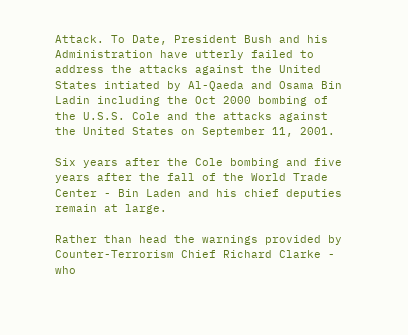Attack. To Date, President Bush and his Administration have utterly failed to address the attacks against the United States intiated by Al-Qaeda and Osama Bin Ladin including the Oct 2000 bombing of the U.S.S. Cole and the attacks against the United States on September 11, 2001.

Six years after the Cole bombing and five years after the fall of the World Trade Center - Bin Laden and his chief deputies remain at large.

Rather than head the warnings provided by Counter-Terrorism Chief Richard Clarke - who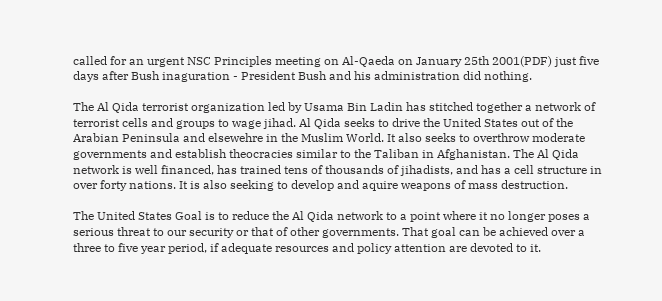called for an urgent NSC Principles meeting on Al-Qaeda on January 25th 2001(PDF) just five days after Bush inaguration - President Bush and his administration did nothing.

The Al Qida terrorist organization led by Usama Bin Ladin has stitched together a network of terrorist cells and groups to wage jihad. Al Qida seeks to drive the United States out of the Arabian Peninsula and elsewehre in the Muslim World. It also seeks to overthrow moderate governments and establish theocracies similar to the Taliban in Afghanistan. The Al Qida network is well financed, has trained tens of thousands of jihadists, and has a cell structure in over forty nations. It is also seeking to develop and aquire weapons of mass destruction.

The United States Goal is to reduce the Al Qida network to a point where it no longer poses a serious threat to our security or that of other governments. That goal can be achieved over a three to five year period, if adequate resources and policy attention are devoted to it.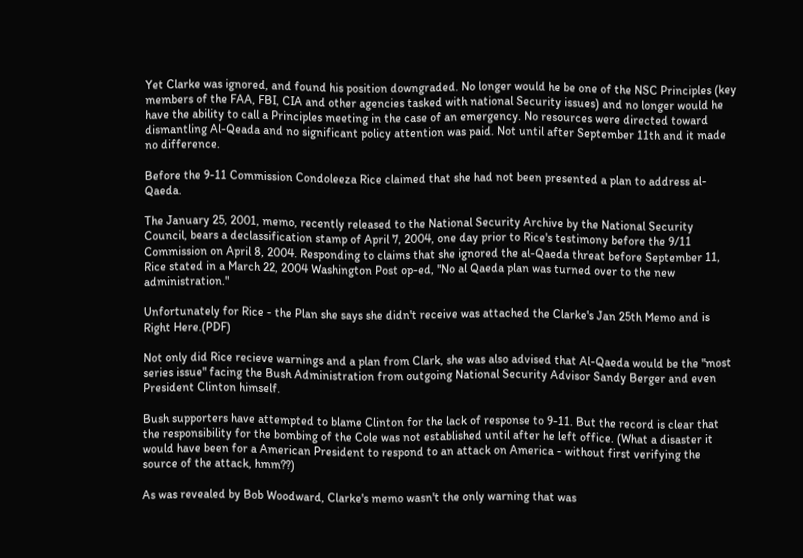Yet Clarke was ignored, and found his position downgraded. No longer would he be one of the NSC Principles (key members of the FAA, FBI, CIA and other agencies tasked with national Security issues) and no longer would he have the ability to call a Principles meeting in the case of an emergency. No resources were directed toward dismantling Al-Qeada and no significant policy attention was paid. Not until after September 11th and it made no difference.

Before the 9-11 Commission Condoleeza Rice claimed that she had not been presented a plan to address al-Qaeda.

The January 25, 2001, memo, recently released to the National Security Archive by the National Security Council, bears a declassification stamp of April 7, 2004, one day prior to Rice's testimony before the 9/11 Commission on April 8, 2004. Responding to claims that she ignored the al-Qaeda threat before September 11, Rice stated in a March 22, 2004 Washington Post op-ed, "No al Qaeda plan was turned over to the new administration."

Unfortunately for Rice - the Plan she says she didn't receive was attached the Clarke's Jan 25th Memo and is Right Here.(PDF)

Not only did Rice recieve warnings and a plan from Clark, she was also advised that Al-Qaeda would be the "most series issue" facing the Bush Administration from outgoing National Security Advisor Sandy Berger and even President Clinton himself.

Bush supporters have attempted to blame Clinton for the lack of response to 9-11. But the record is clear that the responsibility for the bombing of the Cole was not established until after he left office. (What a disaster it would have been for a American President to respond to an attack on America - without first verifying the source of the attack, hmm??)

As was revealed by Bob Woodward, Clarke's memo wasn't the only warning that was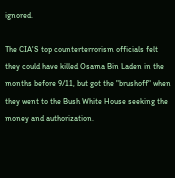ignored.

The CIA'S top counterterrorism officials felt they could have killed Osama Bin Laden in the months before 9/11, but got the "brushoff" when they went to the Bush White House seeking the money and authorization.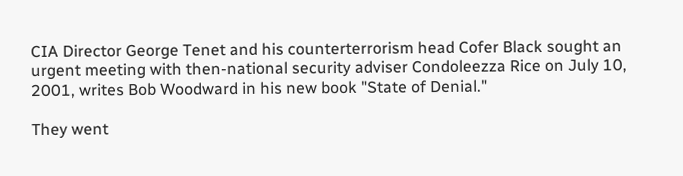CIA Director George Tenet and his counterterrorism head Cofer Black sought an urgent meeting with then-national security adviser Condoleezza Rice on July 10, 2001, writes Bob Woodward in his new book "State of Denial."

They went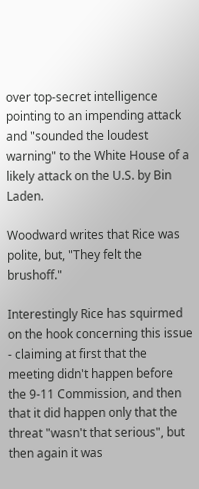over top-secret intelligence pointing to an impending attack and "sounded the loudest warning" to the White House of a likely attack on the U.S. by Bin Laden.

Woodward writes that Rice was polite, but, "They felt the brushoff."

Interestingly Rice has squirmed on the hook concerning this issue - claiming at first that the meeting didn't happen before the 9-11 Commission, and then that it did happen only that the threat "wasn't that serious", but then again it was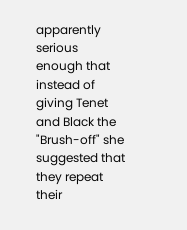apparently serious enough that instead of giving Tenet and Black the "Brush-off" she suggested that they repeat their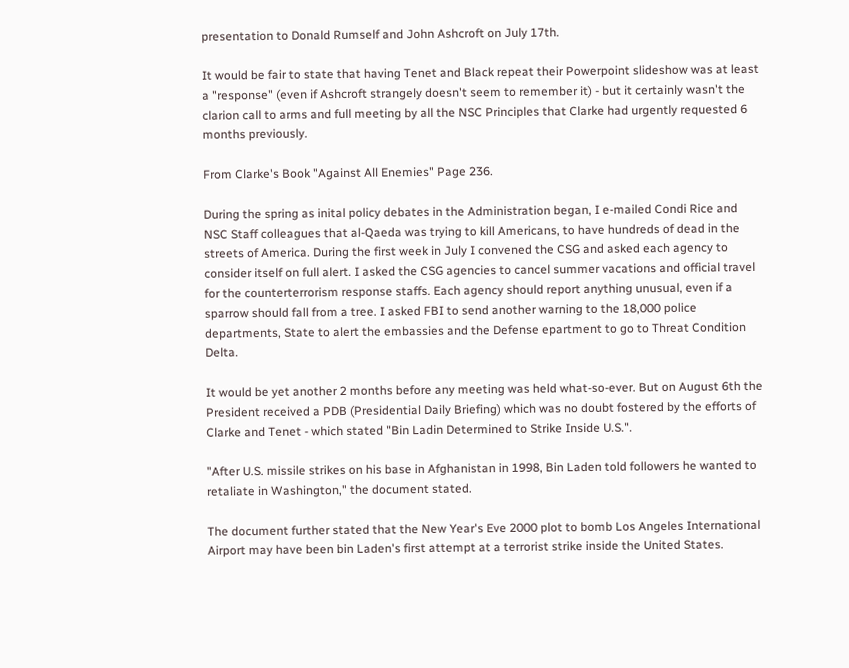presentation to Donald Rumself and John Ashcroft on July 17th.

It would be fair to state that having Tenet and Black repeat their Powerpoint slideshow was at least a "response" (even if Ashcroft strangely doesn't seem to remember it) - but it certainly wasn't the clarion call to arms and full meeting by all the NSC Principles that Clarke had urgently requested 6 months previously.

From Clarke's Book "Against All Enemies" Page 236.

During the spring as inital policy debates in the Administration began, I e-mailed Condi Rice and NSC Staff colleagues that al-Qaeda was trying to kill Americans, to have hundreds of dead in the streets of America. During the first week in July I convened the CSG and asked each agency to consider itself on full alert. I asked the CSG agencies to cancel summer vacations and official travel for the counterterrorism response staffs. Each agency should report anything unusual, even if a sparrow should fall from a tree. I asked FBI to send another warning to the 18,000 police departments, State to alert the embassies and the Defense epartment to go to Threat Condition Delta.

It would be yet another 2 months before any meeting was held what-so-ever. But on August 6th the President received a PDB (Presidential Daily Briefing) which was no doubt fostered by the efforts of Clarke and Tenet - which stated "Bin Ladin Determined to Strike Inside U.S.".

"After U.S. missile strikes on his base in Afghanistan in 1998, Bin Laden told followers he wanted to retaliate in Washington," the document stated.

The document further stated that the New Year's Eve 2000 plot to bomb Los Angeles International Airport may have been bin Laden's first attempt at a terrorist strike inside the United States.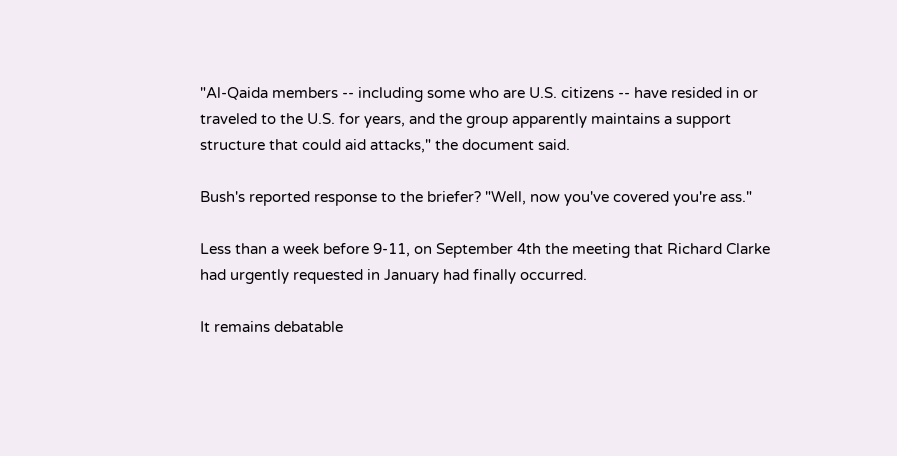"Al-Qaida members -- including some who are U.S. citizens -- have resided in or traveled to the U.S. for years, and the group apparently maintains a support structure that could aid attacks," the document said.

Bush's reported response to the briefer? "Well, now you've covered you're ass."

Less than a week before 9-11, on September 4th the meeting that Richard Clarke had urgently requested in January had finally occurred.

It remains debatable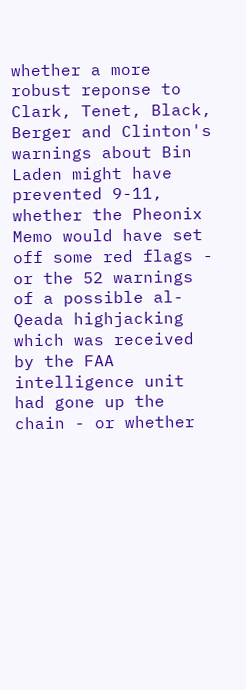whether a more robust reponse to Clark, Tenet, Black, Berger and Clinton's warnings about Bin Laden might have prevented 9-11, whether the Pheonix Memo would have set off some red flags - or the 52 warnings of a possible al-Qeada highjacking which was received by the FAA intelligence unit had gone up the chain - or whether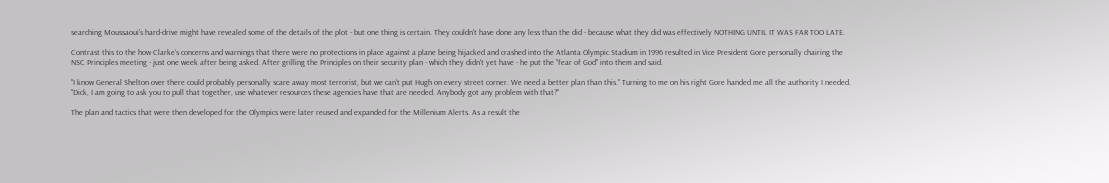searching Moussaoui's hard-drive might have revealed some of the details of the plot - but one thing is certain. They couldn't have done any less than the did - because what they did was effectively NOTHING UNTIL IT WAS FAR TOO LATE.

Contrast this to the how Clarke's concerns and warnings that there were no protections in place against a plane being hijacked and crashed into the Atlanta Olympic Stadium in 1996 resulted in Vice President Gore personally chairing the NSC Principles meeting - just one week after being asked. After grilling the Principles on their security plan - which they didn't yet have - he put the "fear of God" into them and said.

"I know General Shelton over there could probably personally scare away most terrorist, but we can't put Hugh on every street corner. We need a better plan than this." Turning to me on his right Gore handed me all the authority I needed. "Dick, I am going to ask you to pull that together, use whatever resources these agencies have that are needed. Anybody got any problem with that?"

The plan and tactics that were then developed for the Olympics were later reused and expanded for the Millenium Alerts. As a result the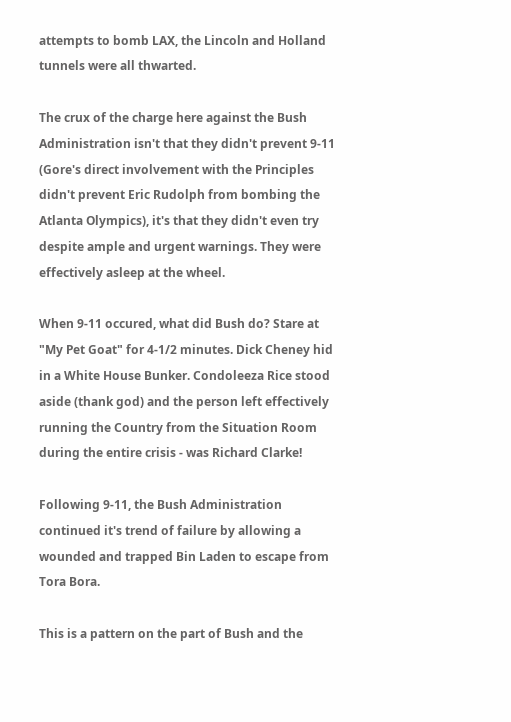attempts to bomb LAX, the Lincoln and Holland tunnels were all thwarted.

The crux of the charge here against the Bush Administration isn't that they didn't prevent 9-11 (Gore's direct involvement with the Principles didn't prevent Eric Rudolph from bombing the Atlanta Olympics), it's that they didn't even try despite ample and urgent warnings. They were effectively asleep at the wheel.

When 9-11 occured, what did Bush do? Stare at "My Pet Goat" for 4-1/2 minutes. Dick Cheney hid in a White House Bunker. Condoleeza Rice stood aside (thank god) and the person left effectively running the Country from the Situation Room during the entire crisis - was Richard Clarke!

Following 9-11, the Bush Administration continued it's trend of failure by allowing a wounded and trapped Bin Laden to escape from Tora Bora.

This is a pattern on the part of Bush and the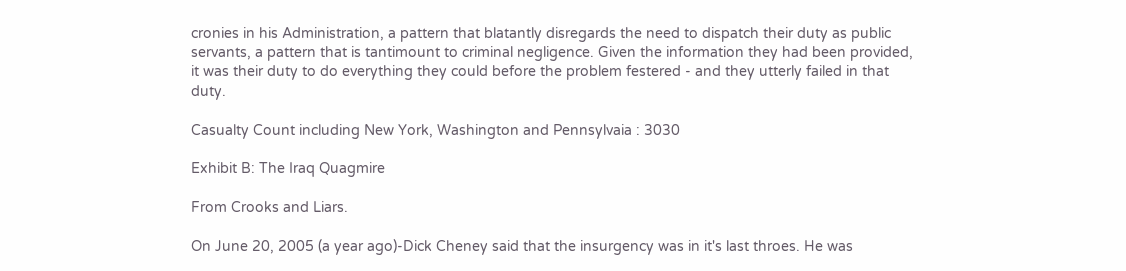cronies in his Administration, a pattern that blatantly disregards the need to dispatch their duty as public servants, a pattern that is tantimount to criminal negligence. Given the information they had been provided, it was their duty to do everything they could before the problem festered - and they utterly failed in that duty.

Casualty Count including New York, Washington and Pennsylvaia : 3030

Exhibit B: The Iraq Quagmire

From Crooks and Liars.

On June 20, 2005 (a year ago)-Dick Cheney said that the insurgency was in it's last throes. He was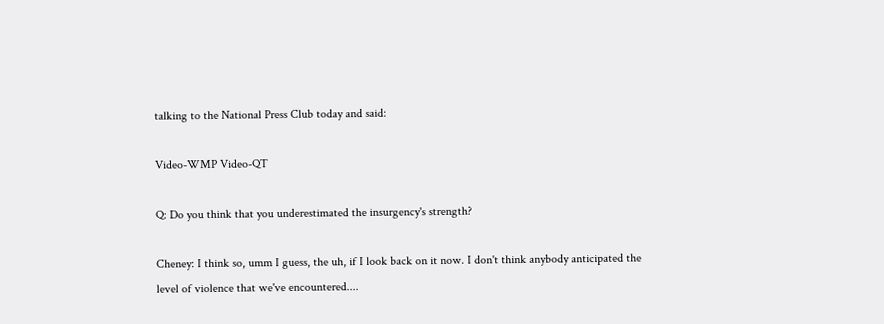talking to the National Press Club today and said:

Video-WMP Video-QT

Q: Do you think that you underestimated the insurgency's strength?

Cheney: I think so, umm I guess, the uh, if I look back on it now. I don't think anybody anticipated the level of violence that we've encountered....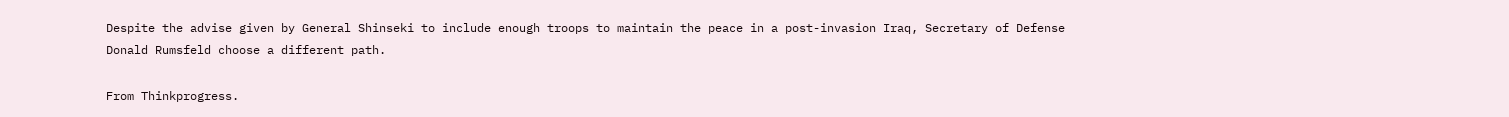Despite the advise given by General Shinseki to include enough troops to maintain the peace in a post-invasion Iraq, Secretary of Defense Donald Rumsfeld choose a different path.

From Thinkprogress.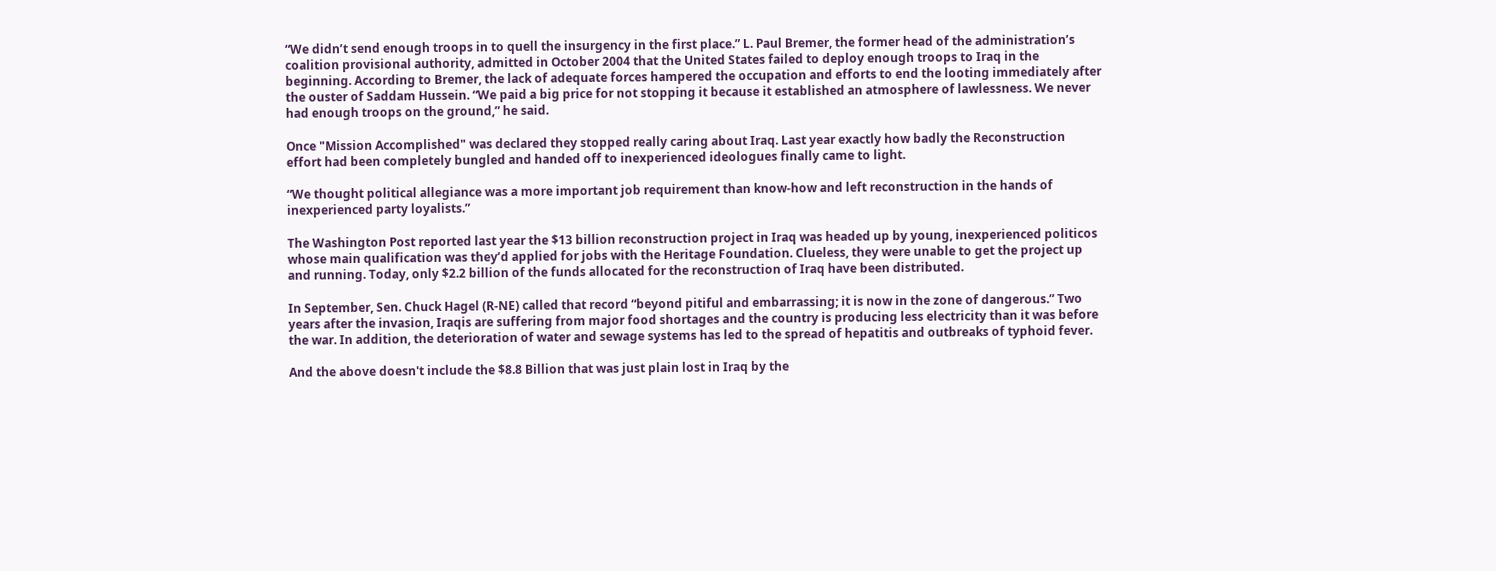“We didn’t send enough troops in to quell the insurgency in the first place.” L. Paul Bremer, the former head of the administration’s coalition provisional authority, admitted in October 2004 that the United States failed to deploy enough troops to Iraq in the beginning. According to Bremer, the lack of adequate forces hampered the occupation and efforts to end the looting immediately after the ouster of Saddam Hussein. “We paid a big price for not stopping it because it established an atmosphere of lawlessness. We never had enough troops on the ground,” he said.

Once "Mission Accomplished" was declared they stopped really caring about Iraq. Last year exactly how badly the Reconstruction effort had been completely bungled and handed off to inexperienced ideologues finally came to light.

“We thought political allegiance was a more important job requirement than know-how and left reconstruction in the hands of inexperienced party loyalists.”

The Washington Post reported last year the $13 billion reconstruction project in Iraq was headed up by young, inexperienced politicos whose main qualification was they’d applied for jobs with the Heritage Foundation. Clueless, they were unable to get the project up and running. Today, only $2.2 billion of the funds allocated for the reconstruction of Iraq have been distributed.

In September, Sen. Chuck Hagel (R-NE) called that record “beyond pitiful and embarrassing; it is now in the zone of dangerous.” Two years after the invasion, Iraqis are suffering from major food shortages and the country is producing less electricity than it was before the war. In addition, the deterioration of water and sewage systems has led to the spread of hepatitis and outbreaks of typhoid fever.

And the above doesn't include the $8.8 Billion that was just plain lost in Iraq by the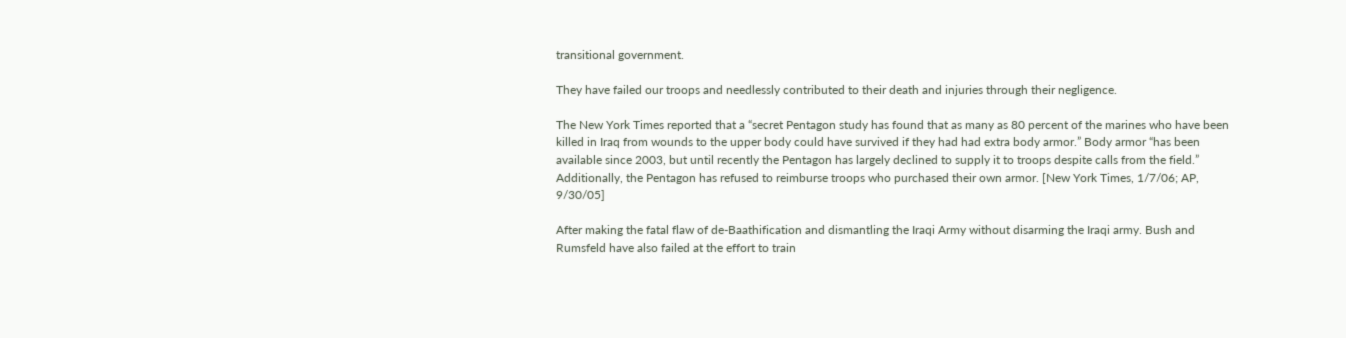transitional government.

They have failed our troops and needlessly contributed to their death and injuries through their negligence.

The New York Times reported that a “secret Pentagon study has found that as many as 80 percent of the marines who have been killed in Iraq from wounds to the upper body could have survived if they had had extra body armor.” Body armor “has been available since 2003, but until recently the Pentagon has largely declined to supply it to troops despite calls from the field.” Additionally, the Pentagon has refused to reimburse troops who purchased their own armor. [New York Times, 1/7/06; AP, 9/30/05]

After making the fatal flaw of de-Baathification and dismantling the Iraqi Army without disarming the Iraqi army. Bush and Rumsfeld have also failed at the effort to train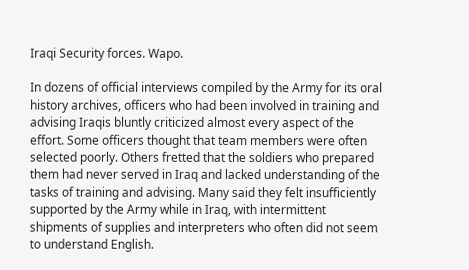Iraqi Security forces. Wapo.

In dozens of official interviews compiled by the Army for its oral history archives, officers who had been involved in training and advising Iraqis bluntly criticized almost every aspect of the effort. Some officers thought that team members were often selected poorly. Others fretted that the soldiers who prepared them had never served in Iraq and lacked understanding of the tasks of training and advising. Many said they felt insufficiently supported by the Army while in Iraq, with intermittent shipments of supplies and interpreters who often did not seem to understand English.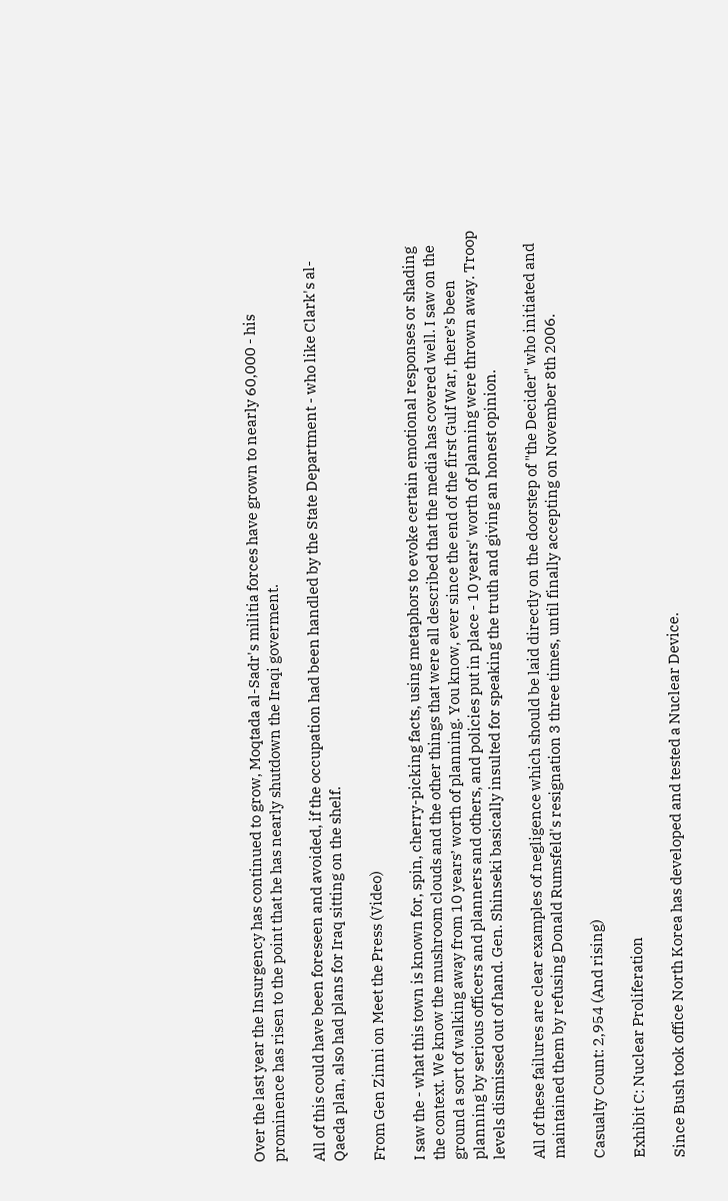Over the last year the Insurgency has continued to grow, Moqtada al-Sadr's militia forces have grown to nearly 60,000 - his prominence has risen to the point that he has nearly shutdown the Iraqi goverment.

All of this could have been foreseen and avoided, if the occupation had been handled by the State Department - who like Clark's al-Qaeda plan, also had plans for Iraq sitting on the shelf.

From Gen Zinni on Meet the Press (Video)

I saw the - what this town is known for, spin, cherry-picking facts, using metaphors to evoke certain emotional responses or shading the context. We know the mushroom clouds and the other things that were all described that the media has covered well. I saw on the ground a sort of walking away from 10 years’ worth of planning. You know, ever since the end of the first Gulf War, there’s been planning by serious officers and planners and others, and policies put in place - 10 years' worth of planning were thrown away. Troop levels dismissed out of hand. Gen. Shinseki basically insulted for speaking the truth and giving an honest opinion.

All of these failures are clear examples of negligence which should be laid directly on the doorstep of "the Decider" who initiated and maintained them by refusing Donald Rumsfeld's resignation 3 three times, until finally accepting on November 8th 2006.

Casualty Count: 2,954 (And rising)

Exhibit C: Nuclear Proliferation

Since Bush took office North Korea has developed and tested a Nuclear Device.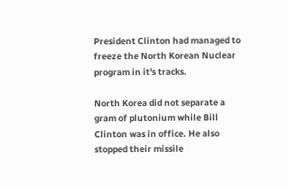President Clinton had managed to freeze the North Korean Nuclear program in it's tracks.

North Korea did not separate a gram of plutonium while Bill Clinton was in office. He also stopped their missile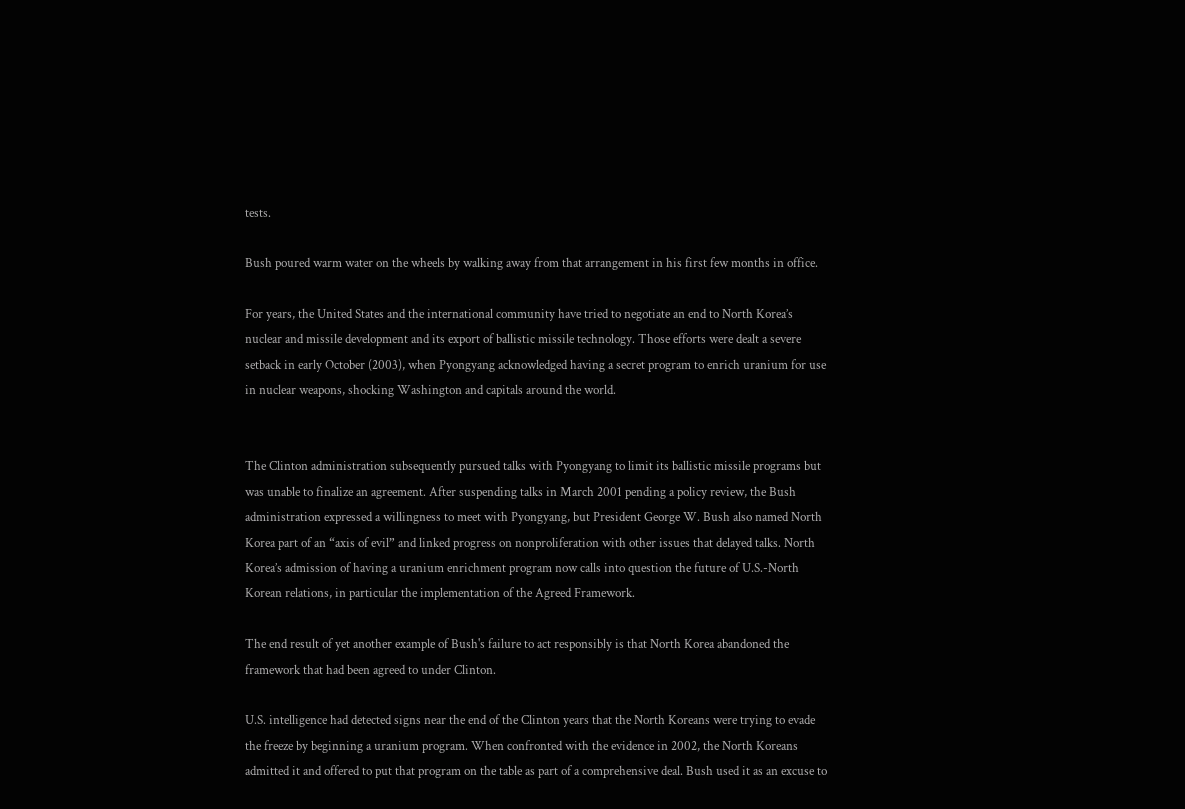tests.

Bush poured warm water on the wheels by walking away from that arrangement in his first few months in office.

For years, the United States and the international community have tried to negotiate an end to North Korea’s nuclear and missile development and its export of ballistic missile technology. Those efforts were dealt a severe setback in early October (2003), when Pyongyang acknowledged having a secret program to enrich uranium for use in nuclear weapons, shocking Washington and capitals around the world.


The Clinton administration subsequently pursued talks with Pyongyang to limit its ballistic missile programs but was unable to finalize an agreement. After suspending talks in March 2001 pending a policy review, the Bush administration expressed a willingness to meet with Pyongyang, but President George W. Bush also named North Korea part of an “axis of evil” and linked progress on nonproliferation with other issues that delayed talks. North Korea’s admission of having a uranium enrichment program now calls into question the future of U.S.-North Korean relations, in particular the implementation of the Agreed Framework.

The end result of yet another example of Bush's failure to act responsibly is that North Korea abandoned the framework that had been agreed to under Clinton.

U.S. intelligence had detected signs near the end of the Clinton years that the North Koreans were trying to evade the freeze by beginning a uranium program. When confronted with the evidence in 2002, the North Koreans admitted it and offered to put that program on the table as part of a comprehensive deal. Bush used it as an excuse to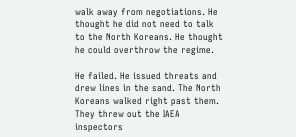walk away from negotiations. He thought he did not need to talk to the North Koreans. He thought he could overthrow the regime.

He failed. He issued threats and drew lines in the sand. The North Koreans walked right past them. They threw out the IAEA inspectors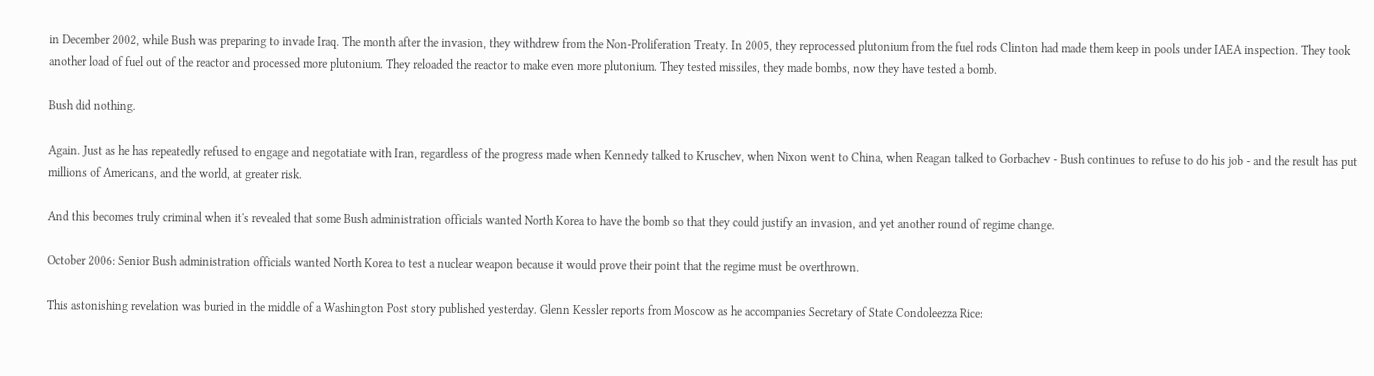in December 2002, while Bush was preparing to invade Iraq. The month after the invasion, they withdrew from the Non-Proliferation Treaty. In 2005, they reprocessed plutonium from the fuel rods Clinton had made them keep in pools under IAEA inspection. They took another load of fuel out of the reactor and processed more plutonium. They reloaded the reactor to make even more plutonium. They tested missiles, they made bombs, now they have tested a bomb.

Bush did nothing.

Again. Just as he has repeatedly refused to engage and negotatiate with Iran, regardless of the progress made when Kennedy talked to Kruschev, when Nixon went to China, when Reagan talked to Gorbachev - Bush continues to refuse to do his job - and the result has put millions of Americans, and the world, at greater risk.

And this becomes truly criminal when it's revealed that some Bush administration officials wanted North Korea to have the bomb so that they could justify an invasion, and yet another round of regime change.

October 2006: Senior Bush administration officials wanted North Korea to test a nuclear weapon because it would prove their point that the regime must be overthrown.

This astonishing revelation was buried in the middle of a Washington Post story published yesterday. Glenn Kessler reports from Moscow as he accompanies Secretary of State Condoleezza Rice: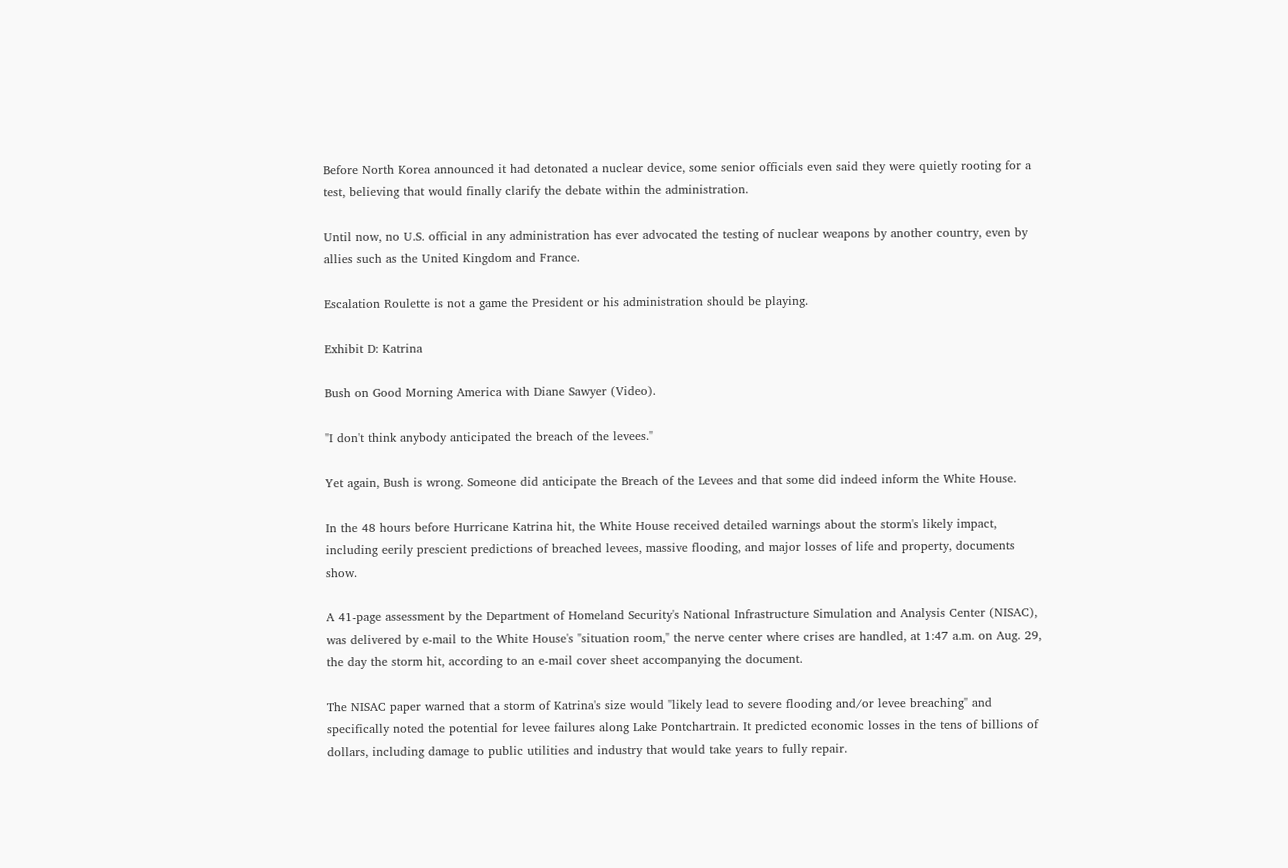Before North Korea announced it had detonated a nuclear device, some senior officials even said they were quietly rooting for a test, believing that would finally clarify the debate within the administration.

Until now, no U.S. official in any administration has ever advocated the testing of nuclear weapons by another country, even by allies such as the United Kingdom and France.

Escalation Roulette is not a game the President or his administration should be playing.

Exhibit D: Katrina

Bush on Good Morning America with Diane Sawyer (Video).

"I don't think anybody anticipated the breach of the levees."

Yet again, Bush is wrong. Someone did anticipate the Breach of the Levees and that some did indeed inform the White House.

In the 48 hours before Hurricane Katrina hit, the White House received detailed warnings about the storm's likely impact, including eerily prescient predictions of breached levees, massive flooding, and major losses of life and property, documents show.

A 41-page assessment by the Department of Homeland Security's National Infrastructure Simulation and Analysis Center (NISAC), was delivered by e-mail to the White House's "situation room," the nerve center where crises are handled, at 1:47 a.m. on Aug. 29, the day the storm hit, according to an e-mail cover sheet accompanying the document.

The NISAC paper warned that a storm of Katrina's size would "likely lead to severe flooding and/or levee breaching" and specifically noted the potential for levee failures along Lake Pontchartrain. It predicted economic losses in the tens of billions of dollars, including damage to public utilities and industry that would take years to fully repair.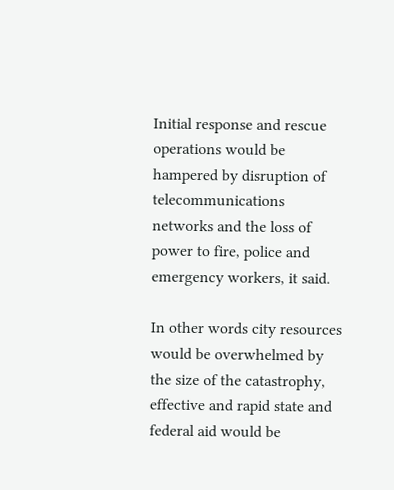Initial response and rescue operations would be hampered by disruption of telecommunications networks and the loss of power to fire, police and emergency workers, it said.

In other words city resources would be overwhelmed by the size of the catastrophy, effective and rapid state and federal aid would be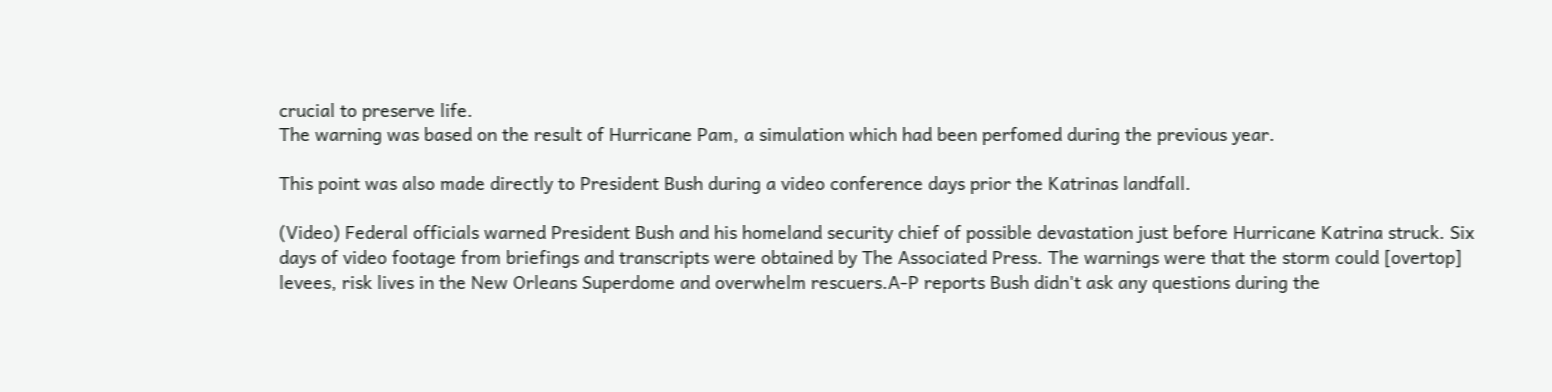crucial to preserve life.
The warning was based on the result of Hurricane Pam, a simulation which had been perfomed during the previous year.

This point was also made directly to President Bush during a video conference days prior the Katrinas landfall.

(Video) Federal officials warned President Bush and his homeland security chief of possible devastation just before Hurricane Katrina struck. Six days of video footage from briefings and transcripts were obtained by The Associated Press. The warnings were that the storm could [overtop] levees, risk lives in the New Orleans Superdome and overwhelm rescuers.A-P reports Bush didn't ask any questions during the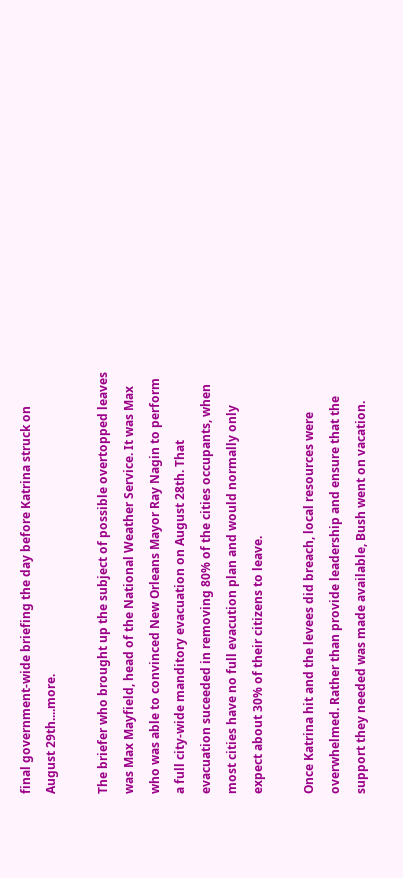final government-wide briefing the day before Katrina struck on August 29th....more.

The briefer who brought up the subject of possible overtopped leaves was Max Mayfield, head of the National Weather Service. It was Max who was able to convinced New Orleans Mayor Ray Nagin to perform a full city-wide manditory evacuation on August 28th. That evacuation suceeded in removing 80% of the cities occupants, when most cities have no full evacution plan and would normally only expect about 30% of their citizens to leave.

Once Katrina hit and the levees did breach, local resources were overwhelmed. Rather than provide leadership and ensure that the support they needed was made available, Bush went on vacation.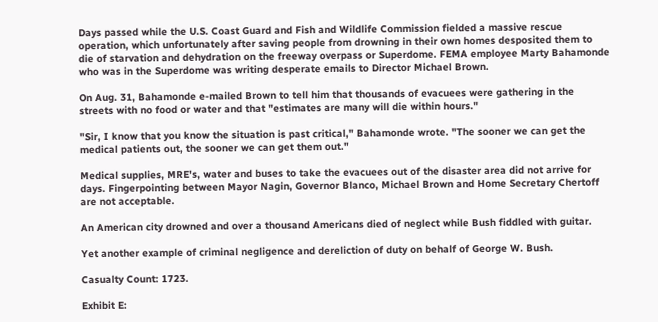Days passed while the U.S. Coast Guard and Fish and Wildlife Commission fielded a massive rescue operation, which unfortunately after saving people from drowning in their own homes desposited them to die of starvation and dehydration on the freeway overpass or Superdome. FEMA employee Marty Bahamonde who was in the Superdome was writing desperate emails to Director Michael Brown.

On Aug. 31, Bahamonde e-mailed Brown to tell him that thousands of evacuees were gathering in the streets with no food or water and that "estimates are many will die within hours."

"Sir, I know that you know the situation is past critical," Bahamonde wrote. "The sooner we can get the medical patients out, the sooner we can get them out."

Medical supplies, MRE's, water and buses to take the evacuees out of the disaster area did not arrive for days. Fingerpointing between Mayor Nagin, Governor Blanco, Michael Brown and Home Secretary Chertoff are not acceptable.

An American city drowned and over a thousand Americans died of neglect while Bush fiddled with guitar.

Yet another example of criminal negligence and dereliction of duty on behalf of George W. Bush.

Casualty Count: 1723.

Exhibit E: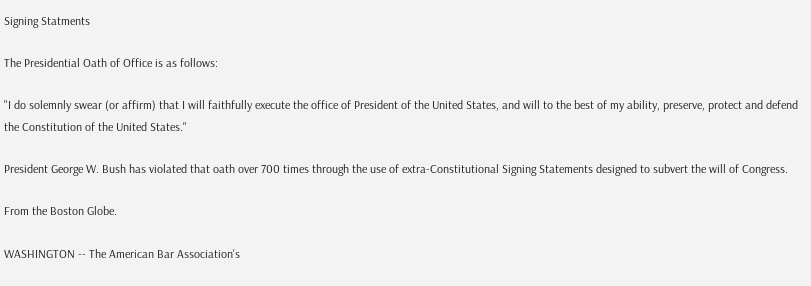Signing Statments

The Presidential Oath of Office is as follows:

"I do solemnly swear (or affirm) that I will faithfully execute the office of President of the United States, and will to the best of my ability, preserve, protect and defend the Constitution of the United States."

President George W. Bush has violated that oath over 700 times through the use of extra-Constitutional Signing Statements designed to subvert the will of Congress.

From the Boston Globe.

WASHINGTON -- The American Bar Association's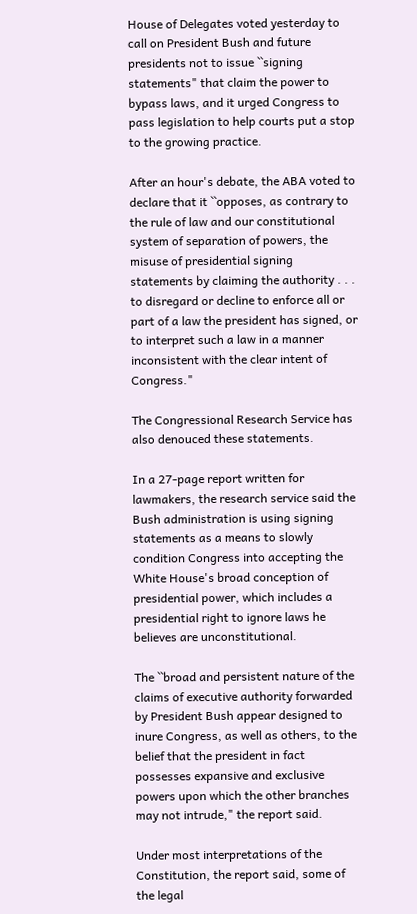House of Delegates voted yesterday to call on President Bush and future presidents not to issue ``signing statements" that claim the power to bypass laws, and it urged Congress to pass legislation to help courts put a stop to the growing practice.

After an hour's debate, the ABA voted to declare that it ``opposes, as contrary to the rule of law and our constitutional system of separation of powers, the misuse of presidential signing statements by claiming the authority . . . to disregard or decline to enforce all or part of a law the president has signed, or to interpret such a law in a manner inconsistent with the clear intent of Congress."

The Congressional Research Service has also denouced these statements.

In a 27-page report written for lawmakers, the research service said the Bush administration is using signing statements as a means to slowly condition Congress into accepting the White House's broad conception of presidential power, which includes a presidential right to ignore laws he believes are unconstitutional.

The ``broad and persistent nature of the claims of executive authority forwarded by President Bush appear designed to inure Congress, as well as others, to the belief that the president in fact possesses expansive and exclusive powers upon which the other branches may not intrude," the report said.

Under most interpretations of the Constitution, the report said, some of the legal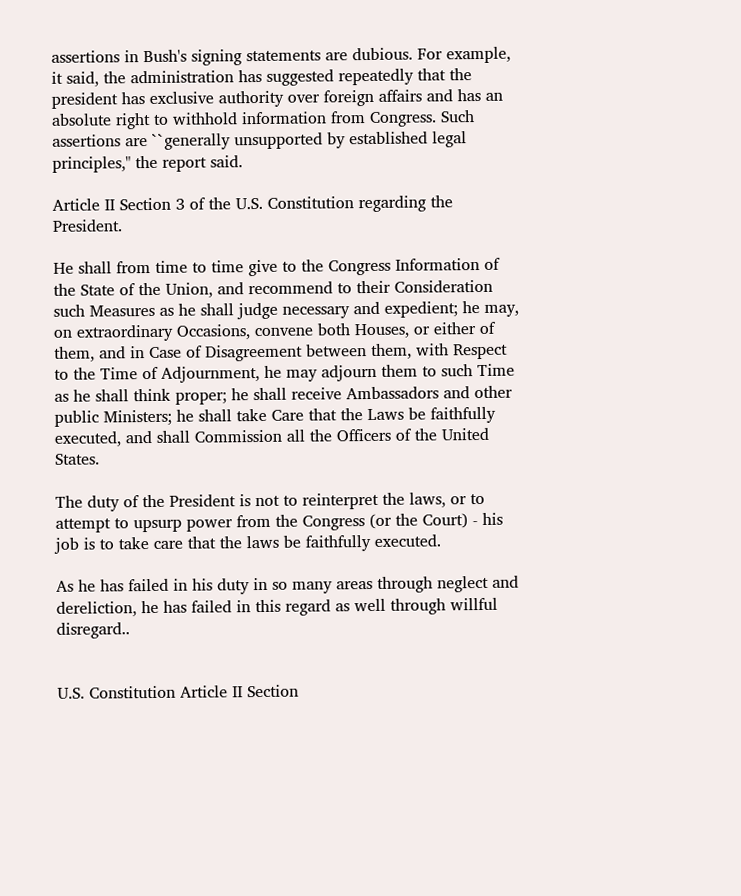assertions in Bush's signing statements are dubious. For example, it said, the administration has suggested repeatedly that the president has exclusive authority over foreign affairs and has an absolute right to withhold information from Congress. Such assertions are ``generally unsupported by established legal principles," the report said.

Article II Section 3 of the U.S. Constitution regarding the President.

He shall from time to time give to the Congress Information of the State of the Union, and recommend to their Consideration such Measures as he shall judge necessary and expedient; he may, on extraordinary Occasions, convene both Houses, or either of them, and in Case of Disagreement between them, with Respect to the Time of Adjournment, he may adjourn them to such Time as he shall think proper; he shall receive Ambassadors and other public Ministers; he shall take Care that the Laws be faithfully executed, and shall Commission all the Officers of the United States.

The duty of the President is not to reinterpret the laws, or to attempt to upsurp power from the Congress (or the Court) - his job is to take care that the laws be faithfully executed.

As he has failed in his duty in so many areas through neglect and dereliction, he has failed in this regard as well through willful disregard..


U.S. Constitution Article II Section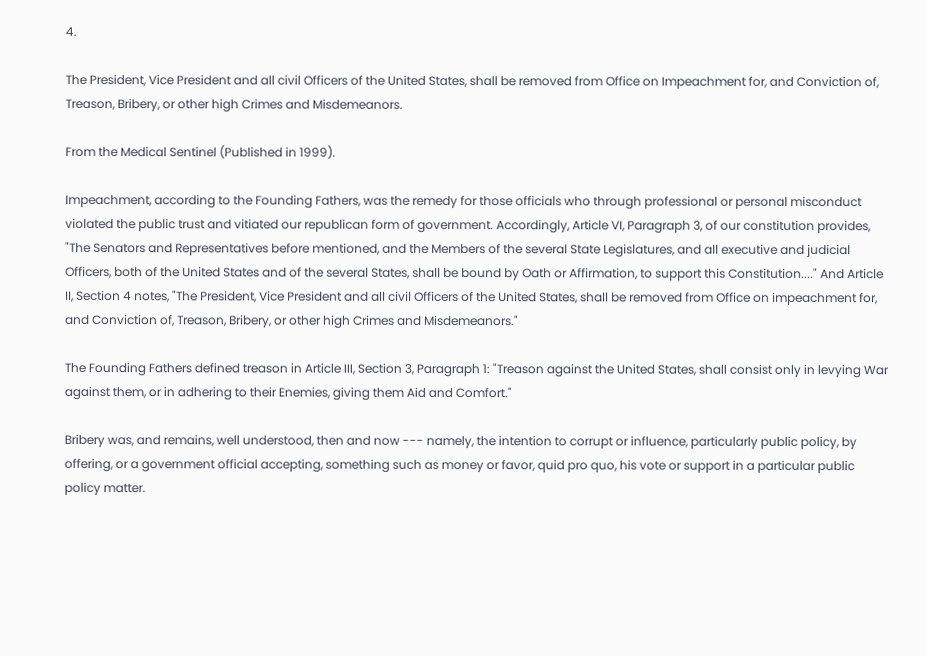4.

The President, Vice President and all civil Officers of the United States, shall be removed from Office on Impeachment for, and Conviction of, Treason, Bribery, or other high Crimes and Misdemeanors.

From the Medical Sentinel (Published in 1999).

Impeachment, according to the Founding Fathers, was the remedy for those officials who through professional or personal misconduct violated the public trust and vitiated our republican form of government. Accordingly, Article VI, Paragraph 3, of our constitution provides, "The Senators and Representatives before mentioned, and the Members of the several State Legislatures, and all executive and judicial Officers, both of the United States and of the several States, shall be bound by Oath or Affirmation, to support this Constitution...." And Article II, Section 4 notes, "The President, Vice President and all civil Officers of the United States, shall be removed from Office on impeachment for, and Conviction of, Treason, Bribery, or other high Crimes and Misdemeanors."

The Founding Fathers defined treason in Article III, Section 3, Paragraph 1: "Treason against the United States, shall consist only in levying War against them, or in adhering to their Enemies, giving them Aid and Comfort."

Bribery was, and remains, well understood, then and now --- namely, the intention to corrupt or influence, particularly public policy, by offering, or a government official accepting, something such as money or favor, quid pro quo, his vote or support in a particular public policy matter.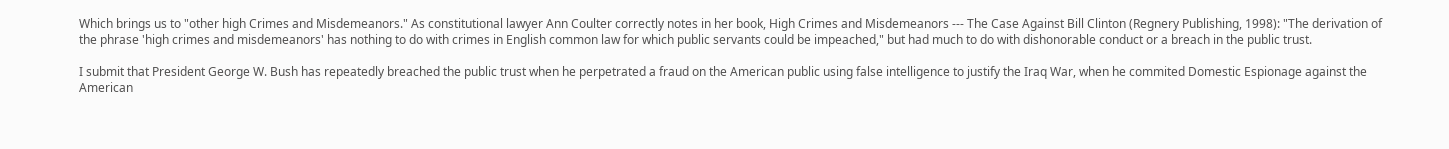Which brings us to "other high Crimes and Misdemeanors." As constitutional lawyer Ann Coulter correctly notes in her book, High Crimes and Misdemeanors --- The Case Against Bill Clinton (Regnery Publishing, 1998): "The derivation of the phrase 'high crimes and misdemeanors' has nothing to do with crimes in English common law for which public servants could be impeached," but had much to do with dishonorable conduct or a breach in the public trust.

I submit that President George W. Bush has repeatedly breached the public trust when he perpetrated a fraud on the American public using false intelligence to justify the Iraq War, when he commited Domestic Espionage against the American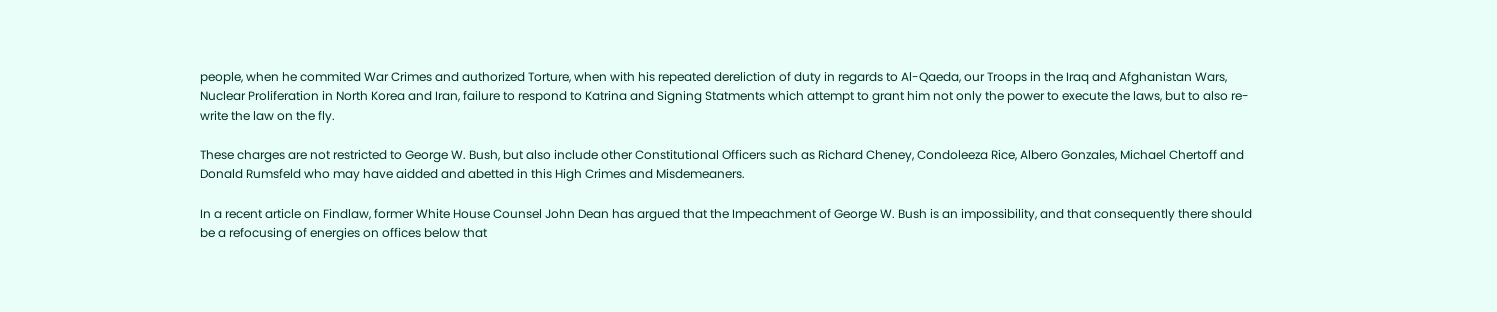people, when he commited War Crimes and authorized Torture, when with his repeated dereliction of duty in regards to Al-Qaeda, our Troops in the Iraq and Afghanistan Wars, Nuclear Proliferation in North Korea and Iran, failure to respond to Katrina and Signing Statments which attempt to grant him not only the power to execute the laws, but to also re-write the law on the fly.

These charges are not restricted to George W. Bush, but also include other Constitutional Officers such as Richard Cheney, Condoleeza Rice, Albero Gonzales, Michael Chertoff and Donald Rumsfeld who may have aidded and abetted in this High Crimes and Misdemeaners.

In a recent article on Findlaw, former White House Counsel John Dean has argued that the Impeachment of George W. Bush is an impossibility, and that consequently there should be a refocusing of energies on offices below that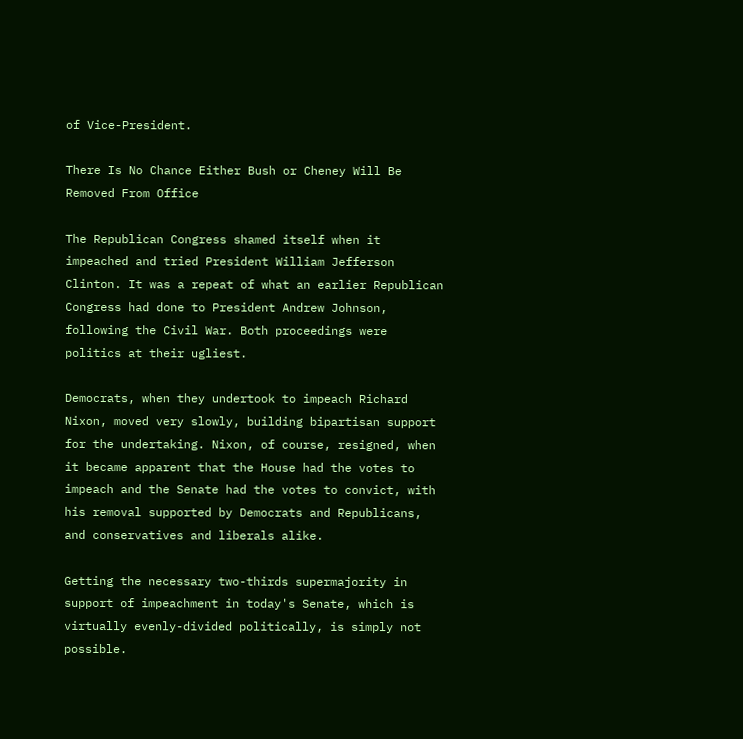of Vice-President.

There Is No Chance Either Bush or Cheney Will Be Removed From Office

The Republican Congress shamed itself when it impeached and tried President William Jefferson Clinton. It was a repeat of what an earlier Republican Congress had done to President Andrew Johnson, following the Civil War. Both proceedings were politics at their ugliest.

Democrats, when they undertook to impeach Richard Nixon, moved very slowly, building bipartisan support for the undertaking. Nixon, of course, resigned, when it became apparent that the House had the votes to impeach and the Senate had the votes to convict, with his removal supported by Democrats and Republicans, and conservatives and liberals alike.

Getting the necessary two-thirds supermajority in support of impeachment in today's Senate, which is virtually evenly-divided politically, is simply not possible.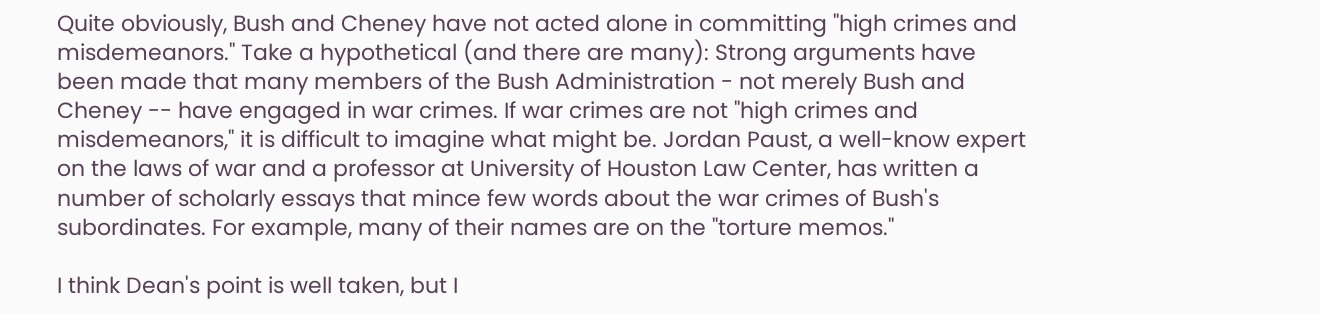Quite obviously, Bush and Cheney have not acted alone in committing "high crimes and misdemeanors." Take a hypothetical (and there are many): Strong arguments have been made that many members of the Bush Administration - not merely Bush and Cheney -- have engaged in war crimes. If war crimes are not "high crimes and misdemeanors," it is difficult to imagine what might be. Jordan Paust, a well-know expert on the laws of war and a professor at University of Houston Law Center, has written a number of scholarly essays that mince few words about the war crimes of Bush's subordinates. For example, many of their names are on the "torture memos."

I think Dean's point is well taken, but I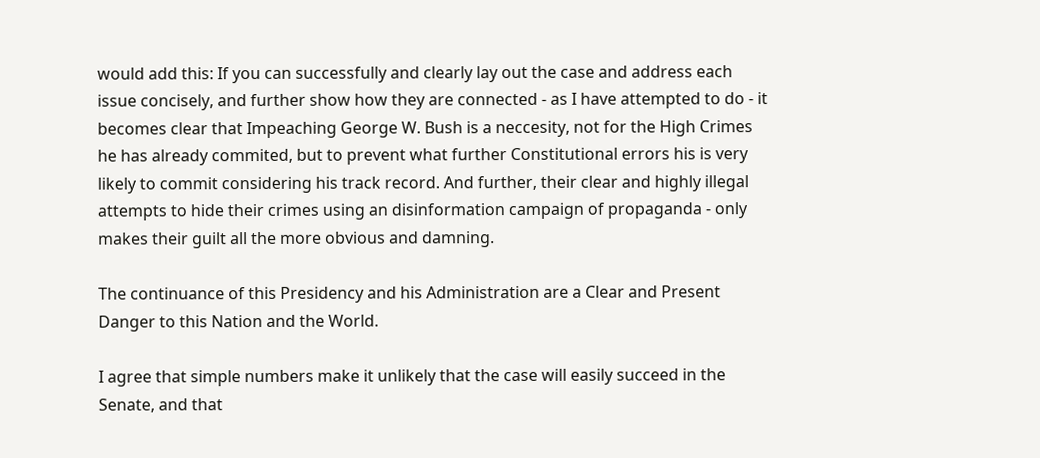would add this: If you can successfully and clearly lay out the case and address each issue concisely, and further show how they are connected - as I have attempted to do - it becomes clear that Impeaching George W. Bush is a neccesity, not for the High Crimes he has already commited, but to prevent what further Constitutional errors his is very likely to commit considering his track record. And further, their clear and highly illegal attempts to hide their crimes using an disinformation campaign of propaganda - only makes their guilt all the more obvious and damning.

The continuance of this Presidency and his Administration are a Clear and Present Danger to this Nation and the World.

I agree that simple numbers make it unlikely that the case will easily succeed in the Senate, and that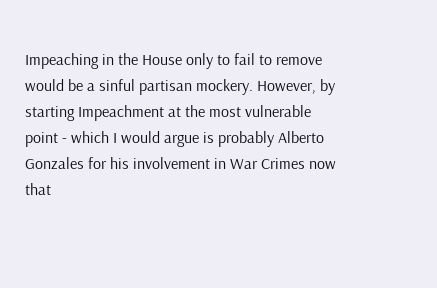Impeaching in the House only to fail to remove would be a sinful partisan mockery. However, by starting Impeachment at the most vulnerable point - which I would argue is probably Alberto Gonzales for his involvement in War Crimes now that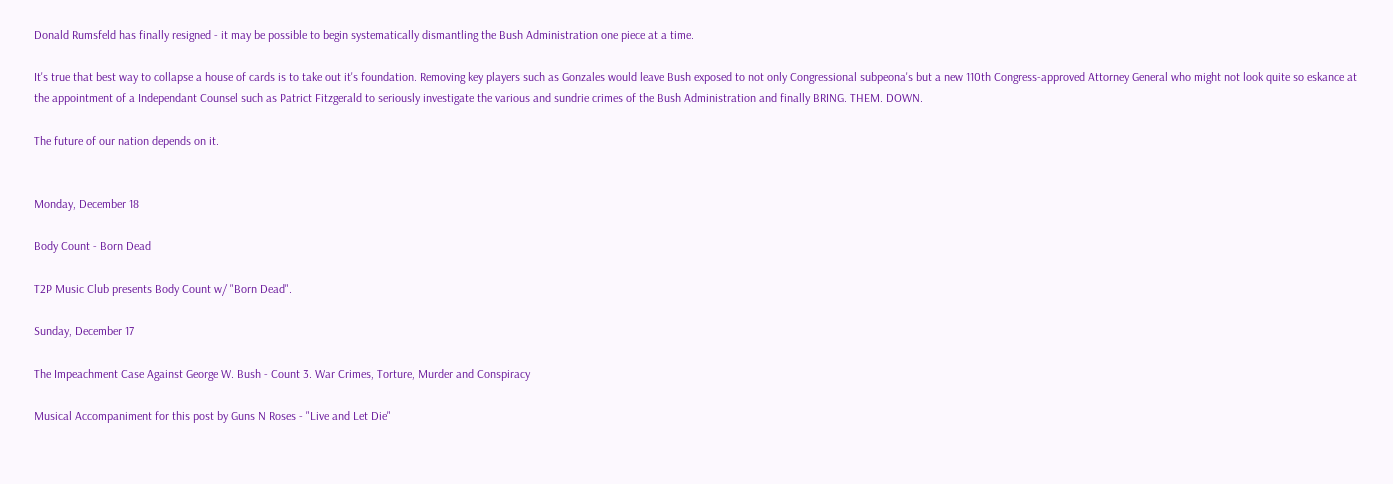Donald Rumsfeld has finally resigned - it may be possible to begin systematically dismantling the Bush Administration one piece at a time.

It's true that best way to collapse a house of cards is to take out it's foundation. Removing key players such as Gonzales would leave Bush exposed to not only Congressional subpeona's but a new 110th Congress-approved Attorney General who might not look quite so eskance at the appointment of a Independant Counsel such as Patrict Fitzgerald to seriously investigate the various and sundrie crimes of the Bush Administration and finally BRING. THEM. DOWN.

The future of our nation depends on it.


Monday, December 18

Body Count - Born Dead

T2P Music Club presents Body Count w/ "Born Dead".

Sunday, December 17

The Impeachment Case Against George W. Bush - Count 3. War Crimes, Torture, Murder and Conspiracy

Musical Accompaniment for this post by Guns N Roses - "Live and Let Die"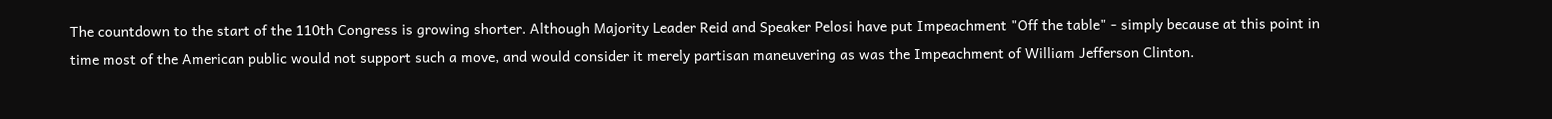The countdown to the start of the 110th Congress is growing shorter. Although Majority Leader Reid and Speaker Pelosi have put Impeachment "Off the table" - simply because at this point in time most of the American public would not support such a move, and would consider it merely partisan maneuvering as was the Impeachment of William Jefferson Clinton.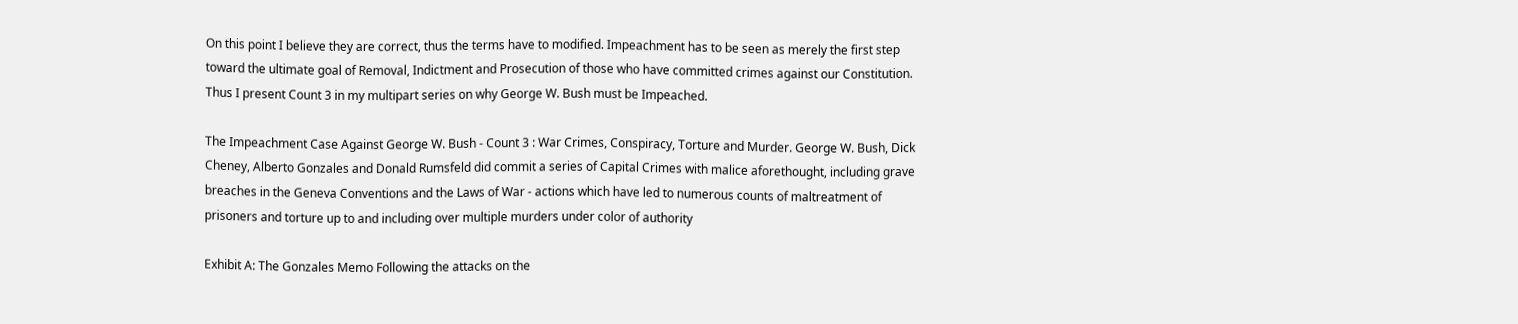On this point I believe they are correct, thus the terms have to modified. Impeachment has to be seen as merely the first step toward the ultimate goal of Removal, Indictment and Prosecution of those who have committed crimes against our Constitution. Thus I present Count 3 in my multipart series on why George W. Bush must be Impeached.

The Impeachment Case Against George W. Bush - Count 3 : War Crimes, Conspiracy, Torture and Murder. George W. Bush, Dick Cheney, Alberto Gonzales and Donald Rumsfeld did commit a series of Capital Crimes with malice aforethought, including grave breaches in the Geneva Conventions and the Laws of War - actions which have led to numerous counts of maltreatment of prisoners and torture up to and including over multiple murders under color of authority

Exhibit A: The Gonzales Memo Following the attacks on the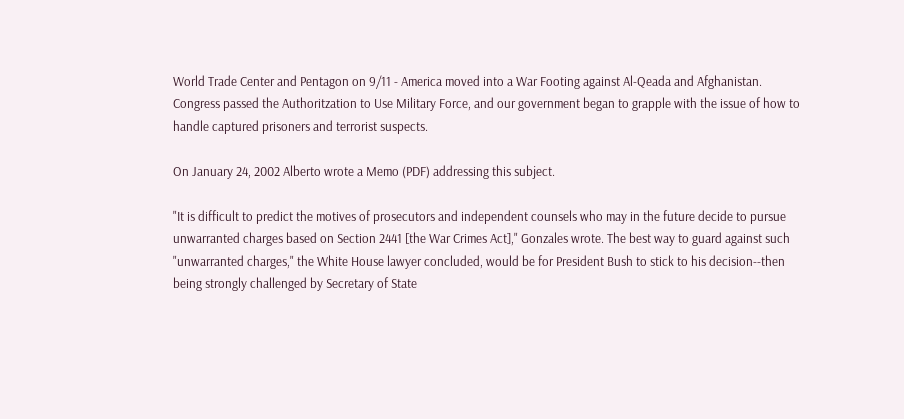World Trade Center and Pentagon on 9/11 - America moved into a War Footing against Al-Qeada and Afghanistan. Congress passed the Authoritzation to Use Military Force, and our government began to grapple with the issue of how to handle captured prisoners and terrorist suspects.

On January 24, 2002 Alberto wrote a Memo (PDF) addressing this subject.

"It is difficult to predict the motives of prosecutors and independent counsels who may in the future decide to pursue unwarranted charges based on Section 2441 [the War Crimes Act]," Gonzales wrote. The best way to guard against such "unwarranted charges," the White House lawyer concluded, would be for President Bush to stick to his decision--then being strongly challenged by Secretary of State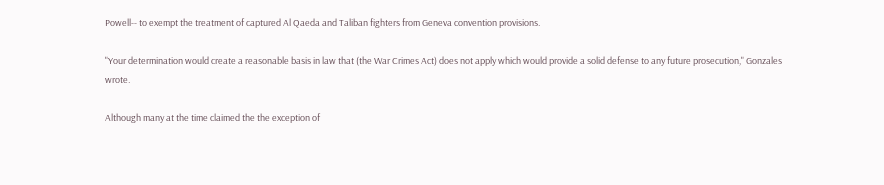Powell-- to exempt the treatment of captured Al Qaeda and Taliban fighters from Geneva convention provisions.

"Your determination would create a reasonable basis in law that (the War Crimes Act) does not apply which would provide a solid defense to any future prosecution," Gonzales wrote.

Although many at the time claimed the the exception of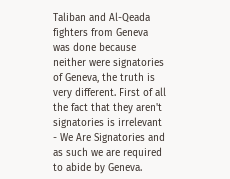Taliban and Al-Qeada fighters from Geneva was done because neither were signatories of Geneva, the truth is very different. First of all the fact that they aren't signatories is irrelevant - We Are Signatories and as such we are required to abide by Geneva.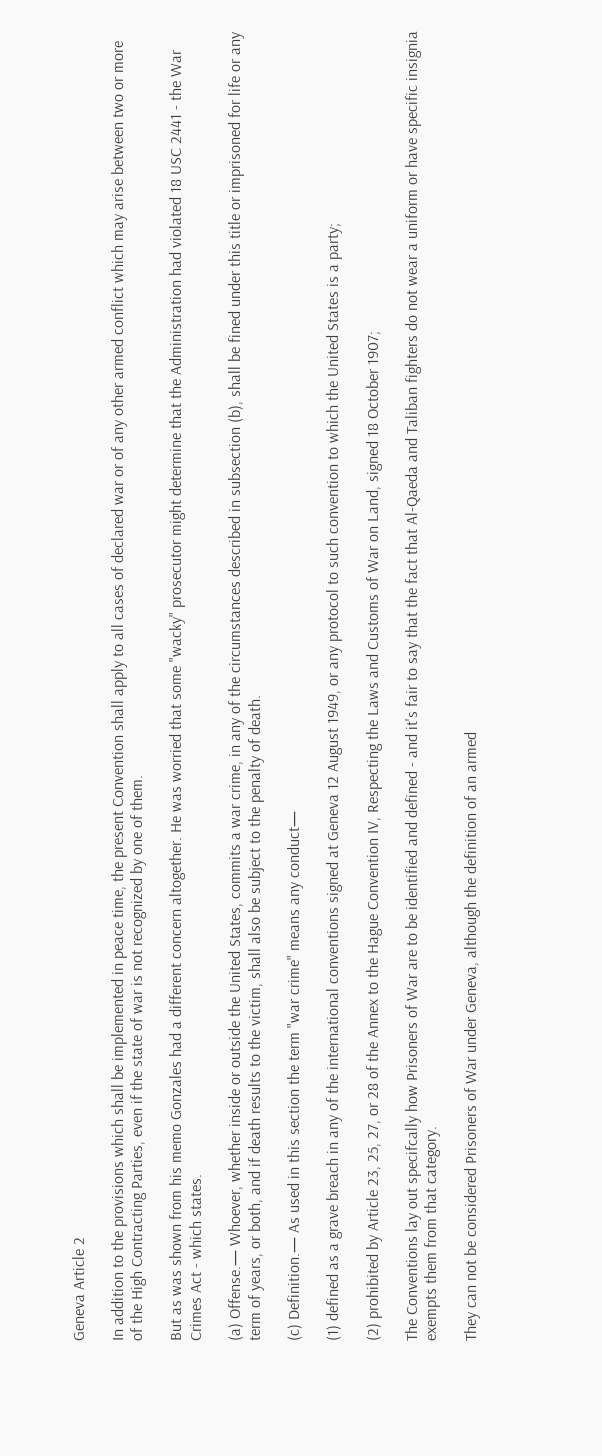Geneva Article 2

In addition to the provisions which shall be implemented in peace time, the present Convention shall apply to all cases of declared war or of any other armed conflict which may arise between two or more of the High Contracting Parties, even if the state of war is not recognized by one of them.

But as was shown from his memo Gonzales had a different concern altogether. He was worried that some "wacky" prosecutor might determine that the Administration had violated 18 USC 2441 - the War Crimes Act - which states.

(a) Offense.— Whoever, whether inside or outside the United States, commits a war crime, in any of the circumstances described in subsection (b), shall be fined under this title or imprisoned for life or any term of years, or both, and if death results to the victim, shall also be subject to the penalty of death.

(c) Definition.— As used in this section the term "war crime" means any conduct—

(1) defined as a grave breach in any of the international conventions signed at Geneva 12 August 1949, or any protocol to such convention to which the United States is a party;

(2) prohibited by Article 23, 25, 27, or 28 of the Annex to the Hague Convention IV, Respecting the Laws and Customs of War on Land, signed 18 October 1907;

The Conventions lay out specifcally how Prisoners of War are to be identified and defined - and it's fair to say that the fact that Al-Qaeda and Taliban fighters do not wear a uniform or have specific insignia exempts them from that category.

They can not be considered Prisoners of War under Geneva, although the definition of an armed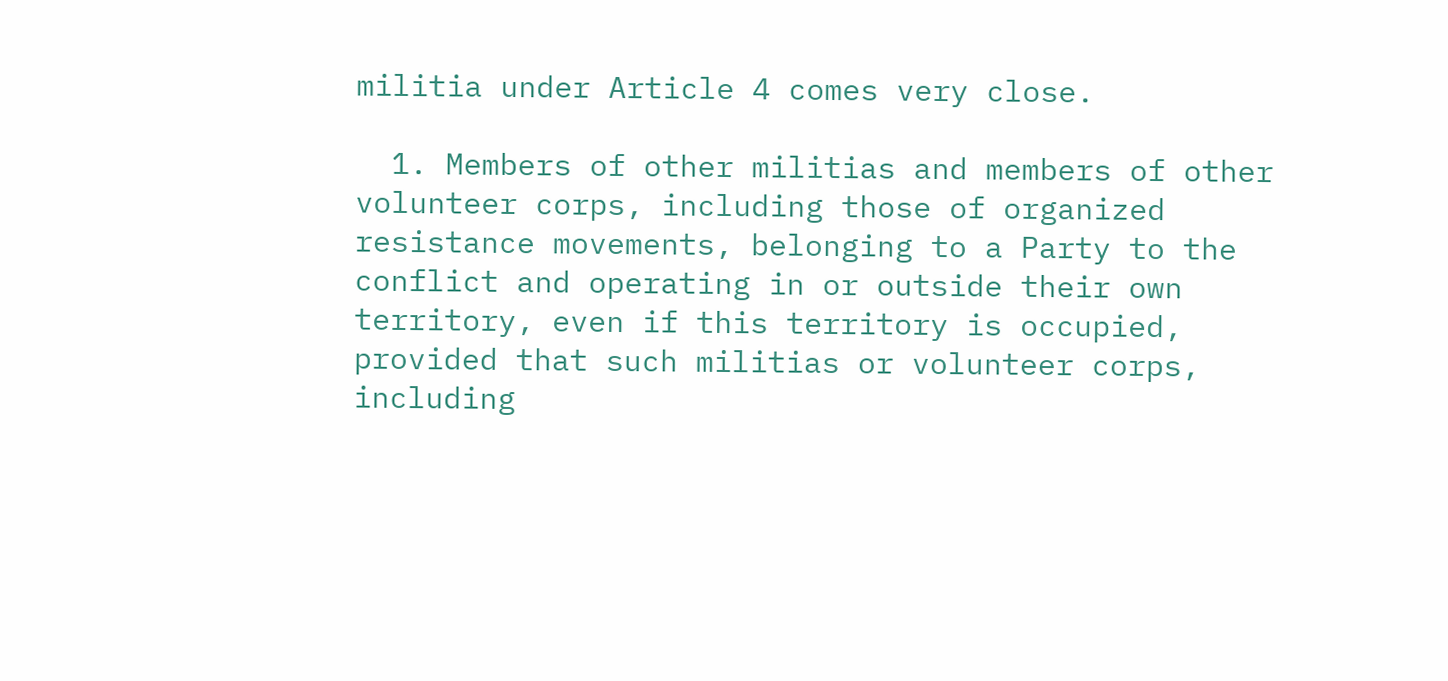militia under Article 4 comes very close.

  1. Members of other militias and members of other volunteer corps, including those of organized resistance movements, belonging to a Party to the conflict and operating in or outside their own territory, even if this territory is occupied, provided that such militias or volunteer corps, including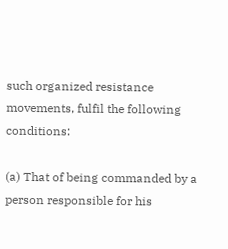such organized resistance movements, fulfil the following conditions:

(a) That of being commanded by a person responsible for his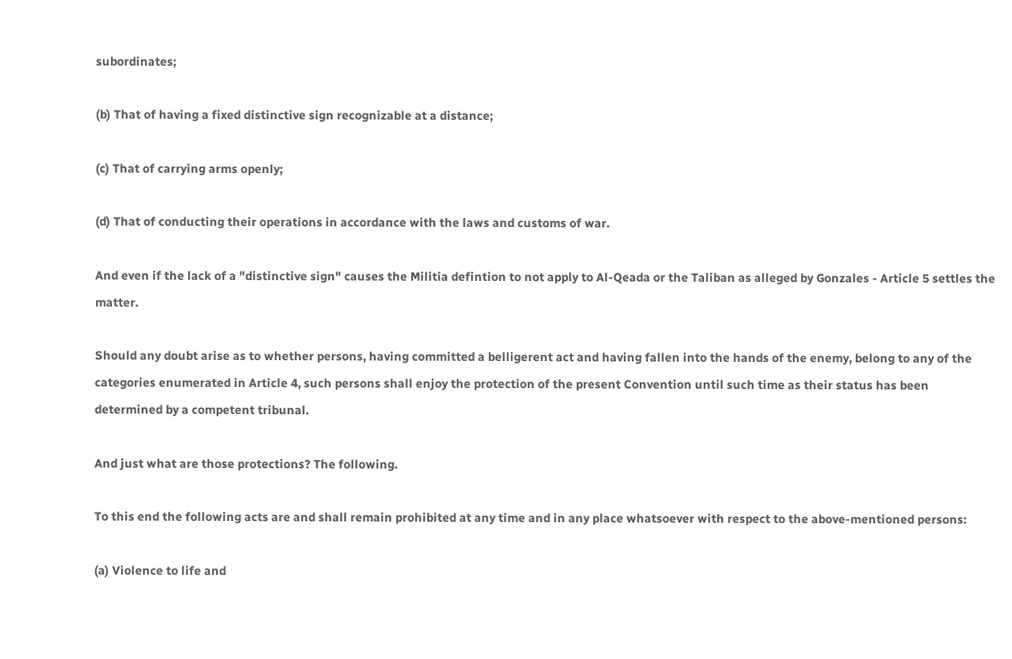subordinates;

(b) That of having a fixed distinctive sign recognizable at a distance;

(c) That of carrying arms openly;

(d) That of conducting their operations in accordance with the laws and customs of war.

And even if the lack of a "distinctive sign" causes the Militia defintion to not apply to Al-Qeada or the Taliban as alleged by Gonzales - Article 5 settles the matter.

Should any doubt arise as to whether persons, having committed a belligerent act and having fallen into the hands of the enemy, belong to any of the categories enumerated in Article 4, such persons shall enjoy the protection of the present Convention until such time as their status has been determined by a competent tribunal.

And just what are those protections? The following.

To this end the following acts are and shall remain prohibited at any time and in any place whatsoever with respect to the above-mentioned persons:

(a) Violence to life and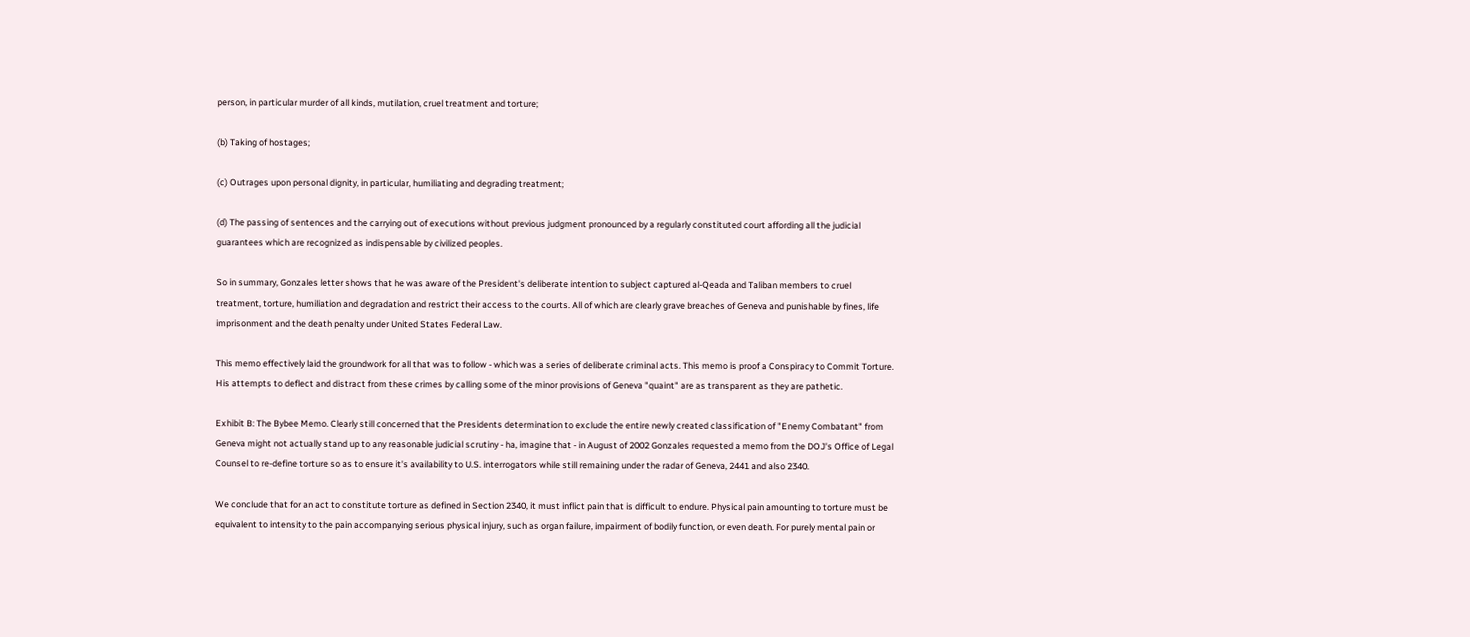person, in particular murder of all kinds, mutilation, cruel treatment and torture;

(b) Taking of hostages;

(c) Outrages upon personal dignity, in particular, humiliating and degrading treatment;

(d) The passing of sentences and the carrying out of executions without previous judgment pronounced by a regularly constituted court affording all the judicial guarantees which are recognized as indispensable by civilized peoples.

So in summary, Gonzales letter shows that he was aware of the President's deliberate intention to subject captured al-Qeada and Taliban members to cruel treatment, torture, humiliation and degradation and restrict their access to the courts. All of which are clearly grave breaches of Geneva and punishable by fines, life imprisonment and the death penalty under United States Federal Law.

This memo effectively laid the groundwork for all that was to follow - which was a series of deliberate criminal acts. This memo is proof a Conspiracy to Commit Torture. His attempts to deflect and distract from these crimes by calling some of the minor provisions of Geneva "quaint" are as transparent as they are pathetic.

Exhibit B: The Bybee Memo. Clearly still concerned that the Presidents determination to exclude the entire newly created classification of "Enemy Combatant" from Geneva might not actually stand up to any reasonable judicial scrutiny - ha, imagine that - in August of 2002 Gonzales requested a memo from the DOJ's Office of Legal Counsel to re-define torture so as to ensure it's availability to U.S. interrogators while still remaining under the radar of Geneva, 2441 and also 2340.

We conclude that for an act to constitute torture as defined in Section 2340, it must inflict pain that is difficult to endure. Physical pain amounting to torture must be equivalent to intensity to the pain accompanying serious physical injury, such as organ failure, impairment of bodily function, or even death. For purely mental pain or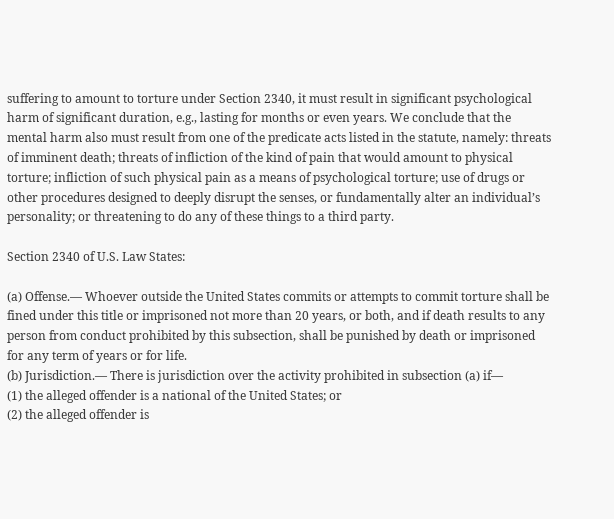suffering to amount to torture under Section 2340, it must result in significant psychological harm of significant duration, e.g., lasting for months or even years. We conclude that the mental harm also must result from one of the predicate acts listed in the statute, namely: threats of imminent death; threats of infliction of the kind of pain that would amount to physical torture; infliction of such physical pain as a means of psychological torture; use of drugs or other procedures designed to deeply disrupt the senses, or fundamentally alter an individual’s personality; or threatening to do any of these things to a third party.

Section 2340 of U.S. Law States:

(a) Offense.— Whoever outside the United States commits or attempts to commit torture shall be fined under this title or imprisoned not more than 20 years, or both, and if death results to any person from conduct prohibited by this subsection, shall be punished by death or imprisoned for any term of years or for life.
(b) Jurisdiction.— There is jurisdiction over the activity prohibited in subsection (a) if—
(1) the alleged offender is a national of the United States; or
(2) the alleged offender is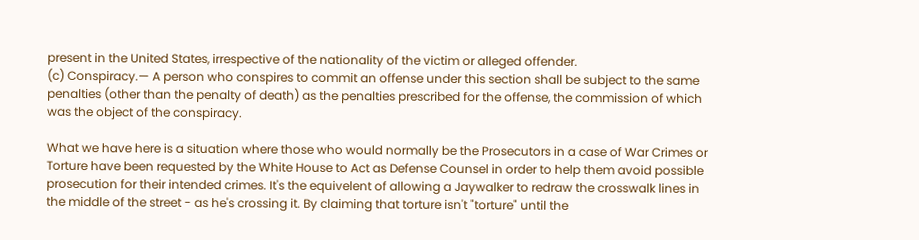present in the United States, irrespective of the nationality of the victim or alleged offender.
(c) Conspiracy.— A person who conspires to commit an offense under this section shall be subject to the same penalties (other than the penalty of death) as the penalties prescribed for the offense, the commission of which was the object of the conspiracy.

What we have here is a situation where those who would normally be the Prosecutors in a case of War Crimes or Torture have been requested by the White House to Act as Defense Counsel in order to help them avoid possible prosecution for their intended crimes. It's the equivelent of allowing a Jaywalker to redraw the crosswalk lines in the middle of the street - as he's crossing it. By claiming that torture isn't "torture" until the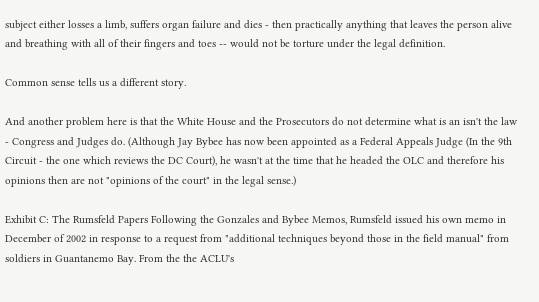subject either losses a limb, suffers organ failure and dies - then practically anything that leaves the person alive and breathing with all of their fingers and toes -- would not be torture under the legal definition.

Common sense tells us a different story.

And another problem here is that the White House and the Prosecutors do not determine what is an isn't the law - Congress and Judges do. (Although Jay Bybee has now been appointed as a Federal Appeals Judge (In the 9th Circuit - the one which reviews the DC Court), he wasn't at the time that he headed the OLC and therefore his opinions then are not "opinions of the court" in the legal sense.)

Exhibit C: The Rumsfeld Papers Following the Gonzales and Bybee Memos, Rumsfeld issued his own memo in December of 2002 in response to a request from "additional techniques beyond those in the field manual" from soldiers in Guantanemo Bay. From the the ACLU's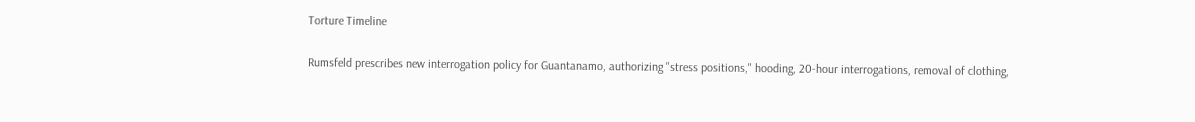Torture Timeline

Rumsfeld prescribes new interrogation policy for Guantanamo, authorizing "stress positions," hooding, 20-hour interrogations, removal of clothing,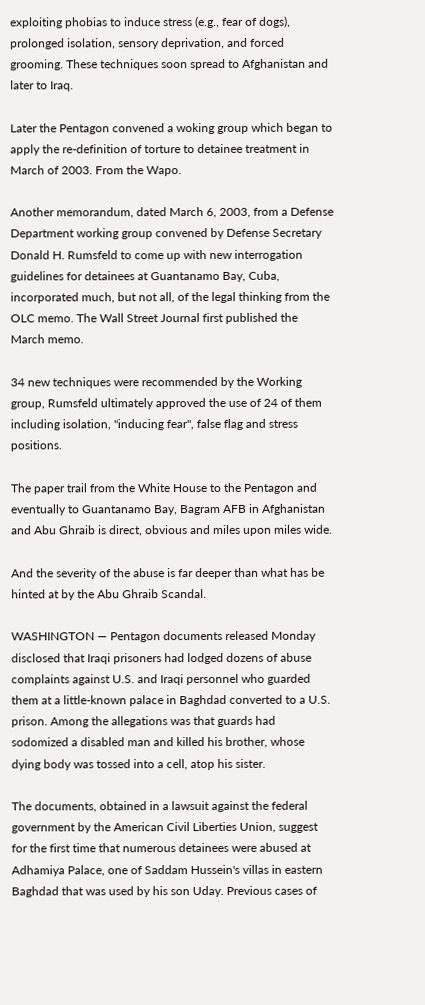exploiting phobias to induce stress (e.g., fear of dogs), prolonged isolation, sensory deprivation, and forced grooming. These techniques soon spread to Afghanistan and later to Iraq.

Later the Pentagon convened a woking group which began to apply the re-definition of torture to detainee treatment in March of 2003. From the Wapo.

Another memorandum, dated March 6, 2003, from a Defense Department working group convened by Defense Secretary Donald H. Rumsfeld to come up with new interrogation guidelines for detainees at Guantanamo Bay, Cuba, incorporated much, but not all, of the legal thinking from the OLC memo. The Wall Street Journal first published the March memo.

34 new techniques were recommended by the Working group, Rumsfeld ultimately approved the use of 24 of them including isolation, "inducing fear", false flag and stress positions.

The paper trail from the White House to the Pentagon and eventually to Guantanamo Bay, Bagram AFB in Afghanistan and Abu Ghraib is direct, obvious and miles upon miles wide.

And the severity of the abuse is far deeper than what has be hinted at by the Abu Ghraib Scandal.

WASHINGTON — Pentagon documents released Monday disclosed that Iraqi prisoners had lodged dozens of abuse complaints against U.S. and Iraqi personnel who guarded them at a little-known palace in Baghdad converted to a U.S. prison. Among the allegations was that guards had sodomized a disabled man and killed his brother, whose dying body was tossed into a cell, atop his sister.

The documents, obtained in a lawsuit against the federal government by the American Civil Liberties Union, suggest for the first time that numerous detainees were abused at Adhamiya Palace, one of Saddam Hussein's villas in eastern Baghdad that was used by his son Uday. Previous cases of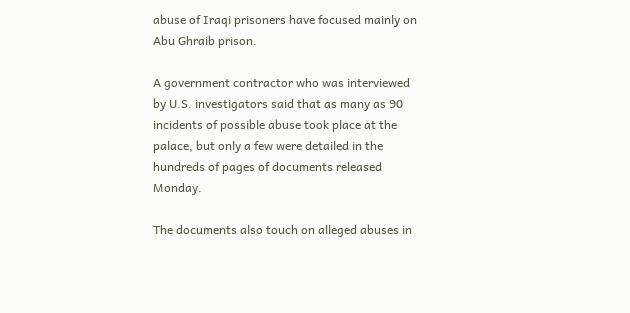abuse of Iraqi prisoners have focused mainly on Abu Ghraib prison.

A government contractor who was interviewed by U.S. investigators said that as many as 90 incidents of possible abuse took place at the palace, but only a few were detailed in the hundreds of pages of documents released Monday.

The documents also touch on alleged abuses in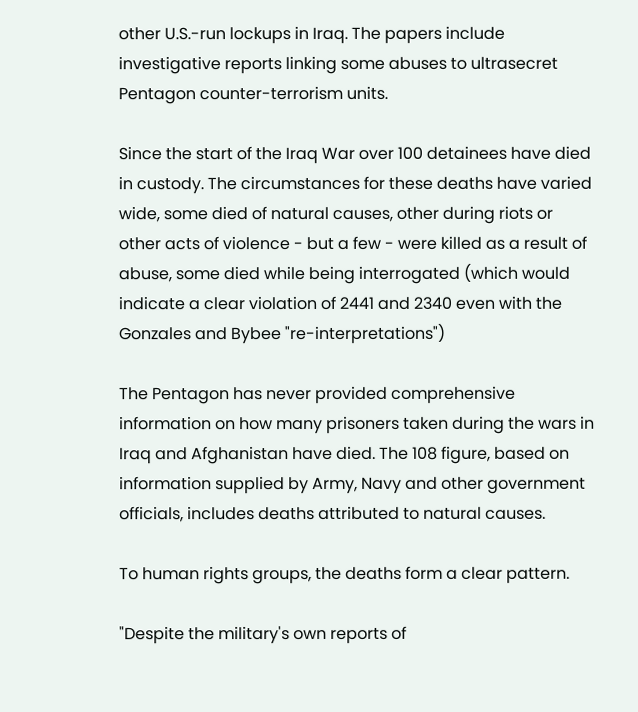other U.S.-run lockups in Iraq. The papers include investigative reports linking some abuses to ultrasecret Pentagon counter-terrorism units.

Since the start of the Iraq War over 100 detainees have died in custody. The circumstances for these deaths have varied wide, some died of natural causes, other during riots or other acts of violence - but a few - were killed as a result of abuse, some died while being interrogated (which would indicate a clear violation of 2441 and 2340 even with the Gonzales and Bybee "re-interpretations")

The Pentagon has never provided comprehensive information on how many prisoners taken during the wars in Iraq and Afghanistan have died. The 108 figure, based on information supplied by Army, Navy and other government officials, includes deaths attributed to natural causes.

To human rights groups, the deaths form a clear pattern.

"Despite the military's own reports of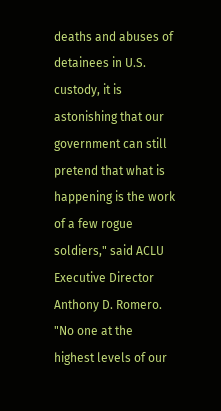deaths and abuses of detainees in U.S. custody, it is astonishing that our government can still pretend that what is happening is the work of a few rogue soldiers," said ACLU Executive Director Anthony D. Romero. "No one at the highest levels of our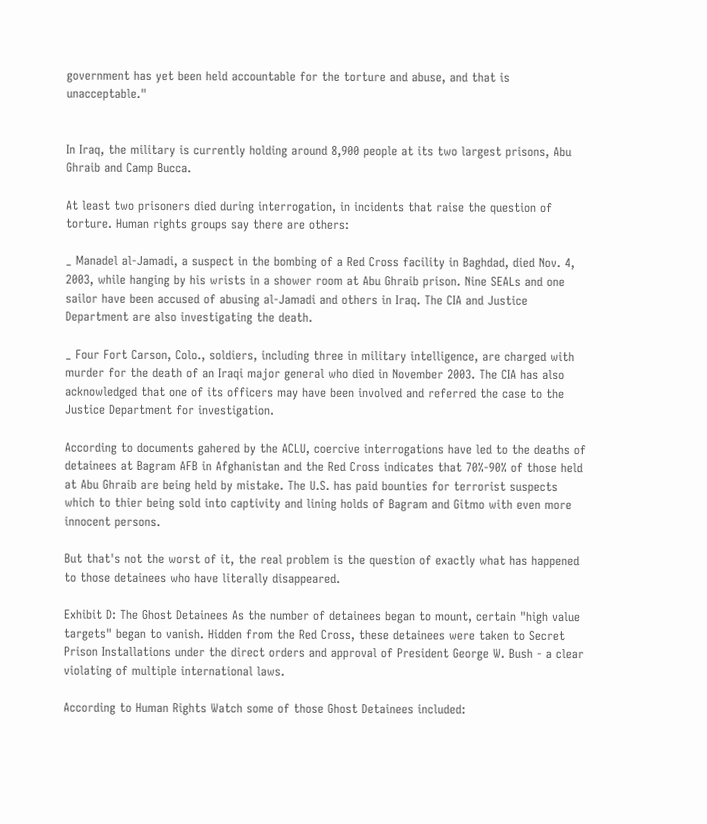government has yet been held accountable for the torture and abuse, and that is unacceptable."


In Iraq, the military is currently holding around 8,900 people at its two largest prisons, Abu Ghraib and Camp Bucca.

At least two prisoners died during interrogation, in incidents that raise the question of torture. Human rights groups say there are others:

_ Manadel al-Jamadi, a suspect in the bombing of a Red Cross facility in Baghdad, died Nov. 4, 2003, while hanging by his wrists in a shower room at Abu Ghraib prison. Nine SEALs and one sailor have been accused of abusing al-Jamadi and others in Iraq. The CIA and Justice Department are also investigating the death.

_ Four Fort Carson, Colo., soldiers, including three in military intelligence, are charged with murder for the death of an Iraqi major general who died in November 2003. The CIA has also acknowledged that one of its officers may have been involved and referred the case to the Justice Department for investigation.

According to documents gahered by the ACLU, coercive interrogations have led to the deaths of detainees at Bagram AFB in Afghanistan and the Red Cross indicates that 70%-90% of those held at Abu Ghraib are being held by mistake. The U.S. has paid bounties for terrorist suspects which to thier being sold into captivity and lining holds of Bagram and Gitmo with even more innocent persons.

But that's not the worst of it, the real problem is the question of exactly what has happened to those detainees who have literally disappeared.

Exhibit D: The Ghost Detainees As the number of detainees began to mount, certain "high value targets" began to vanish. Hidden from the Red Cross, these detainees were taken to Secret Prison Installations under the direct orders and approval of President George W. Bush - a clear violating of multiple international laws.

According to Human Rights Watch some of those Ghost Detainees included: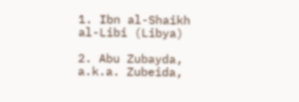1. Ibn al-Shaikh al-Libi (Libya)

2. Abu Zubayda, a.k.a. Zubeida,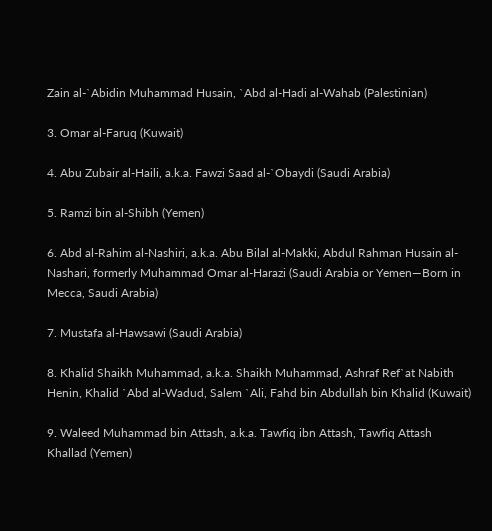Zain al-`Abidin Muhammad Husain, `Abd al-Hadi al-Wahab (Palestinian)

3. Omar al-Faruq (Kuwait)

4. Abu Zubair al-Haili, a.k.a. Fawzi Saad al-`Obaydi (Saudi Arabia)

5. Ramzi bin al-Shibh (Yemen)

6. Abd al-Rahim al-Nashiri, a.k.a. Abu Bilal al-Makki, Abdul Rahman Husain al-Nashari, formerly Muhammad Omar al-Harazi (Saudi Arabia or Yemen—Born in Mecca, Saudi Arabia)

7. Mustafa al-Hawsawi (Saudi Arabia)

8. Khalid Shaikh Muhammad, a.k.a. Shaikh Muhammad, Ashraf Ref`at Nabith Henin, Khalid `Abd al-Wadud, Salem `Ali, Fahd bin Abdullah bin Khalid (Kuwait)

9. Waleed Muhammad bin Attash, a.k.a. Tawfiq ibn Attash, Tawfiq Attash Khallad (Yemen)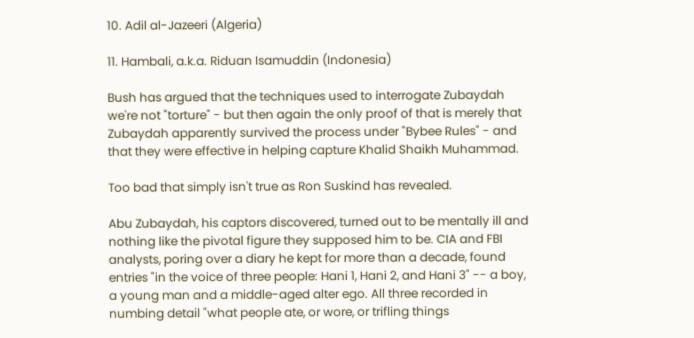10. Adil al-Jazeeri (Algeria)

11. Hambali, a.k.a. Riduan Isamuddin (Indonesia)

Bush has argued that the techniques used to interrogate Zubaydah we're not "torture" - but then again the only proof of that is merely that Zubaydah apparently survived the process under "Bybee Rules" - and that they were effective in helping capture Khalid Shaikh Muhammad.

Too bad that simply isn't true as Ron Suskind has revealed.

Abu Zubaydah, his captors discovered, turned out to be mentally ill and nothing like the pivotal figure they supposed him to be. CIA and FBI analysts, poring over a diary he kept for more than a decade, found entries "in the voice of three people: Hani 1, Hani 2, and Hani 3" -- a boy, a young man and a middle-aged alter ego. All three recorded in numbing detail "what people ate, or wore, or trifling things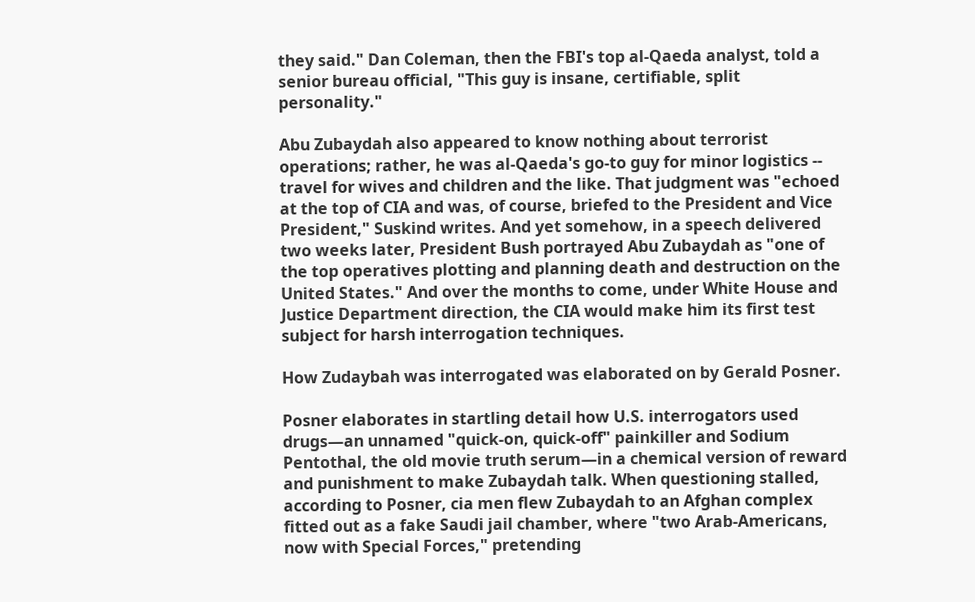they said." Dan Coleman, then the FBI's top al-Qaeda analyst, told a senior bureau official, "This guy is insane, certifiable, split personality."

Abu Zubaydah also appeared to know nothing about terrorist operations; rather, he was al-Qaeda's go-to guy for minor logistics -- travel for wives and children and the like. That judgment was "echoed at the top of CIA and was, of course, briefed to the President and Vice President," Suskind writes. And yet somehow, in a speech delivered two weeks later, President Bush portrayed Abu Zubaydah as "one of the top operatives plotting and planning death and destruction on the United States." And over the months to come, under White House and Justice Department direction, the CIA would make him its first test subject for harsh interrogation techniques.

How Zudaybah was interrogated was elaborated on by Gerald Posner.

Posner elaborates in startling detail how U.S. interrogators used drugs—an unnamed "quick-on, quick-off" painkiller and Sodium Pentothal, the old movie truth serum—in a chemical version of reward and punishment to make Zubaydah talk. When questioning stalled, according to Posner, cia men flew Zubaydah to an Afghan complex fitted out as a fake Saudi jail chamber, where "two Arab-Americans, now with Special Forces," pretending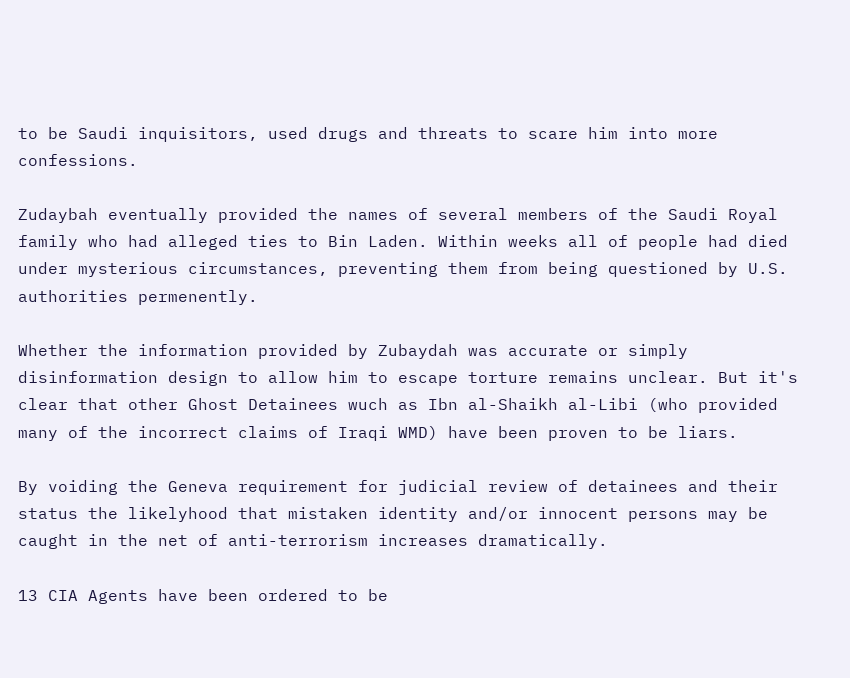to be Saudi inquisitors, used drugs and threats to scare him into more confessions.

Zudaybah eventually provided the names of several members of the Saudi Royal family who had alleged ties to Bin Laden. Within weeks all of people had died under mysterious circumstances, preventing them from being questioned by U.S. authorities permenently.

Whether the information provided by Zubaydah was accurate or simply disinformation design to allow him to escape torture remains unclear. But it's clear that other Ghost Detainees wuch as Ibn al-Shaikh al-Libi (who provided many of the incorrect claims of Iraqi WMD) have been proven to be liars.

By voiding the Geneva requirement for judicial review of detainees and their status the likelyhood that mistaken identity and/or innocent persons may be caught in the net of anti-terrorism increases dramatically.

13 CIA Agents have been ordered to be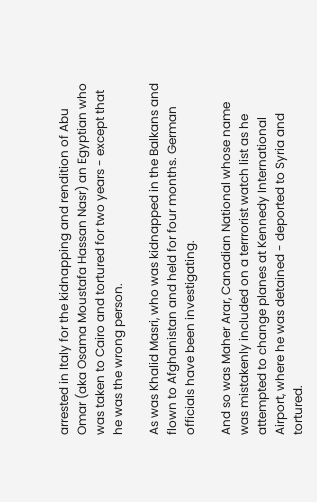arrested in Italy for the kidnapping and rendition of Abu Omar (aka Osama Moustafa Hassan Nasr) an Egyptian who was taken to Cairo and tortured for two years - except that he was the wrong person.

As was Khalid Masri, who was kidnapped in the Balkans and flown to Afghanistan and held for four months. German officials have been investigating.

And so was Maher Arar, Canadian National whose name was mistakenly included on a terrrorist watch list as he attempted to change planes at Kennedy International Airport, where he was detained - deported to Syria and tortured.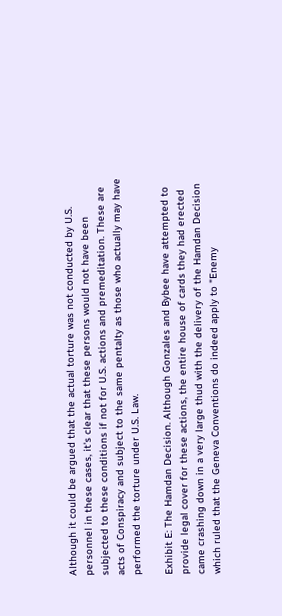Although it could be argued that the actual torture was not conducted by U.S. personnel in these cases, it's clear that these persons would not have been subjected to these conditions if not for U.S. actions and premeditation. These are acts of Conspiracy and subject to the same pentalty as those who actually may have performed the torture under U.S. Law.

Exhibit E: The Hamdan Decision. Although Gonzales and Bybee have attempted to provide legal cover for these actions, the entire house of cards they had erected came crashing down in a very large thud with the delivery of the Hamdan Decision which ruled that the Geneva Conventions do indeed apply to "Enemy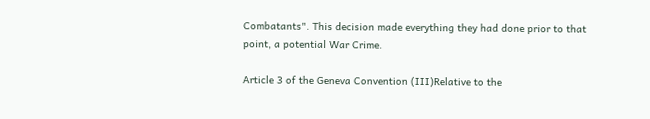Combatants". This decision made everything they had done prior to that point, a potential War Crime.

Article 3 of the Geneva Convention (III)Relative to the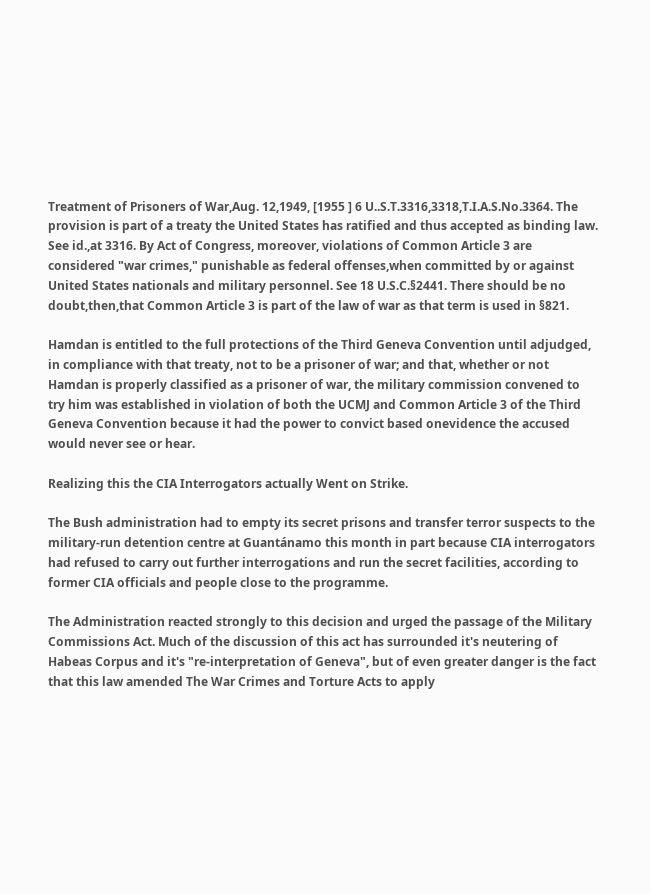Treatment of Prisoners of War,Aug. 12,1949, [1955 ] 6 U..S.T.3316,3318,T.I.A.S.No.3364. The provision is part of a treaty the United States has ratified and thus accepted as binding law. See id.,at 3316. By Act of Congress, moreover, violations of Common Article 3 are considered "war crimes," punishable as federal offenses,when committed by or against United States nationals and military personnel. See 18 U.S.C.§2441. There should be no doubt,then,that Common Article 3 is part of the law of war as that term is used in §821.

Hamdan is entitled to the full protections of the Third Geneva Convention until adjudged, in compliance with that treaty, not to be a prisoner of war; and that, whether or not Hamdan is properly classified as a prisoner of war, the military commission convened to try him was established in violation of both the UCMJ and Common Article 3 of the Third Geneva Convention because it had the power to convict based onevidence the accused would never see or hear.

Realizing this the CIA Interrogators actually Went on Strike.

The Bush administration had to empty its secret prisons and transfer terror suspects to the military-run detention centre at Guantánamo this month in part because CIA interrogators had refused to carry out further interrogations and run the secret facilities, according to former CIA officials and people close to the programme.

The Administration reacted strongly to this decision and urged the passage of the Military Commissions Act. Much of the discussion of this act has surrounded it's neutering of Habeas Corpus and it's "re-interpretation of Geneva", but of even greater danger is the fact that this law amended The War Crimes and Torture Acts to apply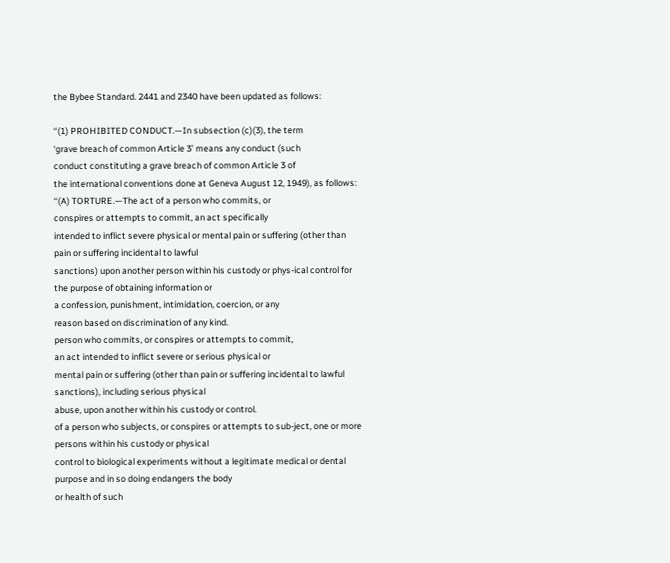the Bybee Standard. 2441 and 2340 have been updated as follows:

‘‘(1) PROHIBITED CONDUCT.—In subsection (c)(3), the term
‘grave breach of common Article 3’ means any conduct (such
conduct constituting a grave breach of common Article 3 of
the international conventions done at Geneva August 12, 1949), as follows:
‘‘(A) TORTURE.—The act of a person who commits, or
conspires or attempts to commit, an act specifically
intended to inflict severe physical or mental pain or suffering (other than pain or suffering incidental to lawful
sanctions) upon another person within his custody or phys-ical control for the purpose of obtaining information or
a confession, punishment, intimidation, coercion, or any
reason based on discrimination of any kind.
person who commits, or conspires or attempts to commit,
an act intended to inflict severe or serious physical or
mental pain or suffering (other than pain or suffering incidental to lawful sanctions), including serious physical
abuse, upon another within his custody or control.
of a person who subjects, or conspires or attempts to sub-ject, one or more persons within his custody or physical
control to biological experiments without a legitimate medical or dental purpose and in so doing endangers the body
or health of such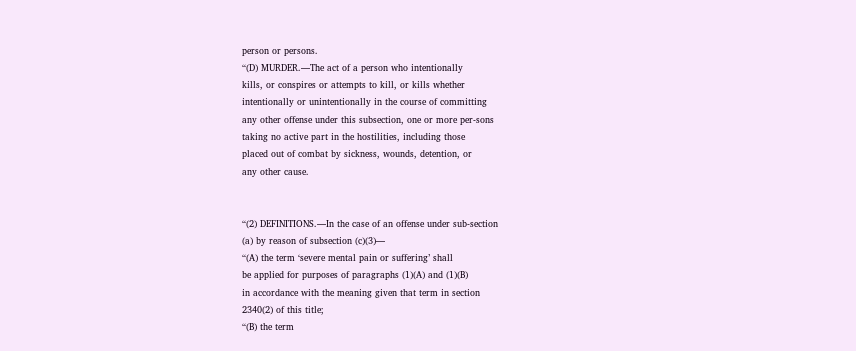person or persons.
‘‘(D) MURDER.—The act of a person who intentionally
kills, or conspires or attempts to kill, or kills whether
intentionally or unintentionally in the course of committing
any other offense under this subsection, one or more per-sons
taking no active part in the hostilities, including those
placed out of combat by sickness, wounds, detention, or
any other cause.


‘‘(2) DEFINITIONS.—In the case of an offense under sub-section
(a) by reason of subsection (c)(3)—
‘‘(A) the term ‘severe mental pain or suffering’ shall
be applied for purposes of paragraphs (1)(A) and (1)(B)
in accordance with the meaning given that term in section
2340(2) of this title;
‘‘(B) the term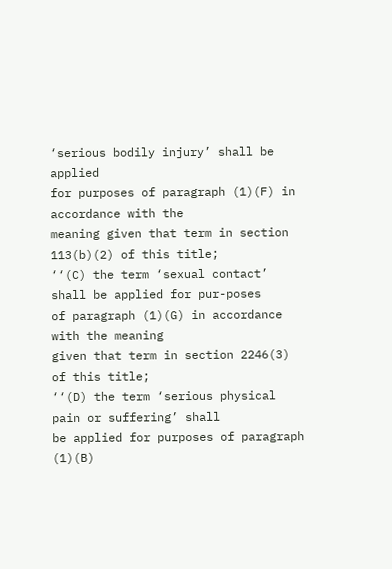‘serious bodily injury’ shall be applied
for purposes of paragraph (1)(F) in accordance with the
meaning given that term in section 113(b)(2) of this title;
‘‘(C) the term ‘sexual contact’ shall be applied for pur-poses
of paragraph (1)(G) in accordance with the meaning
given that term in section 2246(3) of this title;
‘‘(D) the term ‘serious physical pain or suffering’ shall
be applied for purposes of paragraph (1)(B)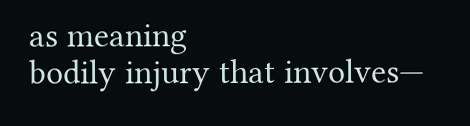as meaning
bodily injury that involves—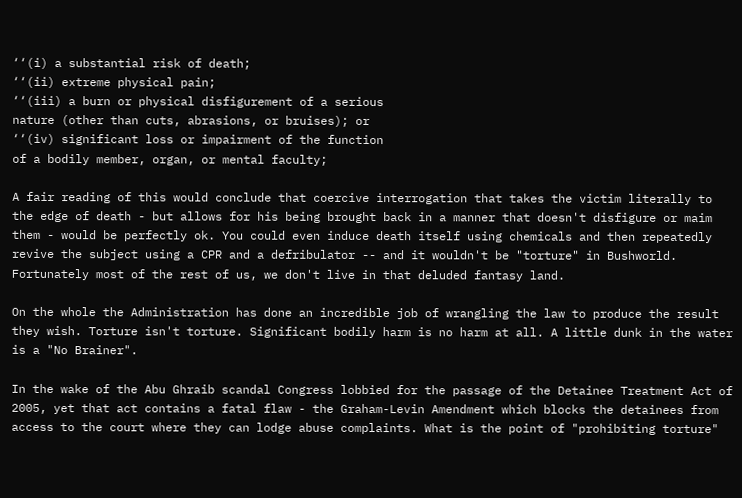‘‘(i) a substantial risk of death;
‘‘(ii) extreme physical pain;
‘‘(iii) a burn or physical disfigurement of a serious
nature (other than cuts, abrasions, or bruises); or
‘‘(iv) significant loss or impairment of the function
of a bodily member, organ, or mental faculty;

A fair reading of this would conclude that coercive interrogation that takes the victim literally to the edge of death - but allows for his being brought back in a manner that doesn't disfigure or maim them - would be perfectly ok. You could even induce death itself using chemicals and then repeatedly revive the subject using a CPR and a defribulator -- and it wouldn't be "torture" in Bushworld. Fortunately most of the rest of us, we don't live in that deluded fantasy land.

On the whole the Administration has done an incredible job of wrangling the law to produce the result they wish. Torture isn't torture. Significant bodily harm is no harm at all. A little dunk in the water is a "No Brainer".

In the wake of the Abu Ghraib scandal Congress lobbied for the passage of the Detainee Treatment Act of 2005, yet that act contains a fatal flaw - the Graham-Levin Amendment which blocks the detainees from access to the court where they can lodge abuse complaints. What is the point of "prohibiting torture"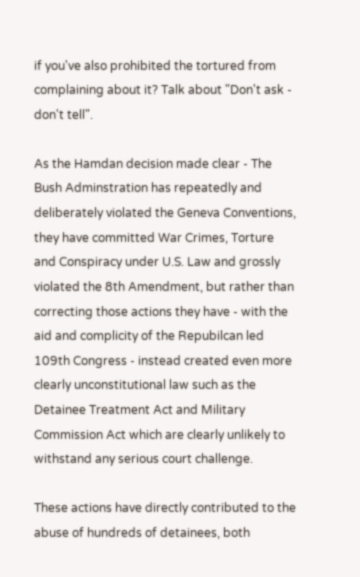if you've also prohibited the tortured from complaining about it? Talk about "Don't ask - don't tell".

As the Hamdan decision made clear - The Bush Adminstration has repeatedly and deliberately violated the Geneva Conventions, they have committed War Crimes, Torture and Conspiracy under U.S. Law and grossly violated the 8th Amendment, but rather than correcting those actions they have - with the aid and complicity of the Repubilcan led 109th Congress - instead created even more clearly unconstitutional law such as the Detainee Treatment Act and Military Commission Act which are clearly unlikely to withstand any serious court challenge.

These actions have directly contributed to the abuse of hundreds of detainees, both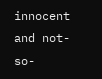innocent and not-so-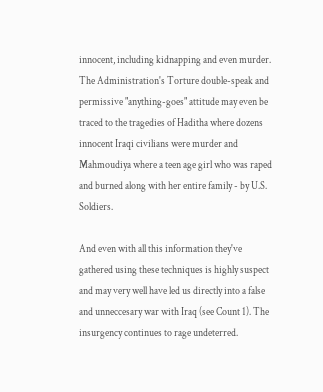innocent, including kidnapping and even murder. The Administration's Torture double-speak and permissive "anything-goes" attitude may even be traced to the tragedies of Haditha where dozens innocent Iraqi civilians were murder and Mahmoudiya where a teen age girl who was raped and burned along with her entire family - by U.S. Soldiers.

And even with all this information they've gathered using these techniques is highly suspect and may very well have led us directly into a false and unneccesary war with Iraq (see Count 1). The insurgency continues to rage undeterred.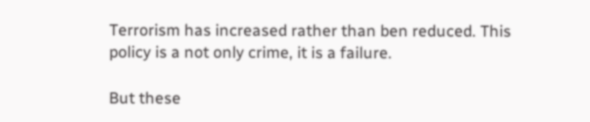Terrorism has increased rather than ben reduced. This policy is a not only crime, it is a failure.

But these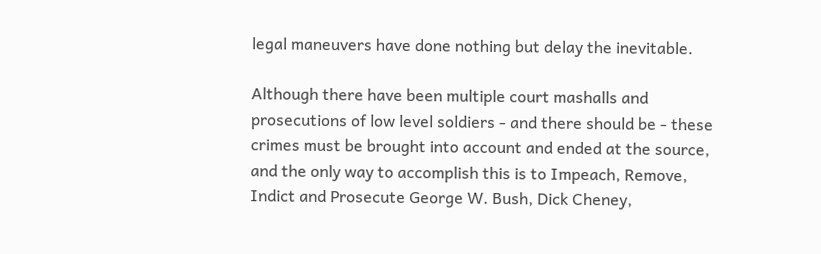legal maneuvers have done nothing but delay the inevitable.

Although there have been multiple court mashalls and prosecutions of low level soldiers - and there should be - these crimes must be brought into account and ended at the source, and the only way to accomplish this is to Impeach, Remove, Indict and Prosecute George W. Bush, Dick Cheney,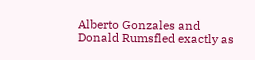Alberto Gonzales and Donald Rumsfled exactly as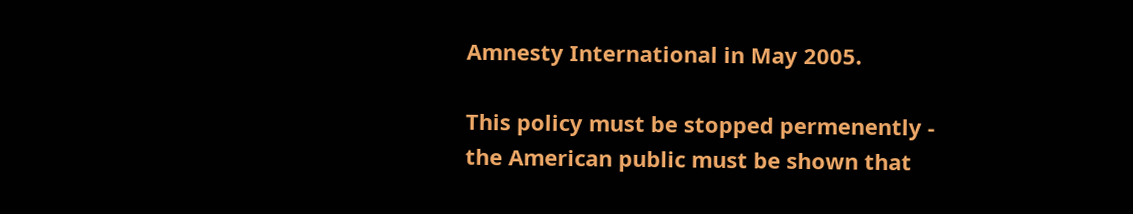Amnesty International in May 2005.

This policy must be stopped permenently - the American public must be shown that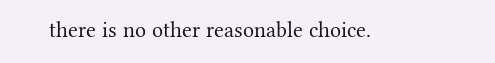there is no other reasonable choice.